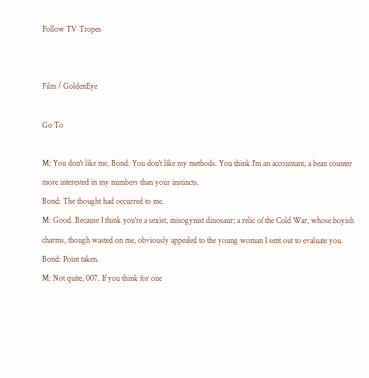Follow TV Tropes


Film / GoldenEye

Go To

M: You don't like me, Bond. You don't like my methods. You think I'm an accountant, a bean counter more interested in my numbers than your instincts.
Bond: The thought had occurred to me.
M: Good. Because I think you're a sexist, misogynist dinosaur; a relic of the Cold War, whose boyish charms, though wasted on me, obviously appealed to the young woman I sent out to evaluate you.
Bond: Point taken.
M: Not quite, 007. If you think for one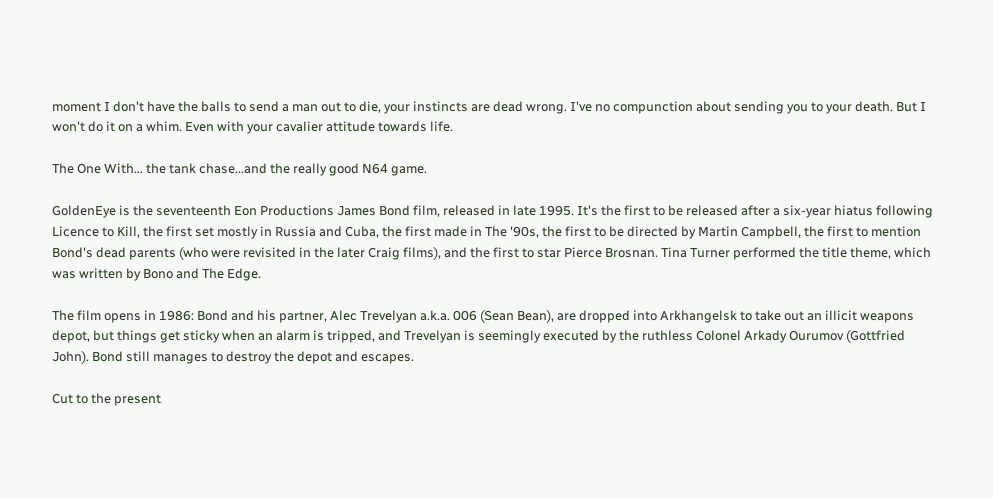moment I don't have the balls to send a man out to die, your instincts are dead wrong. I've no compunction about sending you to your death. But I won't do it on a whim. Even with your cavalier attitude towards life.

The One With… the tank chase...and the really good N64 game.

GoldenEye is the seventeenth Eon Productions James Bond film, released in late 1995. It's the first to be released after a six-year hiatus following Licence to Kill, the first set mostly in Russia and Cuba, the first made in The '90s, the first to be directed by Martin Campbell, the first to mention Bond's dead parents (who were revisited in the later Craig films), and the first to star Pierce Brosnan. Tina Turner performed the title theme, which was written by Bono and The Edge.

The film opens in 1986: Bond and his partner, Alec Trevelyan a.k.a. 006 (Sean Bean), are dropped into Arkhangelsk to take out an illicit weapons depot, but things get sticky when an alarm is tripped, and Trevelyan is seemingly executed by the ruthless Colonel Arkady Ourumov (Gottfried John). Bond still manages to destroy the depot and escapes.

Cut to the present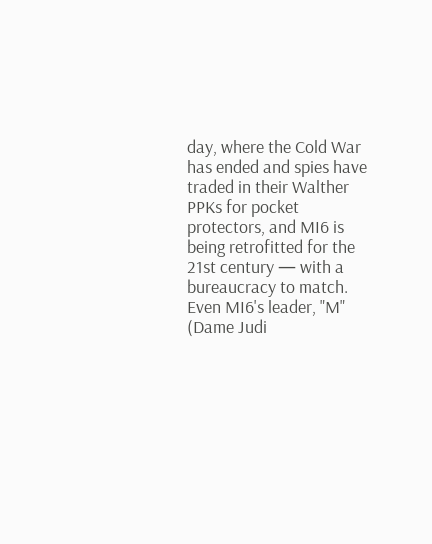day, where the Cold War has ended and spies have traded in their Walther PPKs for pocket protectors, and MI6 is being retrofitted for the 21st century — with a bureaucracy to match. Even MI6's leader, "M" (Dame Judi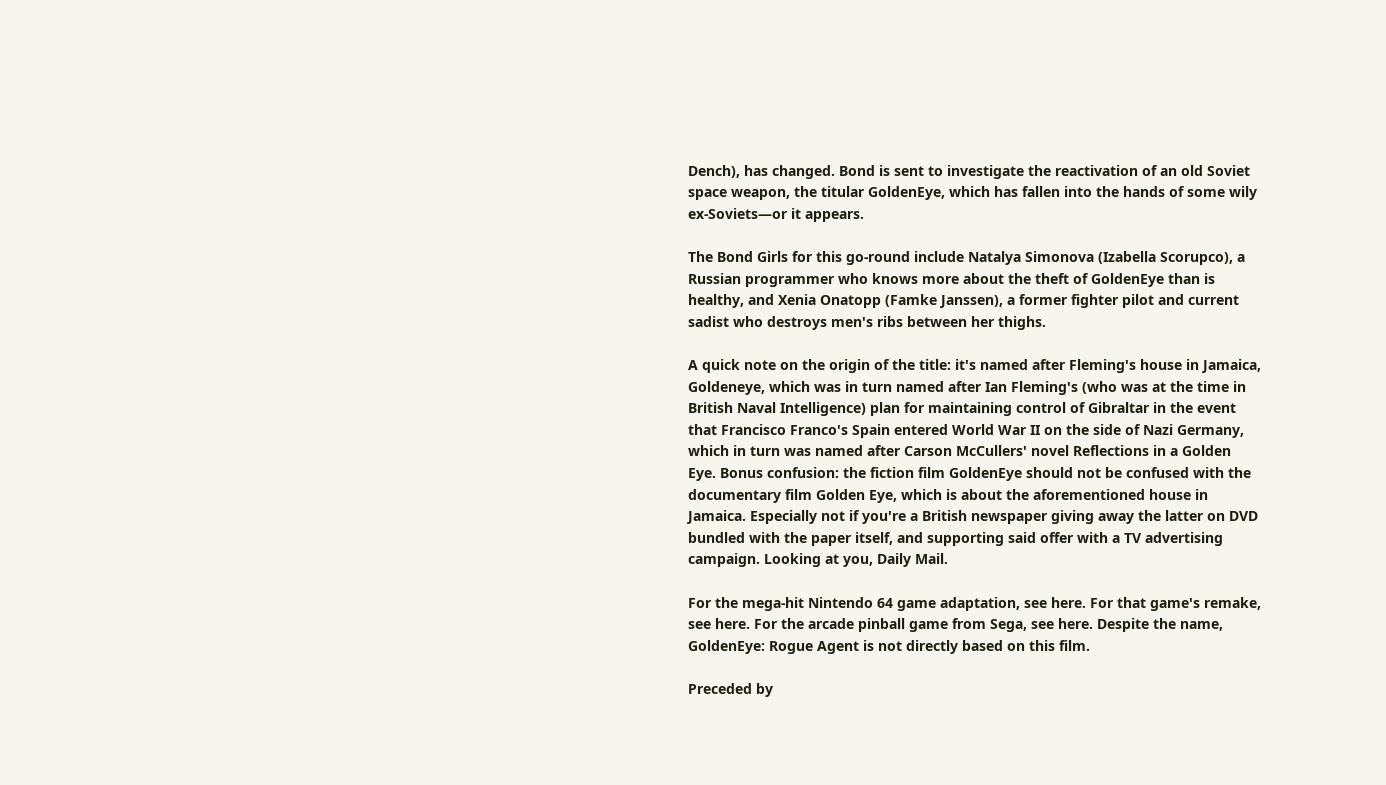Dench), has changed. Bond is sent to investigate the reactivation of an old Soviet space weapon, the titular GoldenEye, which has fallen into the hands of some wily ex-Soviets—or it appears.

The Bond Girls for this go-round include Natalya Simonova (Izabella Scorupco), a Russian programmer who knows more about the theft of GoldenEye than is healthy, and Xenia Onatopp (Famke Janssen), a former fighter pilot and current sadist who destroys men's ribs between her thighs.

A quick note on the origin of the title: it's named after Fleming's house in Jamaica, Goldeneye, which was in turn named after Ian Fleming's (who was at the time in British Naval Intelligence) plan for maintaining control of Gibraltar in the event that Francisco Franco's Spain entered World War II on the side of Nazi Germany, which in turn was named after Carson McCullers' novel Reflections in a Golden Eye. Bonus confusion: the fiction film GoldenEye should not be confused with the documentary film Golden Eye, which is about the aforementioned house in Jamaica. Especially not if you're a British newspaper giving away the latter on DVD bundled with the paper itself, and supporting said offer with a TV advertising campaign. Looking at you, Daily Mail.

For the mega-hit Nintendo 64 game adaptation, see here. For that game's remake, see here. For the arcade pinball game from Sega, see here. Despite the name, GoldenEye: Rogue Agent is not directly based on this film.

Preceded by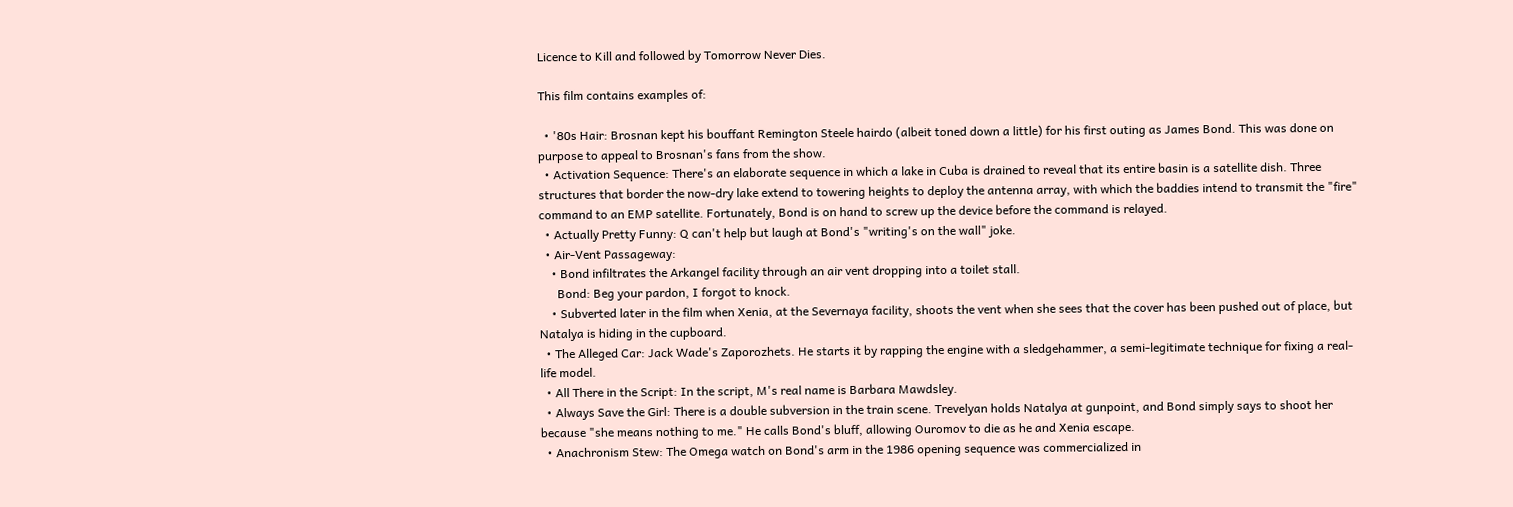Licence to Kill and followed by Tomorrow Never Dies.

This film contains examples of:

  • '80s Hair: Brosnan kept his bouffant Remington Steele hairdo (albeit toned down a little) for his first outing as James Bond. This was done on purpose to appeal to Brosnan's fans from the show.
  • Activation Sequence: There's an elaborate sequence in which a lake in Cuba is drained to reveal that its entire basin is a satellite dish. Three structures that border the now-dry lake extend to towering heights to deploy the antenna array, with which the baddies intend to transmit the "fire" command to an EMP satellite. Fortunately, Bond is on hand to screw up the device before the command is relayed.
  • Actually Pretty Funny: Q can't help but laugh at Bond's "writing's on the wall" joke.
  • Air-Vent Passageway:
    • Bond infiltrates the Arkangel facility through an air vent dropping into a toilet stall.
      Bond: Beg your pardon, I forgot to knock.
    • Subverted later in the film when Xenia, at the Severnaya facility, shoots the vent when she sees that the cover has been pushed out of place, but Natalya is hiding in the cupboard.
  • The Alleged Car: Jack Wade's Zaporozhets. He starts it by rapping the engine with a sledgehammer, a semi-legitimate technique for fixing a real-life model.
  • All There in the Script: In the script, M's real name is Barbara Mawdsley.
  • Always Save the Girl: There is a double subversion in the train scene. Trevelyan holds Natalya at gunpoint, and Bond simply says to shoot her because "she means nothing to me." He calls Bond's bluff, allowing Ouromov to die as he and Xenia escape.
  • Anachronism Stew: The Omega watch on Bond's arm in the 1986 opening sequence was commercialized in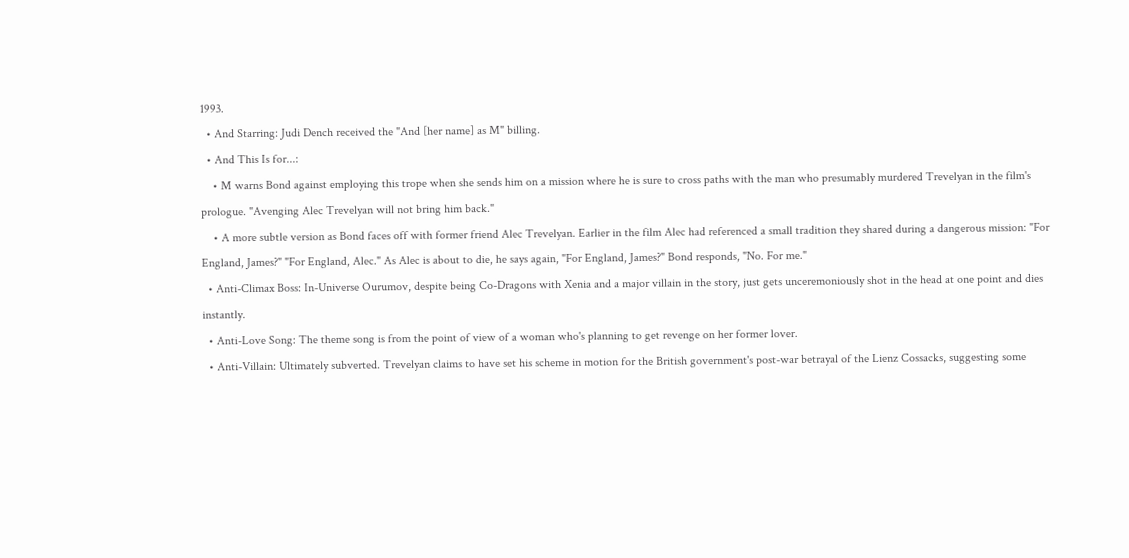1993.
  • And Starring: Judi Dench received the "And [her name] as M" billing.
  • And This Is for...:
    • M warns Bond against employing this trope when she sends him on a mission where he is sure to cross paths with the man who presumably murdered Trevelyan in the film's prologue. "Avenging Alec Trevelyan will not bring him back."
    • A more subtle version as Bond faces off with former friend Alec Trevelyan. Earlier in the film Alec had referenced a small tradition they shared during a dangerous mission: "For England, James?" "For England, Alec." As Alec is about to die, he says again, "For England, James?" Bond responds, "No. For me."
  • Anti-Climax Boss: In-Universe Ourumov, despite being Co-Dragons with Xenia and a major villain in the story, just gets unceremoniously shot in the head at one point and dies instantly.
  • Anti-Love Song: The theme song is from the point of view of a woman who's planning to get revenge on her former lover.
  • Anti-Villain: Ultimately subverted. Trevelyan claims to have set his scheme in motion for the British government's post-war betrayal of the Lienz Cossacks, suggesting some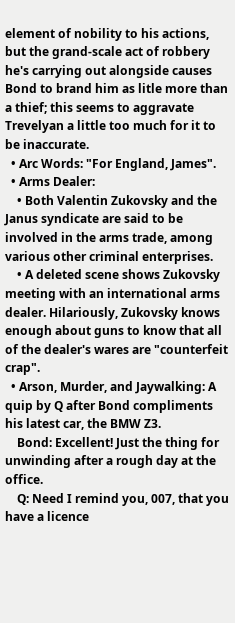element of nobility to his actions, but the grand-scale act of robbery he's carrying out alongside causes Bond to brand him as litle more than a thief; this seems to aggravate Trevelyan a little too much for it to be inaccurate.
  • Arc Words: "For England, James".
  • Arms Dealer:
    • Both Valentin Zukovsky and the Janus syndicate are said to be involved in the arms trade, among various other criminal enterprises.
    • A deleted scene shows Zukovsky meeting with an international arms dealer. Hilariously, Zukovsky knows enough about guns to know that all of the dealer's wares are "counterfeit crap".
  • Arson, Murder, and Jaywalking: A quip by Q after Bond compliments his latest car, the BMW Z3.
    Bond: Excellent! Just the thing for unwinding after a rough day at the office.
    Q: Need I remind you, 007, that you have a licence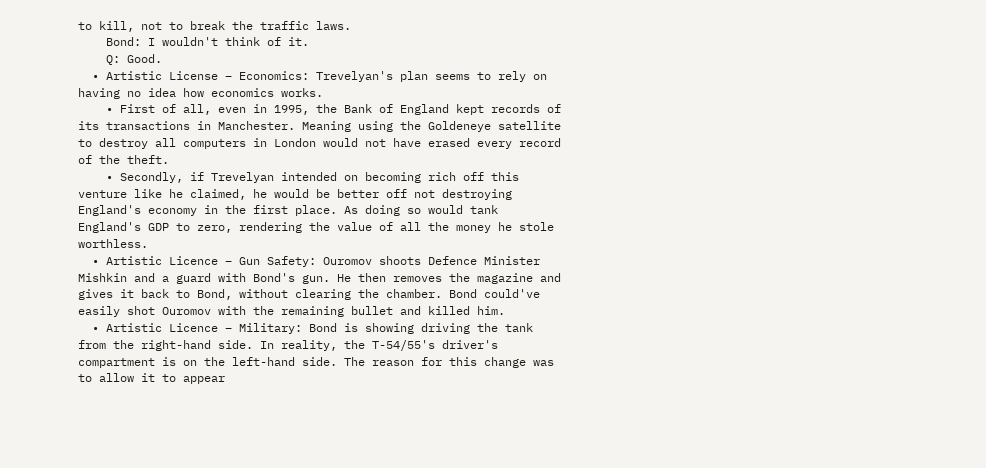to kill, not to break the traffic laws.
    Bond: I wouldn't think of it.
    Q: Good.
  • Artistic License – Economics: Trevelyan's plan seems to rely on having no idea how economics works.
    • First of all, even in 1995, the Bank of England kept records of its transactions in Manchester. Meaning using the Goldeneye satellite to destroy all computers in London would not have erased every record of the theft.
    • Secondly, if Trevelyan intended on becoming rich off this venture like he claimed, he would be better off not destroying England's economy in the first place. As doing so would tank England's GDP to zero, rendering the value of all the money he stole worthless.
  • Artistic Licence – Gun Safety: Ouromov shoots Defence Minister Mishkin and a guard with Bond's gun. He then removes the magazine and gives it back to Bond, without clearing the chamber. Bond could've easily shot Ouromov with the remaining bullet and killed him.
  • Artistic Licence – Military: Bond is showing driving the tank from the right-hand side. In reality, the T-54/55's driver's compartment is on the left-hand side. The reason for this change was to allow it to appear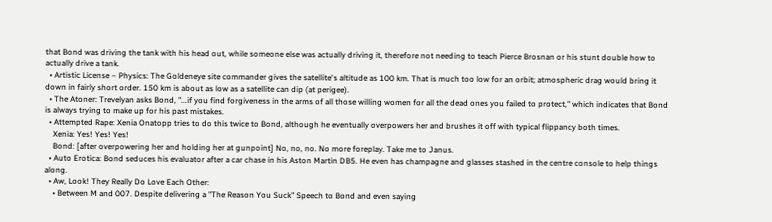that Bond was driving the tank with his head out, while someone else was actually driving it, therefore not needing to teach Pierce Brosnan or his stunt double how to actually drive a tank.
  • Artistic License – Physics: The Goldeneye site commander gives the satellite's altitude as 100 km. That is much too low for an orbit; atmospheric drag would bring it down in fairly short order. 150 km is about as low as a satellite can dip (at perigee).
  • The Atoner: Trevelyan asks Bond, "...if you find forgiveness in the arms of all those willing women for all the dead ones you failed to protect," which indicates that Bond is always trying to make up for his past mistakes.
  • Attempted Rape: Xenia Onatopp tries to do this twice to Bond, although he eventually overpowers her and brushes it off with typical flippancy both times.
    Xenia: Yes! Yes! Yes!
    Bond: [after overpowering her and holding her at gunpoint] No, no, no. No more foreplay. Take me to Janus.
  • Auto Erotica: Bond seduces his evaluator after a car chase in his Aston Martin DB5. He even has champagne and glasses stashed in the centre console to help things along.
  • Aw, Look! They Really Do Love Each Other:
    • Between M and 007. Despite delivering a "The Reason You Suck" Speech to Bond and even saying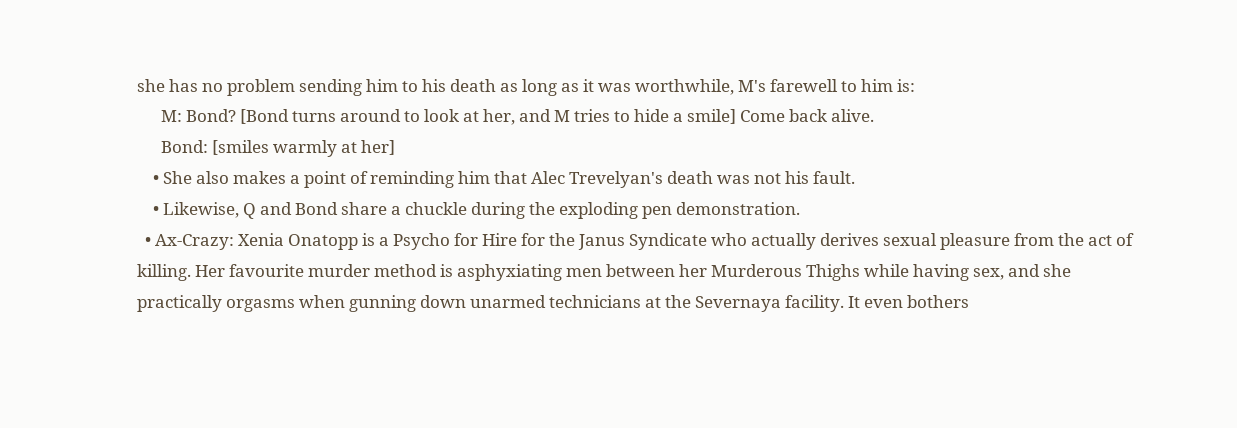she has no problem sending him to his death as long as it was worthwhile, M's farewell to him is:
      M: Bond? [Bond turns around to look at her, and M tries to hide a smile] Come back alive.
      Bond: [smiles warmly at her]
    • She also makes a point of reminding him that Alec Trevelyan's death was not his fault.
    • Likewise, Q and Bond share a chuckle during the exploding pen demonstration.
  • Ax-Crazy: Xenia Onatopp is a Psycho for Hire for the Janus Syndicate who actually derives sexual pleasure from the act of killing. Her favourite murder method is asphyxiating men between her Murderous Thighs while having sex, and she practically orgasms when gunning down unarmed technicians at the Severnaya facility. It even bothers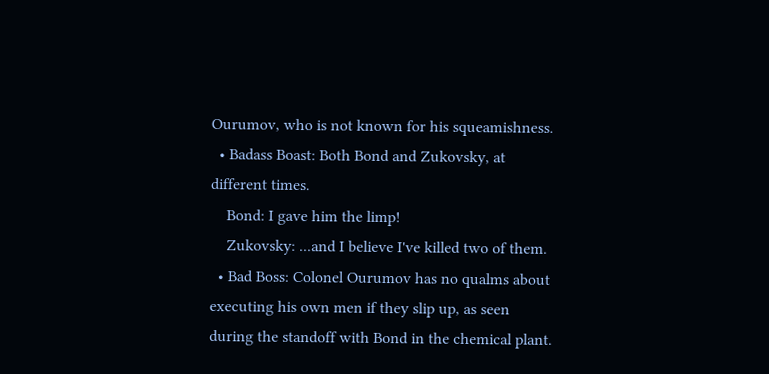Ourumov, who is not known for his squeamishness.
  • Badass Boast: Both Bond and Zukovsky, at different times.
    Bond: I gave him the limp!
    Zukovsky: ...and I believe I've killed two of them.
  • Bad Boss: Colonel Ourumov has no qualms about executing his own men if they slip up, as seen during the standoff with Bond in the chemical plant.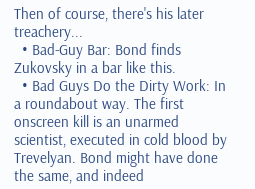Then of course, there's his later treachery...
  • Bad-Guy Bar: Bond finds Zukovsky in a bar like this.
  • Bad Guys Do the Dirty Work: In a roundabout way. The first onscreen kill is an unarmed scientist, executed in cold blood by Trevelyan. Bond might have done the same, and indeed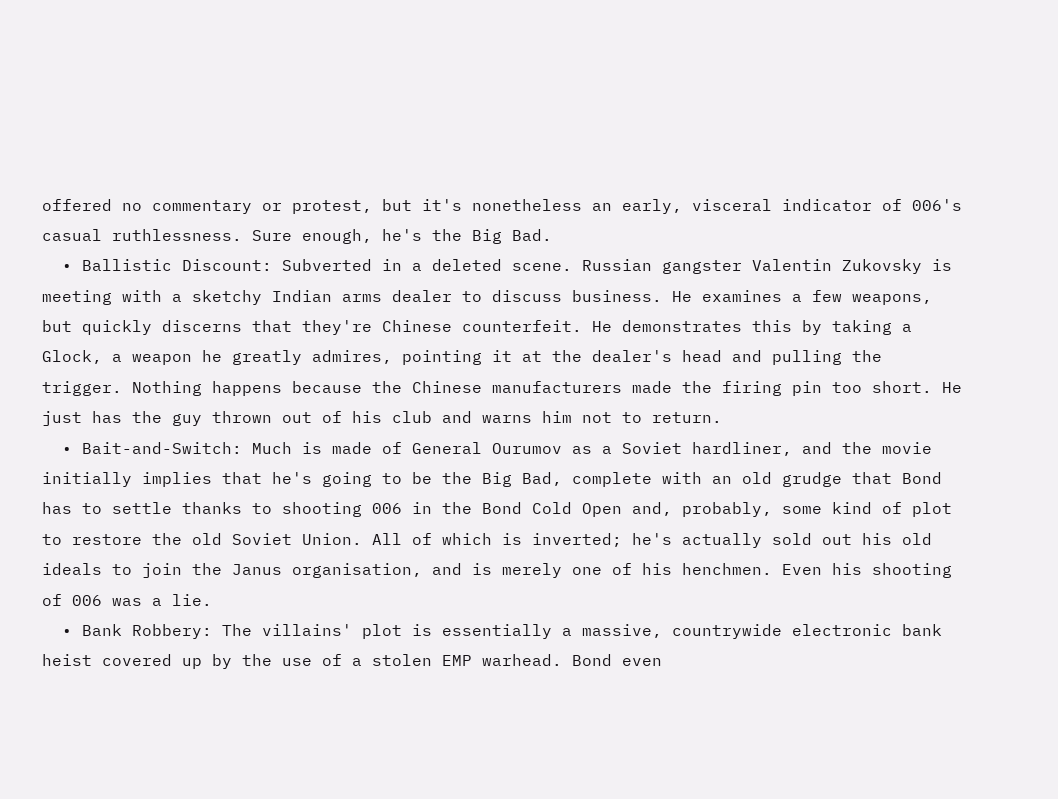offered no commentary or protest, but it's nonetheless an early, visceral indicator of 006's casual ruthlessness. Sure enough, he's the Big Bad.
  • Ballistic Discount: Subverted in a deleted scene. Russian gangster Valentin Zukovsky is meeting with a sketchy Indian arms dealer to discuss business. He examines a few weapons, but quickly discerns that they're Chinese counterfeit. He demonstrates this by taking a Glock, a weapon he greatly admires, pointing it at the dealer's head and pulling the trigger. Nothing happens because the Chinese manufacturers made the firing pin too short. He just has the guy thrown out of his club and warns him not to return.
  • Bait-and-Switch: Much is made of General Ourumov as a Soviet hardliner, and the movie initially implies that he's going to be the Big Bad, complete with an old grudge that Bond has to settle thanks to shooting 006 in the Bond Cold Open and, probably, some kind of plot to restore the old Soviet Union. All of which is inverted; he's actually sold out his old ideals to join the Janus organisation, and is merely one of his henchmen. Even his shooting of 006 was a lie.
  • Bank Robbery: The villains' plot is essentially a massive, countrywide electronic bank heist covered up by the use of a stolen EMP warhead. Bond even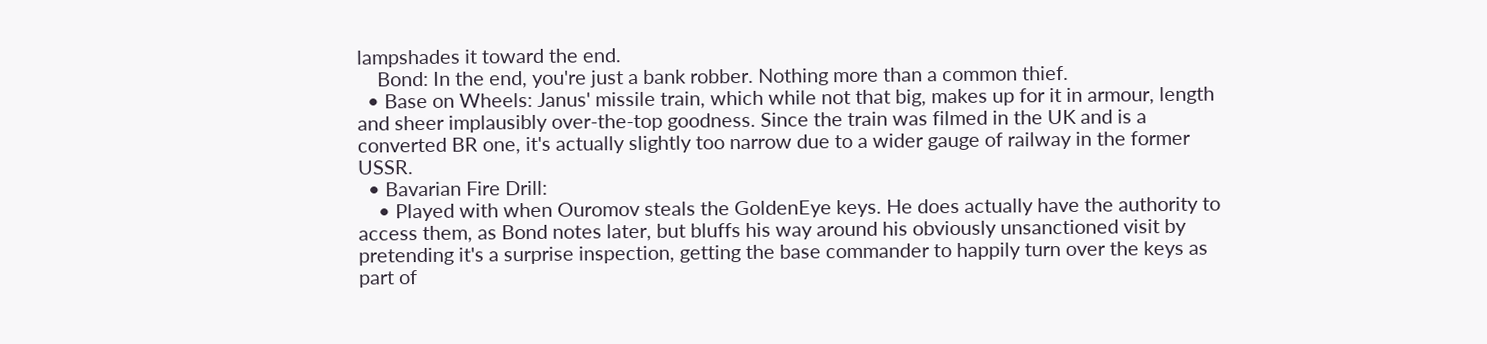lampshades it toward the end.
    Bond: In the end, you're just a bank robber. Nothing more than a common thief.
  • Base on Wheels: Janus' missile train, which while not that big, makes up for it in armour, length and sheer implausibly over-the-top goodness. Since the train was filmed in the UK and is a converted BR one, it's actually slightly too narrow due to a wider gauge of railway in the former USSR.
  • Bavarian Fire Drill:
    • Played with when Ouromov steals the GoldenEye keys. He does actually have the authority to access them, as Bond notes later, but bluffs his way around his obviously unsanctioned visit by pretending it's a surprise inspection, getting the base commander to happily turn over the keys as part of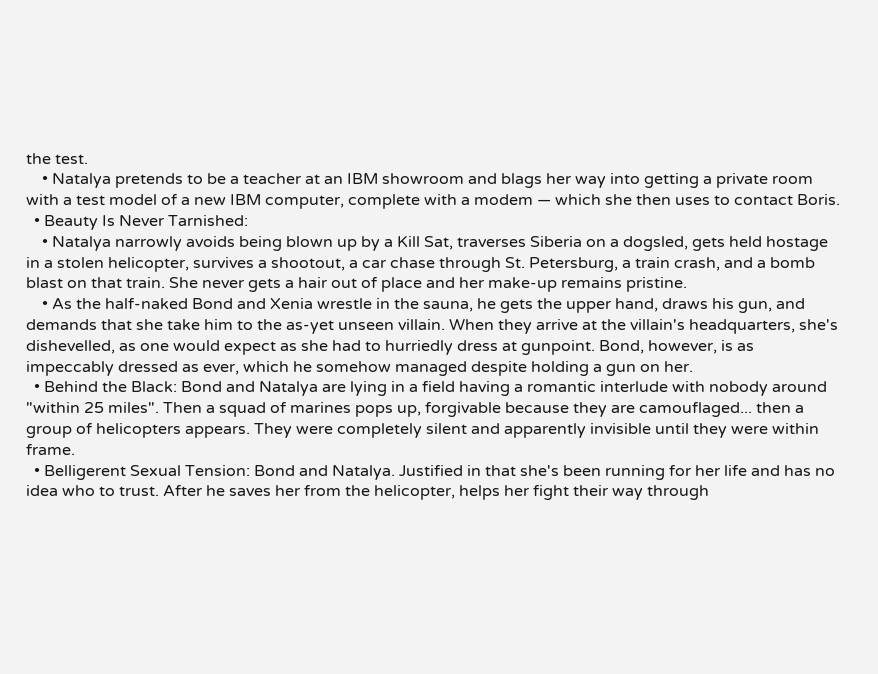the test.
    • Natalya pretends to be a teacher at an IBM showroom and blags her way into getting a private room with a test model of a new IBM computer, complete with a modem — which she then uses to contact Boris.
  • Beauty Is Never Tarnished:
    • Natalya narrowly avoids being blown up by a Kill Sat, traverses Siberia on a dogsled, gets held hostage in a stolen helicopter, survives a shootout, a car chase through St. Petersburg, a train crash, and a bomb blast on that train. She never gets a hair out of place and her make-up remains pristine.
    • As the half-naked Bond and Xenia wrestle in the sauna, he gets the upper hand, draws his gun, and demands that she take him to the as-yet unseen villain. When they arrive at the villain's headquarters, she's dishevelled, as one would expect as she had to hurriedly dress at gunpoint. Bond, however, is as impeccably dressed as ever, which he somehow managed despite holding a gun on her.
  • Behind the Black: Bond and Natalya are lying in a field having a romantic interlude with nobody around "within 25 miles". Then a squad of marines pops up, forgivable because they are camouflaged... then a group of helicopters appears. They were completely silent and apparently invisible until they were within frame.
  • Belligerent Sexual Tension: Bond and Natalya. Justified in that she's been running for her life and has no idea who to trust. After he saves her from the helicopter, helps her fight their way through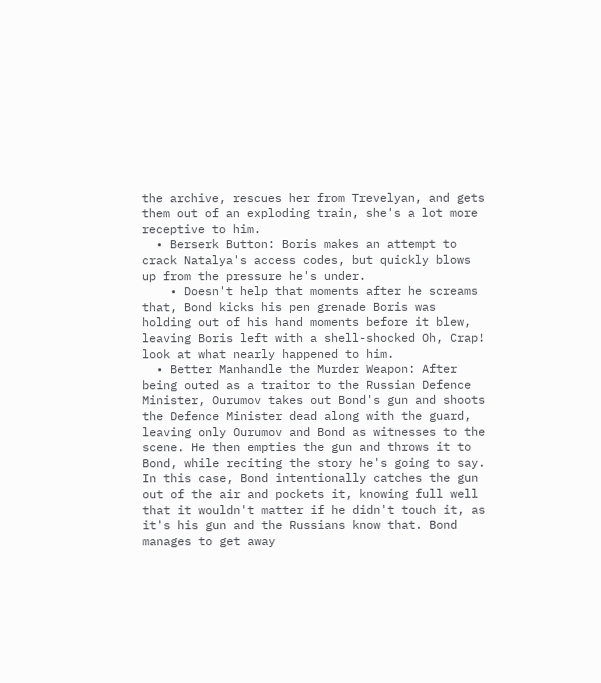the archive, rescues her from Trevelyan, and gets them out of an exploding train, she's a lot more receptive to him.
  • Berserk Button: Boris makes an attempt to crack Natalya's access codes, but quickly blows up from the pressure he's under.
    • Doesn't help that moments after he screams that, Bond kicks his pen grenade Boris was holding out of his hand moments before it blew, leaving Boris left with a shell-shocked Oh, Crap! look at what nearly happened to him.
  • Better Manhandle the Murder Weapon: After being outed as a traitor to the Russian Defence Minister, Ourumov takes out Bond's gun and shoots the Defence Minister dead along with the guard, leaving only Ourumov and Bond as witnesses to the scene. He then empties the gun and throws it to Bond, while reciting the story he's going to say. In this case, Bond intentionally catches the gun out of the air and pockets it, knowing full well that it wouldn't matter if he didn't touch it, as it's his gun and the Russians know that. Bond manages to get away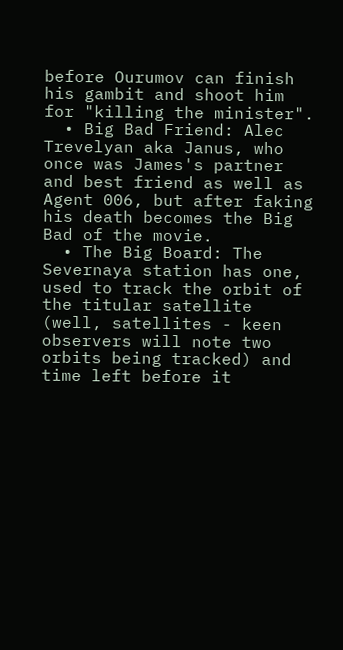before Ourumov can finish his gambit and shoot him for "killing the minister".
  • Big Bad Friend: Alec Trevelyan aka Janus, who once was James's partner and best friend as well as Agent 006, but after faking his death becomes the Big Bad of the movie.
  • The Big Board: The Severnaya station has one, used to track the orbit of the titular satellite (well, satellites - keen observers will note two orbits being tracked) and time left before it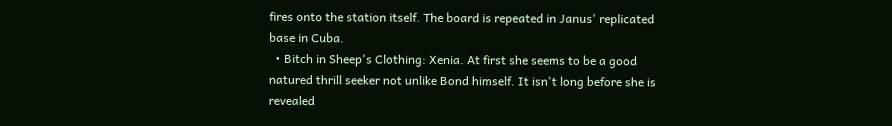fires onto the station itself. The board is repeated in Janus' replicated base in Cuba.
  • Bitch in Sheep's Clothing: Xenia. At first she seems to be a good natured thrill seeker not unlike Bond himself. It isn't long before she is revealed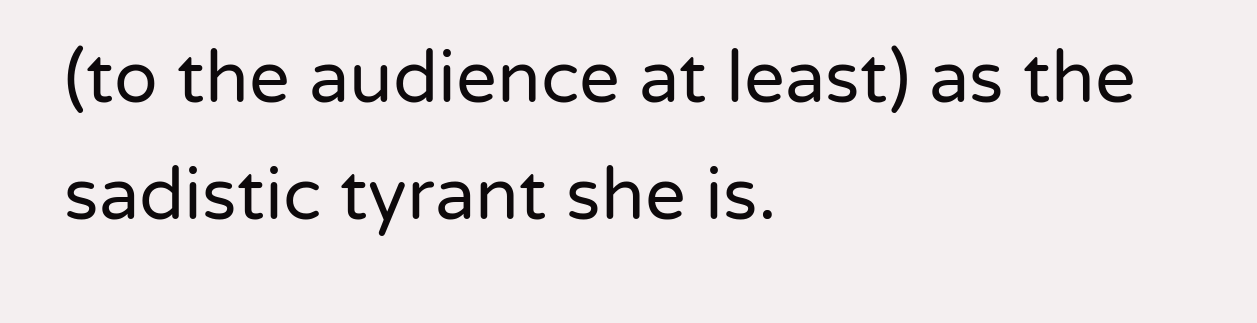(to the audience at least) as the sadistic tyrant she is.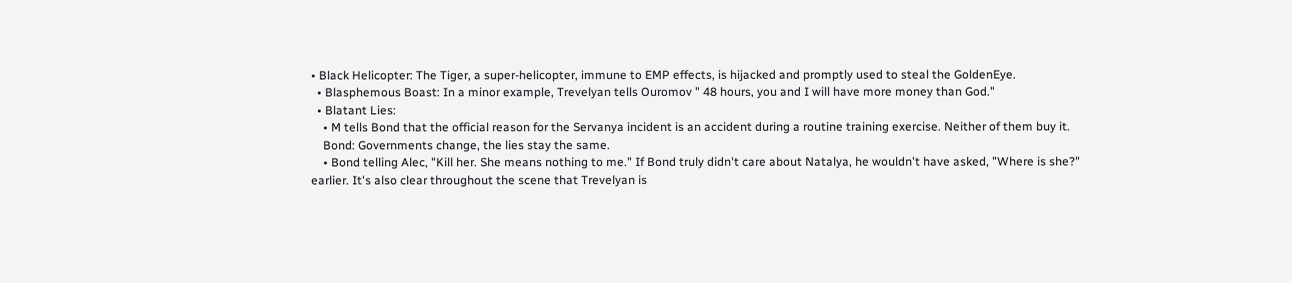• Black Helicopter: The Tiger, a super-helicopter, immune to EMP effects, is hijacked and promptly used to steal the GoldenEye.
  • Blasphemous Boast: In a minor example, Trevelyan tells Ouromov " 48 hours, you and I will have more money than God."
  • Blatant Lies:
    • M tells Bond that the official reason for the Servanya incident is an accident during a routine training exercise. Neither of them buy it.
    Bond: Governments change, the lies stay the same.
    • Bond telling Alec, "Kill her. She means nothing to me." If Bond truly didn't care about Natalya, he wouldn't have asked, "Where is she?" earlier. It's also clear throughout the scene that Trevelyan is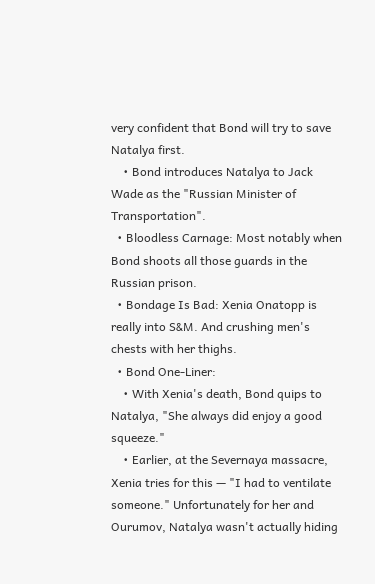very confident that Bond will try to save Natalya first.
    • Bond introduces Natalya to Jack Wade as the "Russian Minister of Transportation".
  • Bloodless Carnage: Most notably when Bond shoots all those guards in the Russian prison.
  • Bondage Is Bad: Xenia Onatopp is really into S&M. And crushing men's chests with her thighs.
  • Bond One-Liner:
    • With Xenia's death, Bond quips to Natalya, "She always did enjoy a good squeeze."
    • Earlier, at the Severnaya massacre, Xenia tries for this — "I had to ventilate someone." Unfortunately for her and Ourumov, Natalya wasn't actually hiding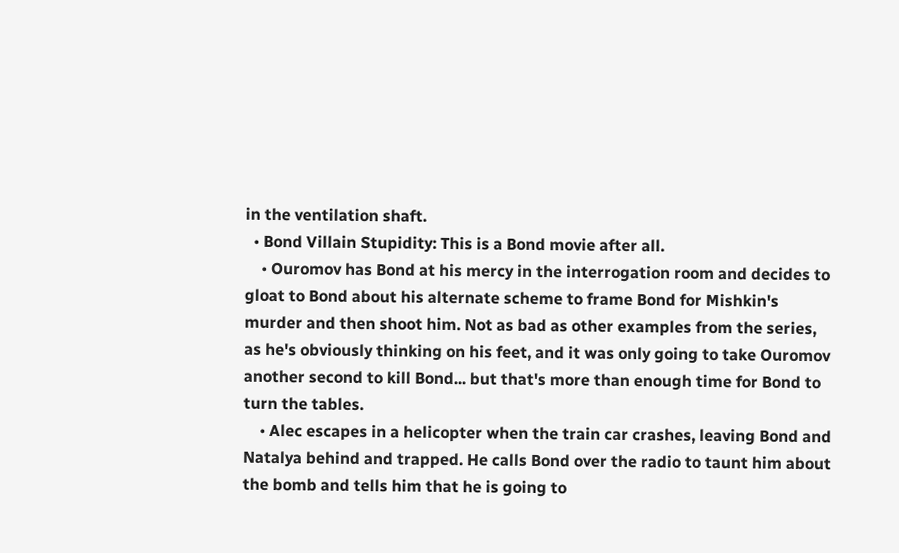in the ventilation shaft.
  • Bond Villain Stupidity: This is a Bond movie after all.
    • Ouromov has Bond at his mercy in the interrogation room and decides to gloat to Bond about his alternate scheme to frame Bond for Mishkin's murder and then shoot him. Not as bad as other examples from the series, as he's obviously thinking on his feet, and it was only going to take Ouromov another second to kill Bond... but that's more than enough time for Bond to turn the tables.
    • Alec escapes in a helicopter when the train car crashes, leaving Bond and Natalya behind and trapped. He calls Bond over the radio to taunt him about the bomb and tells him that he is going to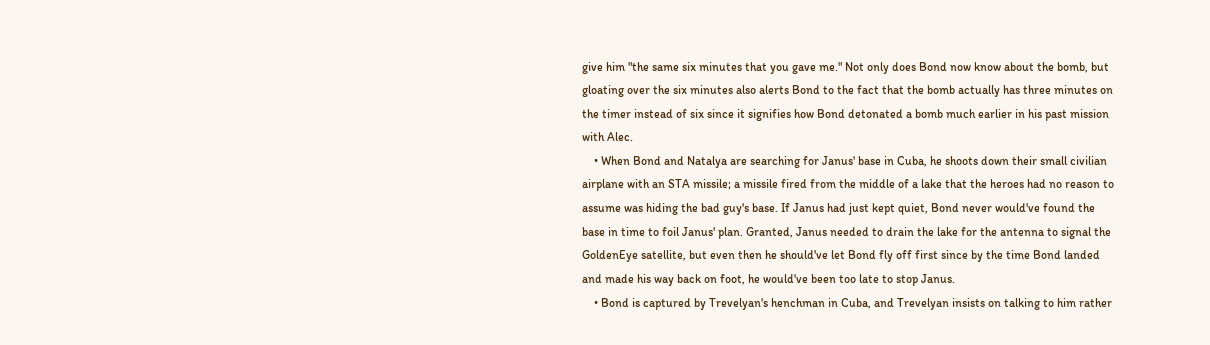give him "the same six minutes that you gave me." Not only does Bond now know about the bomb, but gloating over the six minutes also alerts Bond to the fact that the bomb actually has three minutes on the timer instead of six since it signifies how Bond detonated a bomb much earlier in his past mission with Alec.
    • When Bond and Natalya are searching for Janus' base in Cuba, he shoots down their small civilian airplane with an STA missile; a missile fired from the middle of a lake that the heroes had no reason to assume was hiding the bad guy's base. If Janus had just kept quiet, Bond never would've found the base in time to foil Janus' plan. Granted, Janus needed to drain the lake for the antenna to signal the GoldenEye satellite, but even then he should've let Bond fly off first since by the time Bond landed and made his way back on foot, he would've been too late to stop Janus.
    • Bond is captured by Trevelyan's henchman in Cuba, and Trevelyan insists on talking to him rather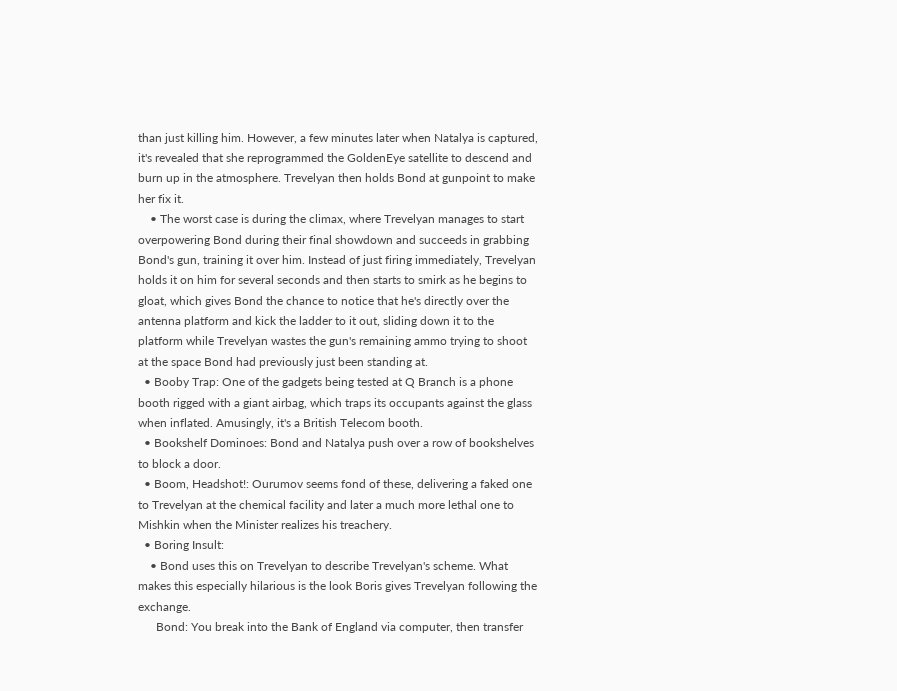than just killing him. However, a few minutes later when Natalya is captured, it's revealed that she reprogrammed the GoldenEye satellite to descend and burn up in the atmosphere. Trevelyan then holds Bond at gunpoint to make her fix it.
    • The worst case is during the climax, where Trevelyan manages to start overpowering Bond during their final showdown and succeeds in grabbing Bond's gun, training it over him. Instead of just firing immediately, Trevelyan holds it on him for several seconds and then starts to smirk as he begins to gloat, which gives Bond the chance to notice that he's directly over the antenna platform and kick the ladder to it out, sliding down it to the platform while Trevelyan wastes the gun's remaining ammo trying to shoot at the space Bond had previously just been standing at.
  • Booby Trap: One of the gadgets being tested at Q Branch is a phone booth rigged with a giant airbag, which traps its occupants against the glass when inflated. Amusingly, it's a British Telecom booth.
  • Bookshelf Dominoes: Bond and Natalya push over a row of bookshelves to block a door.
  • Boom, Headshot!: Ourumov seems fond of these, delivering a faked one to Trevelyan at the chemical facility and later a much more lethal one to Mishkin when the Minister realizes his treachery.
  • Boring Insult:
    • Bond uses this on Trevelyan to describe Trevelyan's scheme. What makes this especially hilarious is the look Boris gives Trevelyan following the exchange.
      Bond: You break into the Bank of England via computer, then transfer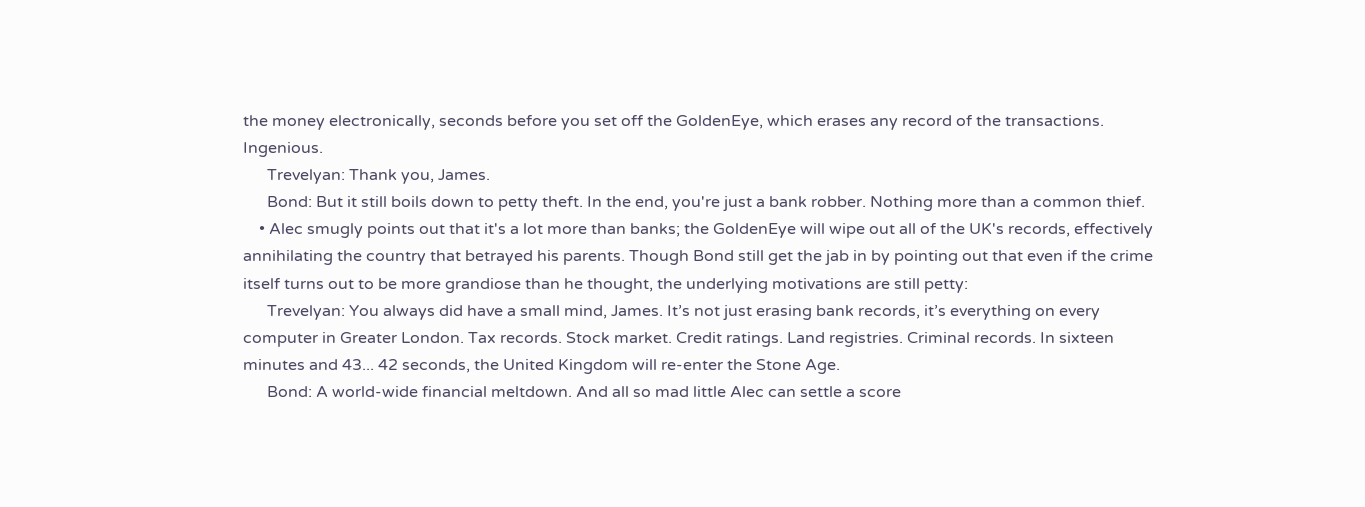the money electronically, seconds before you set off the GoldenEye, which erases any record of the transactions. Ingenious.
      Trevelyan: Thank you, James.
      Bond: But it still boils down to petty theft. In the end, you're just a bank robber. Nothing more than a common thief.
    • Alec smugly points out that it's a lot more than banks; the GoldenEye will wipe out all of the UK's records, effectively annihilating the country that betrayed his parents. Though Bond still get the jab in by pointing out that even if the crime itself turns out to be more grandiose than he thought, the underlying motivations are still petty:
      Trevelyan: You always did have a small mind, James. It’s not just erasing bank records, it’s everything on every computer in Greater London. Tax records. Stock market. Credit ratings. Land registries. Criminal records. In sixteen minutes and 43... 42 seconds, the United Kingdom will re-enter the Stone Age.
      Bond: A world-wide financial meltdown. And all so mad little Alec can settle a score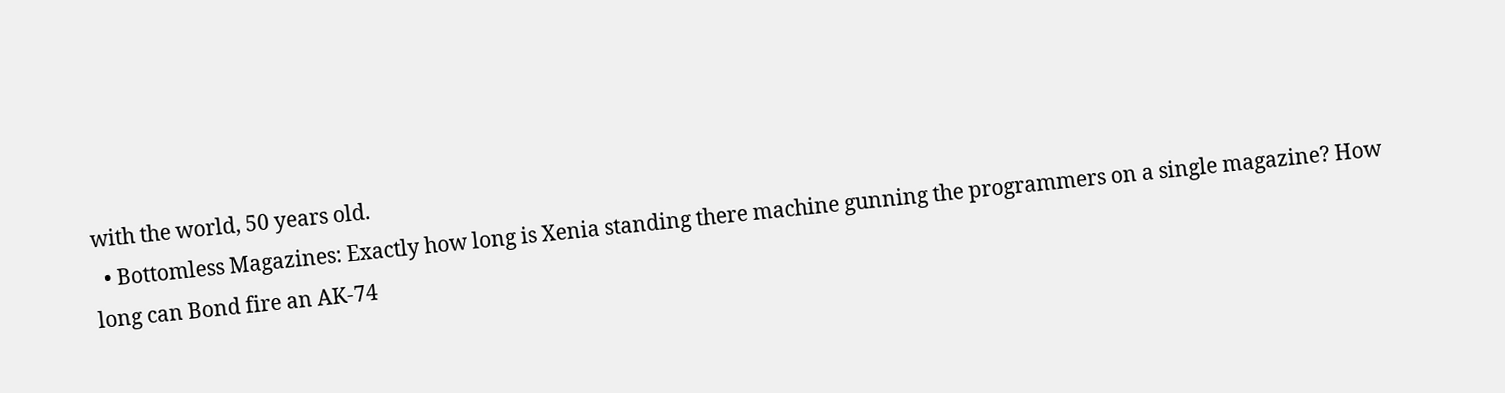with the world, 50 years old.
  • Bottomless Magazines: Exactly how long is Xenia standing there machine gunning the programmers on a single magazine? How long can Bond fire an AK-74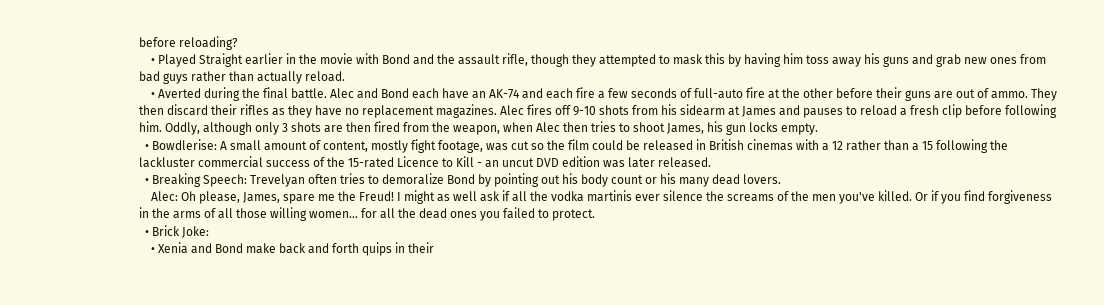before reloading?
    • Played Straight earlier in the movie with Bond and the assault rifle, though they attempted to mask this by having him toss away his guns and grab new ones from bad guys rather than actually reload.
    • Averted during the final battle. Alec and Bond each have an AK-74 and each fire a few seconds of full-auto fire at the other before their guns are out of ammo. They then discard their rifles as they have no replacement magazines. Alec fires off 9-10 shots from his sidearm at James and pauses to reload a fresh clip before following him. Oddly, although only 3 shots are then fired from the weapon, when Alec then tries to shoot James, his gun locks empty.
  • Bowdlerise: A small amount of content, mostly fight footage, was cut so the film could be released in British cinemas with a 12 rather than a 15 following the lackluster commercial success of the 15-rated Licence to Kill - an uncut DVD edition was later released.
  • Breaking Speech: Trevelyan often tries to demoralize Bond by pointing out his body count or his many dead lovers.
    Alec: Oh please, James, spare me the Freud! I might as well ask if all the vodka martinis ever silence the screams of the men you've killed. Or if you find forgiveness in the arms of all those willing women... for all the dead ones you failed to protect.
  • Brick Joke:
    • Xenia and Bond make back and forth quips in their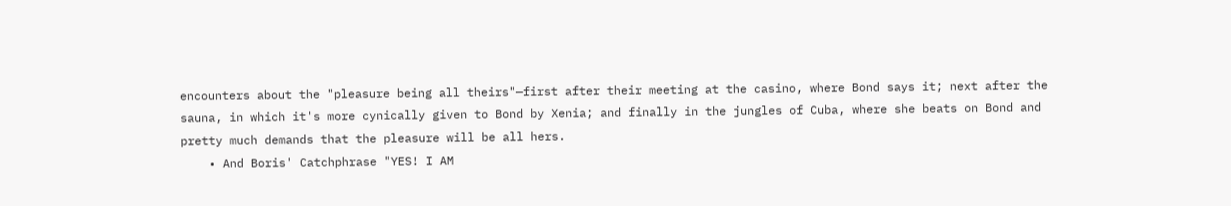encounters about the "pleasure being all theirs"—first after their meeting at the casino, where Bond says it; next after the sauna, in which it's more cynically given to Bond by Xenia; and finally in the jungles of Cuba, where she beats on Bond and pretty much demands that the pleasure will be all hers.
    • And Boris' Catchphrase "YES! I AM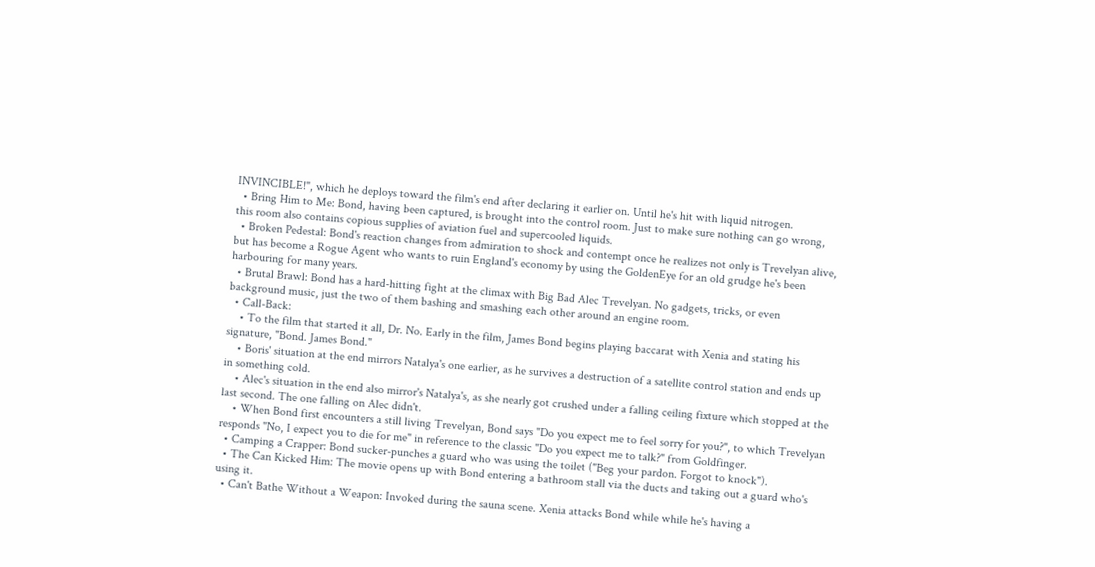INVINCIBLE!", which he deploys toward the film's end after declaring it earlier on. Until he's hit with liquid nitrogen.
  • Bring Him to Me: Bond, having been captured, is brought into the control room. Just to make sure nothing can go wrong, this room also contains copious supplies of aviation fuel and supercooled liquids.
  • Broken Pedestal: Bond's reaction changes from admiration to shock and contempt once he realizes not only is Trevelyan alive, but has become a Rogue Agent who wants to ruin England's economy by using the GoldenEye for an old grudge he's been harbouring for many years.
  • Brutal Brawl: Bond has a hard-hitting fight at the climax with Big Bad Alec Trevelyan. No gadgets, tricks, or even background music, just the two of them bashing and smashing each other around an engine room.
  • Call-Back:
    • To the film that started it all, Dr. No. Early in the film, James Bond begins playing baccarat with Xenia and stating his signature, "Bond. James Bond."
    • Boris' situation at the end mirrors Natalya's one earlier, as he survives a destruction of a satellite control station and ends up in something cold.
    • Alec's situation in the end also mirror's Natalya's, as she nearly got crushed under a falling ceiling fixture which stopped at the last second. The one falling on Alec didn't.
    • When Bond first encounters a still living Trevelyan, Bond says "Do you expect me to feel sorry for you?", to which Trevelyan responds "No, I expect you to die for me" in reference to the classic "Do you expect me to talk?" from Goldfinger.
  • Camping a Crapper: Bond sucker-punches a guard who was using the toilet ("Beg your pardon. Forgot to knock").
  • The Can Kicked Him: The movie opens up with Bond entering a bathroom stall via the ducts and taking out a guard who's using it.
  • Can't Bathe Without a Weapon: Invoked during the sauna scene. Xenia attacks Bond while while he's having a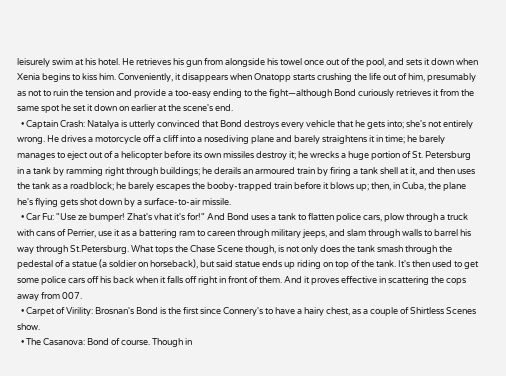leisurely swim at his hotel. He retrieves his gun from alongside his towel once out of the pool, and sets it down when Xenia begins to kiss him. Conveniently, it disappears when Onatopp starts crushing the life out of him, presumably as not to ruin the tension and provide a too-easy ending to the fight—although Bond curiously retrieves it from the same spot he set it down on earlier at the scene's end.
  • Captain Crash: Natalya is utterly convinced that Bond destroys every vehicle that he gets into; she's not entirely wrong. He drives a motorcycle off a cliff into a nosediving plane and barely straightens it in time; he barely manages to eject out of a helicopter before its own missiles destroy it; he wrecks a huge portion of St. Petersburg in a tank by ramming right through buildings; he derails an armoured train by firing a tank shell at it, and then uses the tank as a roadblock; he barely escapes the booby-trapped train before it blows up; then, in Cuba, the plane he's flying gets shot down by a surface-to-air missile.
  • Car Fu: "Use ze bumper! Zhat's vhat it's for!" And Bond uses a tank to flatten police cars, plow through a truck with cans of Perrier, use it as a battering ram to careen through military jeeps, and slam through walls to barrel his way through St.Petersburg. What tops the Chase Scene though, is not only does the tank smash through the pedestal of a statue (a soldier on horseback), but said statue ends up riding on top of the tank. It's then used to get some police cars off his back when it falls off right in front of them. And it proves effective in scattering the cops away from 007.
  • Carpet of Virility: Brosnan's Bond is the first since Connery's to have a hairy chest, as a couple of Shirtless Scenes show.
  • The Casanova: Bond of course. Though in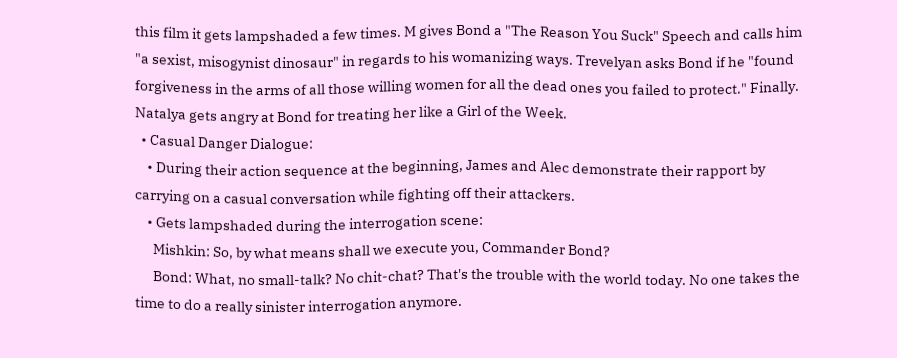this film it gets lampshaded a few times. M gives Bond a "The Reason You Suck" Speech and calls him "a sexist, misogynist dinosaur" in regards to his womanizing ways. Trevelyan asks Bond if he "found forgiveness in the arms of all those willing women for all the dead ones you failed to protect." Finally. Natalya gets angry at Bond for treating her like a Girl of the Week.
  • Casual Danger Dialogue:
    • During their action sequence at the beginning, James and Alec demonstrate their rapport by carrying on a casual conversation while fighting off their attackers.
    • Gets lampshaded during the interrogation scene:
      Mishkin: So, by what means shall we execute you, Commander Bond?
      Bond: What, no small-talk? No chit-chat? That's the trouble with the world today. No one takes the time to do a really sinister interrogation anymore.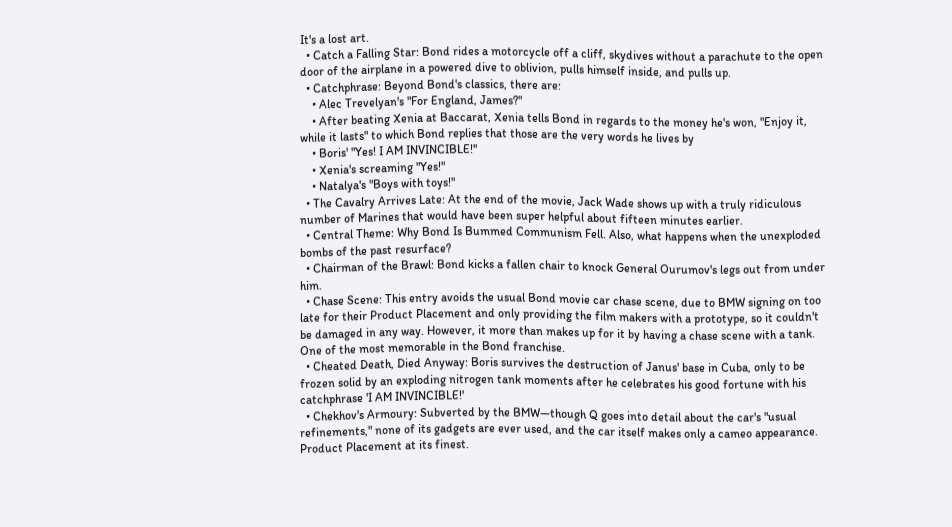It's a lost art.
  • Catch a Falling Star: Bond rides a motorcycle off a cliff, skydives without a parachute to the open door of the airplane in a powered dive to oblivion, pulls himself inside, and pulls up.
  • Catchphrase: Beyond Bond's classics, there are:
    • Alec Trevelyan's "For England, James?"
    • After beating Xenia at Baccarat, Xenia tells Bond in regards to the money he's won, "Enjoy it, while it lasts" to which Bond replies that those are the very words he lives by
    • Boris' "Yes! I AM INVINCIBLE!"
    • Xenia's screaming "Yes!"
    • Natalya's "Boys with toys!"
  • The Cavalry Arrives Late: At the end of the movie, Jack Wade shows up with a truly ridiculous number of Marines that would have been super helpful about fifteen minutes earlier.
  • Central Theme: Why Bond Is Bummed Communism Fell. Also, what happens when the unexploded bombs of the past resurface?
  • Chairman of the Brawl: Bond kicks a fallen chair to knock General Ourumov's legs out from under him.
  • Chase Scene: This entry avoids the usual Bond movie car chase scene, due to BMW signing on too late for their Product Placement and only providing the film makers with a prototype, so it couldn't be damaged in any way. However, it more than makes up for it by having a chase scene with a tank. One of the most memorable in the Bond franchise.
  • Cheated Death, Died Anyway: Boris survives the destruction of Janus' base in Cuba, only to be frozen solid by an exploding nitrogen tank moments after he celebrates his good fortune with his catchphrase 'I AM INVINCIBLE!'
  • Chekhov's Armoury: Subverted by the BMW—though Q goes into detail about the car's "usual refinements," none of its gadgets are ever used, and the car itself makes only a cameo appearance. Product Placement at its finest.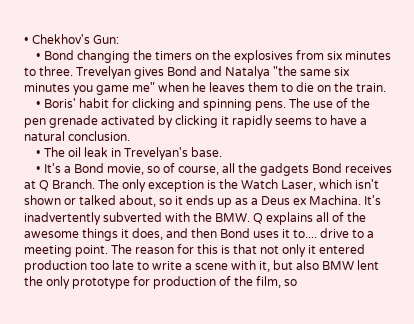• Chekhov's Gun:
    • Bond changing the timers on the explosives from six minutes to three. Trevelyan gives Bond and Natalya "the same six minutes you game me" when he leaves them to die on the train.
    • Boris' habit for clicking and spinning pens. The use of the pen grenade activated by clicking it rapidly seems to have a natural conclusion.
    • The oil leak in Trevelyan's base.
    • It's a Bond movie, so of course, all the gadgets Bond receives at Q Branch. The only exception is the Watch Laser, which isn't shown or talked about, so it ends up as a Deus ex Machina. It's inadvertently subverted with the BMW. Q explains all of the awesome things it does, and then Bond uses it to.... drive to a meeting point. The reason for this is that not only it entered production too late to write a scene with it, but also BMW lent the only prototype for production of the film, so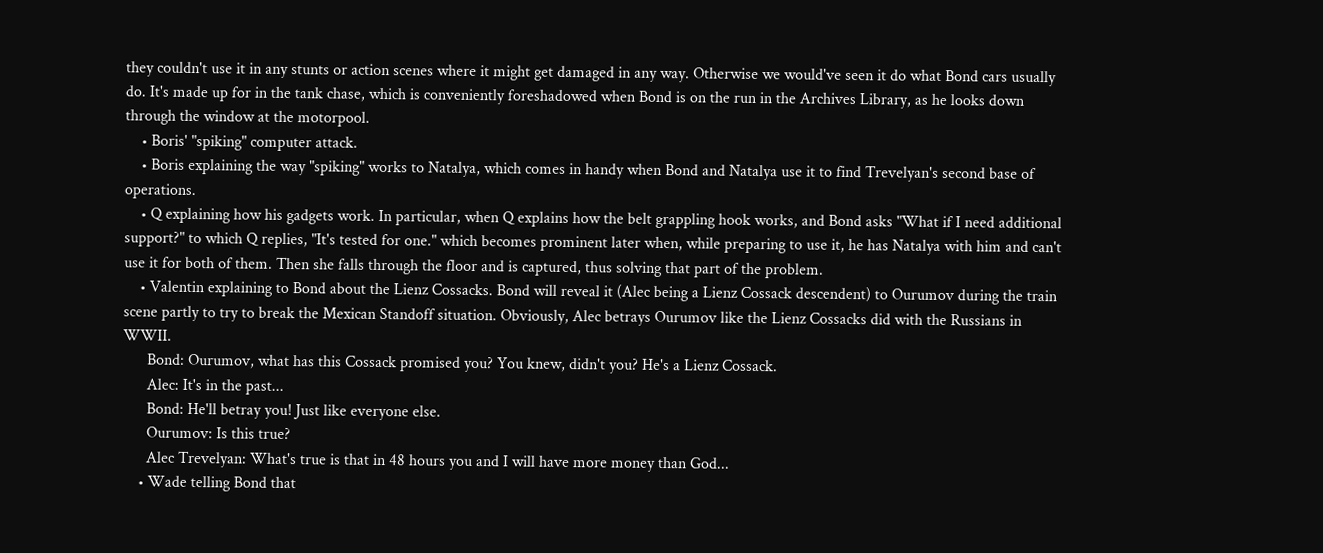they couldn't use it in any stunts or action scenes where it might get damaged in any way. Otherwise we would've seen it do what Bond cars usually do. It's made up for in the tank chase, which is conveniently foreshadowed when Bond is on the run in the Archives Library, as he looks down through the window at the motorpool.
    • Boris' "spiking" computer attack.
    • Boris explaining the way "spiking" works to Natalya, which comes in handy when Bond and Natalya use it to find Trevelyan's second base of operations.
    • Q explaining how his gadgets work. In particular, when Q explains how the belt grappling hook works, and Bond asks "What if I need additional support?" to which Q replies, "It's tested for one." which becomes prominent later when, while preparing to use it, he has Natalya with him and can't use it for both of them. Then she falls through the floor and is captured, thus solving that part of the problem.
    • Valentin explaining to Bond about the Lienz Cossacks. Bond will reveal it (Alec being a Lienz Cossack descendent) to Ourumov during the train scene partly to try to break the Mexican Standoff situation. Obviously, Alec betrays Ourumov like the Lienz Cossacks did with the Russians in WWII.
      Bond: Ourumov, what has this Cossack promised you? You knew, didn't you? He's a Lienz Cossack.
      Alec: It's in the past...
      Bond: He'll betray you! Just like everyone else.
      Ourumov: Is this true?
      Alec Trevelyan: What's true is that in 48 hours you and I will have more money than God...
    • Wade telling Bond that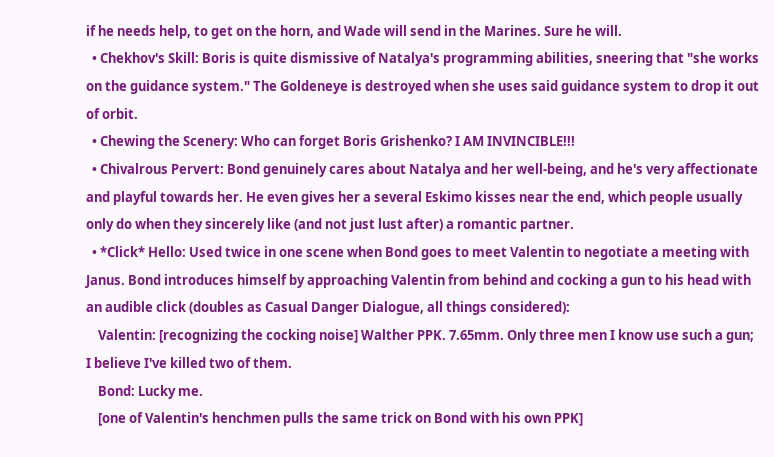if he needs help, to get on the horn, and Wade will send in the Marines. Sure he will.
  • Chekhov's Skill: Boris is quite dismissive of Natalya's programming abilities, sneering that "she works on the guidance system." The Goldeneye is destroyed when she uses said guidance system to drop it out of orbit.
  • Chewing the Scenery: Who can forget Boris Grishenko? I AM INVINCIBLE!!!
  • Chivalrous Pervert: Bond genuinely cares about Natalya and her well-being, and he's very affectionate and playful towards her. He even gives her a several Eskimo kisses near the end, which people usually only do when they sincerely like (and not just lust after) a romantic partner.
  • *Click* Hello: Used twice in one scene when Bond goes to meet Valentin to negotiate a meeting with Janus. Bond introduces himself by approaching Valentin from behind and cocking a gun to his head with an audible click (doubles as Casual Danger Dialogue, all things considered):
    Valentin: [recognizing the cocking noise] Walther PPK. 7.65mm. Only three men I know use such a gun; I believe I've killed two of them.
    Bond: Lucky me.
    [one of Valentin's henchmen pulls the same trick on Bond with his own PPK]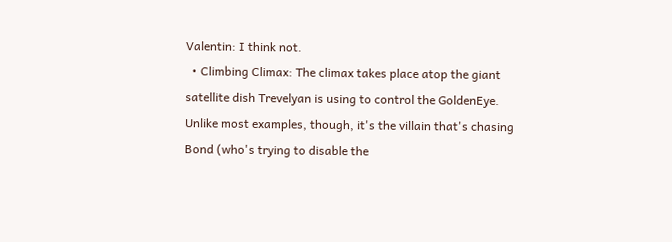Valentin: I think not.
  • Climbing Climax: The climax takes place atop the giant satellite dish Trevelyan is using to control the GoldenEye. Unlike most examples, though, it's the villain that's chasing Bond (who's trying to disable the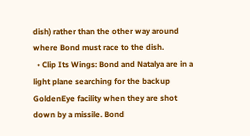dish) rather than the other way around where Bond must race to the dish.
  • Clip Its Wings: Bond and Natalya are in a light plane searching for the backup GoldenEye facility when they are shot down by a missile. Bond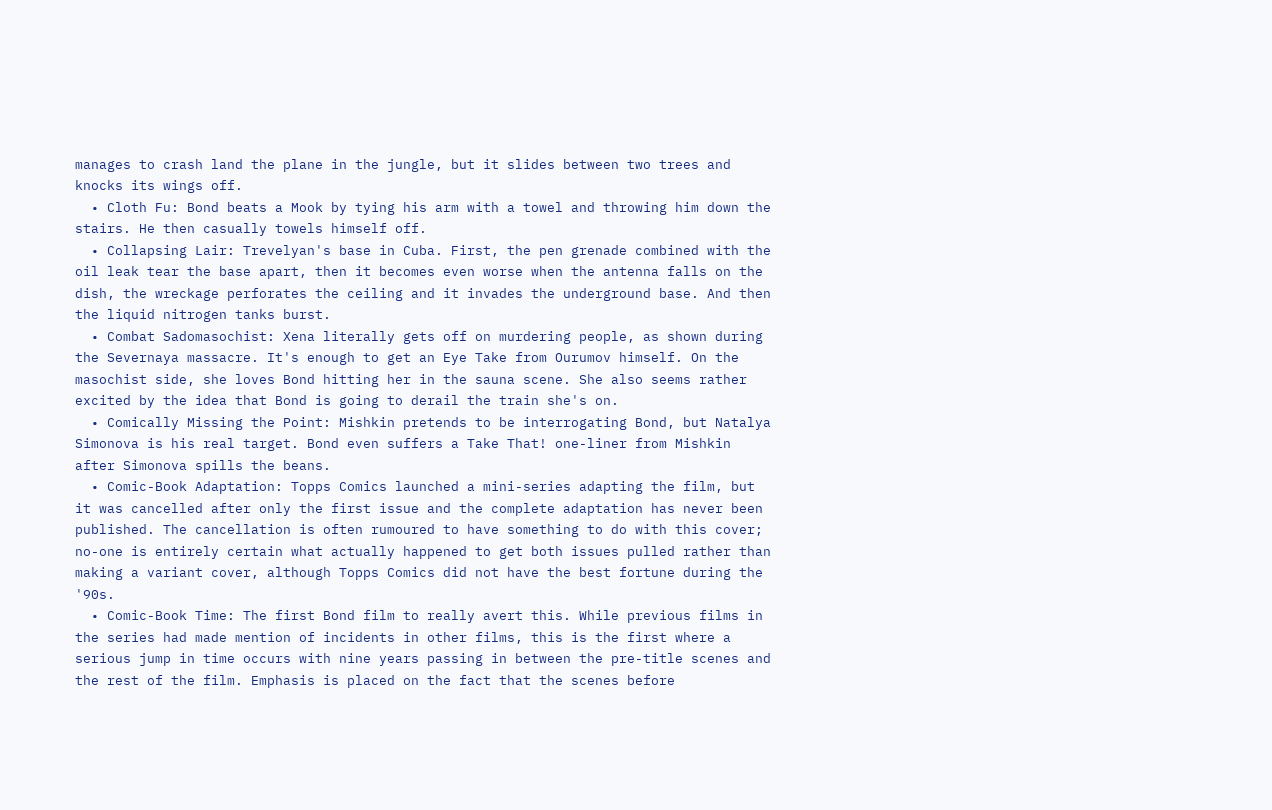manages to crash land the plane in the jungle, but it slides between two trees and knocks its wings off.
  • Cloth Fu: Bond beats a Mook by tying his arm with a towel and throwing him down the stairs. He then casually towels himself off.
  • Collapsing Lair: Trevelyan's base in Cuba. First, the pen grenade combined with the oil leak tear the base apart, then it becomes even worse when the antenna falls on the dish, the wreckage perforates the ceiling and it invades the underground base. And then the liquid nitrogen tanks burst.
  • Combat Sadomasochist: Xena literally gets off on murdering people, as shown during the Severnaya massacre. It's enough to get an Eye Take from Ourumov himself. On the masochist side, she loves Bond hitting her in the sauna scene. She also seems rather excited by the idea that Bond is going to derail the train she's on.
  • Comically Missing the Point: Mishkin pretends to be interrogating Bond, but Natalya Simonova is his real target. Bond even suffers a Take That! one-liner from Mishkin after Simonova spills the beans.
  • Comic-Book Adaptation: Topps Comics launched a mini-series adapting the film, but it was cancelled after only the first issue and the complete adaptation has never been published. The cancellation is often rumoured to have something to do with this cover; no-one is entirely certain what actually happened to get both issues pulled rather than making a variant cover, although Topps Comics did not have the best fortune during the '90s.
  • Comic-Book Time: The first Bond film to really avert this. While previous films in the series had made mention of incidents in other films, this is the first where a serious jump in time occurs with nine years passing in between the pre-title scenes and the rest of the film. Emphasis is placed on the fact that the scenes before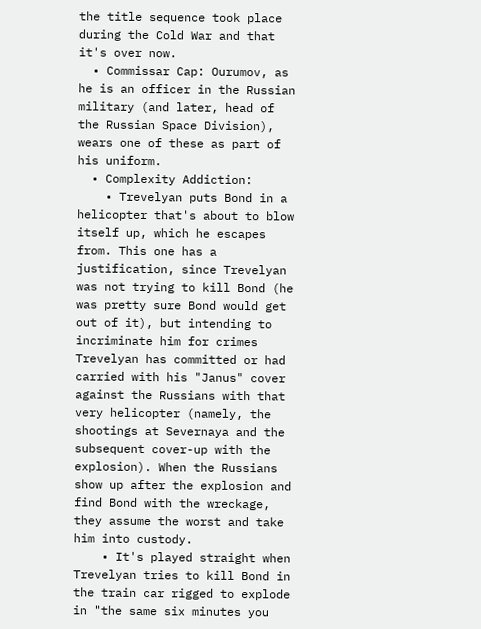the title sequence took place during the Cold War and that it's over now.
  • Commissar Cap: Ourumov, as he is an officer in the Russian military (and later, head of the Russian Space Division), wears one of these as part of his uniform.
  • Complexity Addiction:
    • Trevelyan puts Bond in a helicopter that's about to blow itself up, which he escapes from. This one has a justification, since Trevelyan was not trying to kill Bond (he was pretty sure Bond would get out of it), but intending to incriminate him for crimes Trevelyan has committed or had carried with his "Janus" cover against the Russians with that very helicopter (namely, the shootings at Severnaya and the subsequent cover-up with the explosion). When the Russians show up after the explosion and find Bond with the wreckage, they assume the worst and take him into custody.
    • It's played straight when Trevelyan tries to kill Bond in the train car rigged to explode in "the same six minutes you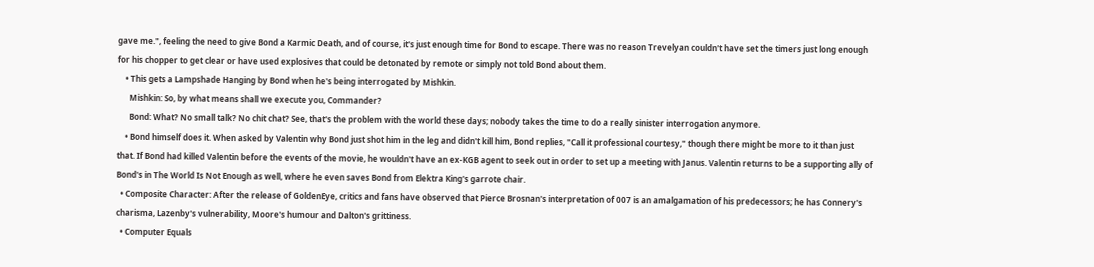gave me.", feeling the need to give Bond a Karmic Death, and of course, it's just enough time for Bond to escape. There was no reason Trevelyan couldn't have set the timers just long enough for his chopper to get clear or have used explosives that could be detonated by remote or simply not told Bond about them.
    • This gets a Lampshade Hanging by Bond when he's being interrogated by Mishkin.
      Mishkin: So, by what means shall we execute you, Commander?
      Bond: What? No small talk? No chit chat? See, that's the problem with the world these days; nobody takes the time to do a really sinister interrogation anymore.
    • Bond himself does it. When asked by Valentin why Bond just shot him in the leg and didn't kill him, Bond replies, "Call it professional courtesy," though there might be more to it than just that. If Bond had killed Valentin before the events of the movie, he wouldn't have an ex-KGB agent to seek out in order to set up a meeting with Janus. Valentin returns to be a supporting ally of Bond's in The World Is Not Enough as well, where he even saves Bond from Elektra King's garrote chair.
  • Composite Character: After the release of GoldenEye, critics and fans have observed that Pierce Brosnan's interpretation of 007 is an amalgamation of his predecessors; he has Connery's charisma, Lazenby's vulnerability, Moore's humour and Dalton's grittiness.
  • Computer Equals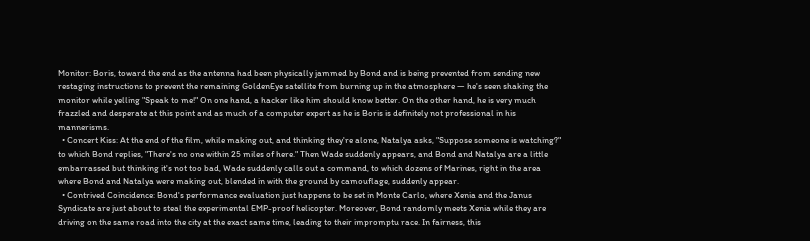Monitor: Boris, toward the end as the antenna had been physically jammed by Bond and is being prevented from sending new restaging instructions to prevent the remaining GoldenEye satellite from burning up in the atmosphere — he's seen shaking the monitor while yelling "Speak to me!" On one hand, a hacker like him should know better. On the other hand, he is very much frazzled and desperate at this point and as much of a computer expert as he is Boris is definitely not professional in his mannerisms.
  • Concert Kiss: At the end of the film, while making out, and thinking they're alone, Natalya asks, "Suppose someone is watching?" to which Bond replies, "There's no one within 25 miles of here." Then Wade suddenly appears, and Bond and Natalya are a little embarrassed but thinking it's not too bad, Wade suddenly calls out a command, to which dozens of Marines, right in the area where Bond and Natalya were making out, blended in with the ground by camouflage, suddenly appear.
  • Contrived Coincidence: Bond's performance evaluation just happens to be set in Monte Carlo, where Xenia and the Janus Syndicate are just about to steal the experimental EMP-proof helicopter. Moreover, Bond randomly meets Xenia while they are driving on the same road into the city at the exact same time, leading to their impromptu race. In fairness, this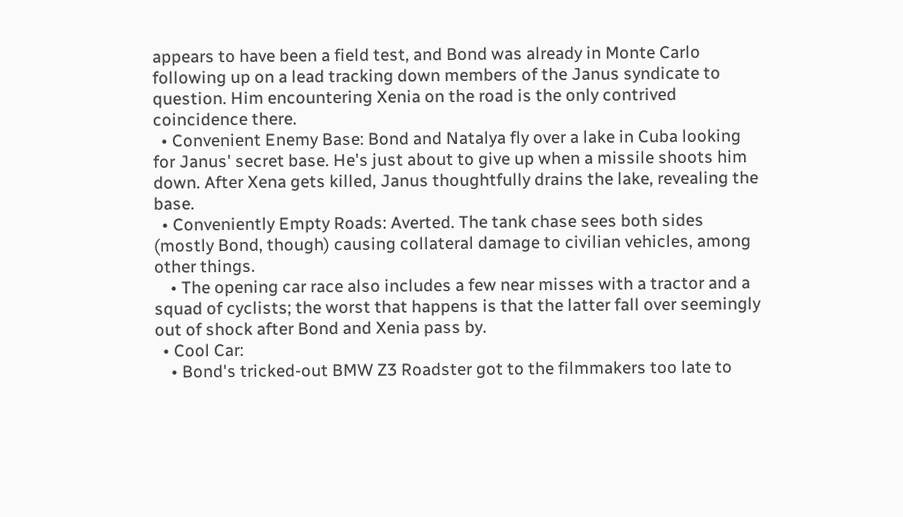appears to have been a field test, and Bond was already in Monte Carlo following up on a lead tracking down members of the Janus syndicate to question. Him encountering Xenia on the road is the only contrived coincidence there.
  • Convenient Enemy Base: Bond and Natalya fly over a lake in Cuba looking for Janus' secret base. He's just about to give up when a missile shoots him down. After Xena gets killed, Janus thoughtfully drains the lake, revealing the base.
  • Conveniently Empty Roads: Averted. The tank chase sees both sides (mostly Bond, though) causing collateral damage to civilian vehicles, among other things.
    • The opening car race also includes a few near misses with a tractor and a squad of cyclists; the worst that happens is that the latter fall over seemingly out of shock after Bond and Xenia pass by.
  • Cool Car:
    • Bond's tricked-out BMW Z3 Roadster got to the filmmakers too late to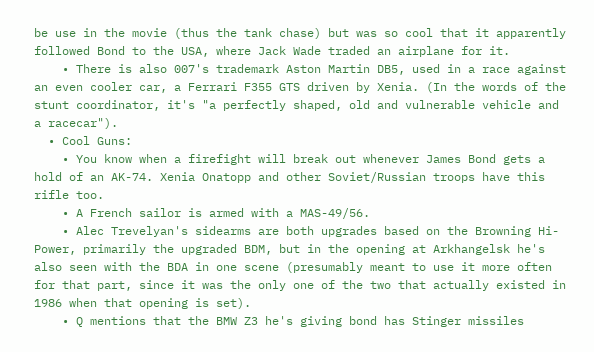be use in the movie (thus the tank chase) but was so cool that it apparently followed Bond to the USA, where Jack Wade traded an airplane for it.
    • There is also 007's trademark Aston Martin DB5, used in a race against an even cooler car, a Ferrari F355 GTS driven by Xenia. (In the words of the stunt coordinator, it's "a perfectly shaped, old and vulnerable vehicle and a racecar").
  • Cool Guns:
    • You know when a firefight will break out whenever James Bond gets a hold of an AK-74. Xenia Onatopp and other Soviet/Russian troops have this rifle too.
    • A French sailor is armed with a MAS-49/56.
    • Alec Trevelyan's sidearms are both upgrades based on the Browning Hi-Power, primarily the upgraded BDM, but in the opening at Arkhangelsk he's also seen with the BDA in one scene (presumably meant to use it more often for that part, since it was the only one of the two that actually existed in 1986 when that opening is set).
    • Q mentions that the BMW Z3 he's giving bond has Stinger missiles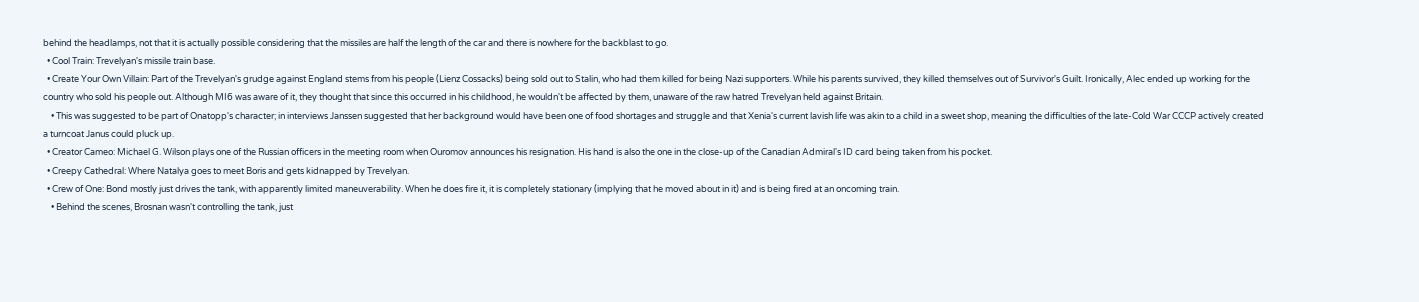behind the headlamps, not that it is actually possible considering that the missiles are half the length of the car and there is nowhere for the backblast to go.
  • Cool Train: Trevelyan's missile train base.
  • Create Your Own Villain: Part of the Trevelyan's grudge against England stems from his people (Lienz Cossacks) being sold out to Stalin, who had them killed for being Nazi supporters. While his parents survived, they killed themselves out of Survivor's Guilt. Ironically, Alec ended up working for the country who sold his people out. Although MI6 was aware of it, they thought that since this occurred in his childhood, he wouldn't be affected by them, unaware of the raw hatred Trevelyan held against Britain.
    • This was suggested to be part of Onatopp's character; in interviews Janssen suggested that her background would have been one of food shortages and struggle and that Xenia's current lavish life was akin to a child in a sweet shop, meaning the difficulties of the late-Cold War CCCP actively created a turncoat Janus could pluck up.
  • Creator Cameo: Michael G. Wilson plays one of the Russian officers in the meeting room when Ouromov announces his resignation. His hand is also the one in the close-up of the Canadian Admiral's ID card being taken from his pocket.
  • Creepy Cathedral: Where Natalya goes to meet Boris and gets kidnapped by Trevelyan.
  • Crew of One: Bond mostly just drives the tank, with apparently limited maneuverability. When he does fire it, it is completely stationary (implying that he moved about in it) and is being fired at an oncoming train.
    • Behind the scenes, Brosnan wasn't controlling the tank, just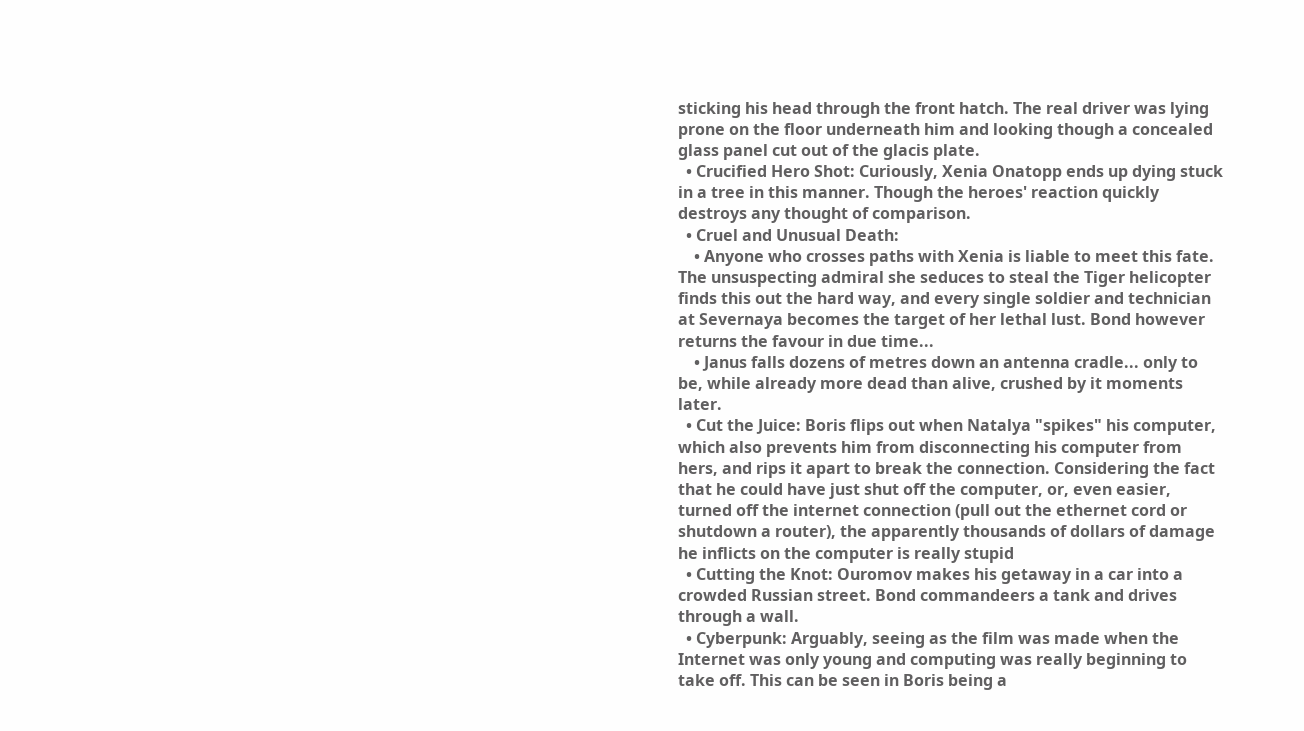sticking his head through the front hatch. The real driver was lying prone on the floor underneath him and looking though a concealed glass panel cut out of the glacis plate.
  • Crucified Hero Shot: Curiously, Xenia Onatopp ends up dying stuck in a tree in this manner. Though the heroes' reaction quickly destroys any thought of comparison.
  • Cruel and Unusual Death:
    • Anyone who crosses paths with Xenia is liable to meet this fate. The unsuspecting admiral she seduces to steal the Tiger helicopter finds this out the hard way, and every single soldier and technician at Severnaya becomes the target of her lethal lust. Bond however returns the favour in due time...
    • Janus falls dozens of metres down an antenna cradle... only to be, while already more dead than alive, crushed by it moments later.
  • Cut the Juice: Boris flips out when Natalya "spikes" his computer, which also prevents him from disconnecting his computer from hers, and rips it apart to break the connection. Considering the fact that he could have just shut off the computer, or, even easier, turned off the internet connection (pull out the ethernet cord or shutdown a router), the apparently thousands of dollars of damage he inflicts on the computer is really stupid
  • Cutting the Knot: Ouromov makes his getaway in a car into a crowded Russian street. Bond commandeers a tank and drives through a wall.
  • Cyberpunk: Arguably, seeing as the film was made when the Internet was only young and computing was really beginning to take off. This can be seen in Boris being a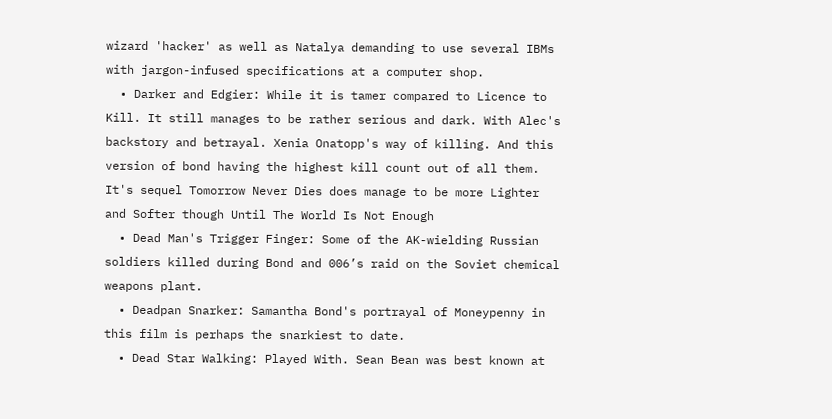wizard 'hacker' as well as Natalya demanding to use several IBMs with jargon-infused specifications at a computer shop.
  • Darker and Edgier: While it is tamer compared to Licence to Kill. It still manages to be rather serious and dark. With Alec's backstory and betrayal. Xenia Onatopp's way of killing. And this version of bond having the highest kill count out of all them. It's sequel Tomorrow Never Dies does manage to be more Lighter and Softer though Until The World Is Not Enough
  • Dead Man's Trigger Finger: Some of the AK-wielding Russian soldiers killed during Bond and 006’s raid on the Soviet chemical weapons plant.
  • Deadpan Snarker: Samantha Bond's portrayal of Moneypenny in this film is perhaps the snarkiest to date.
  • Dead Star Walking: Played With. Sean Bean was best known at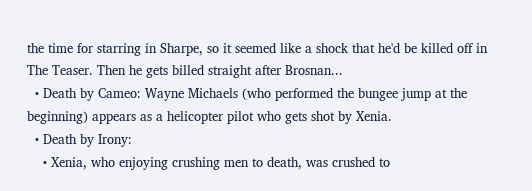the time for starring in Sharpe, so it seemed like a shock that he'd be killed off in The Teaser. Then he gets billed straight after Brosnan...
  • Death by Cameo: Wayne Michaels (who performed the bungee jump at the beginning) appears as a helicopter pilot who gets shot by Xenia.
  • Death by Irony:
    • Xenia, who enjoying crushing men to death, was crushed to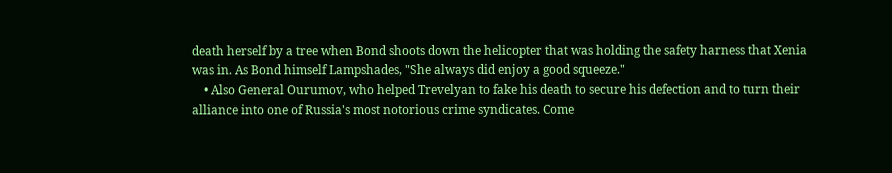death herself by a tree when Bond shoots down the helicopter that was holding the safety harness that Xenia was in. As Bond himself Lampshades, "She always did enjoy a good squeeze."
    • Also General Ourumov, who helped Trevelyan to fake his death to secure his defection and to turn their alliance into one of Russia's most notorious crime syndicates. Come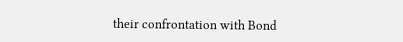their confrontation with Bond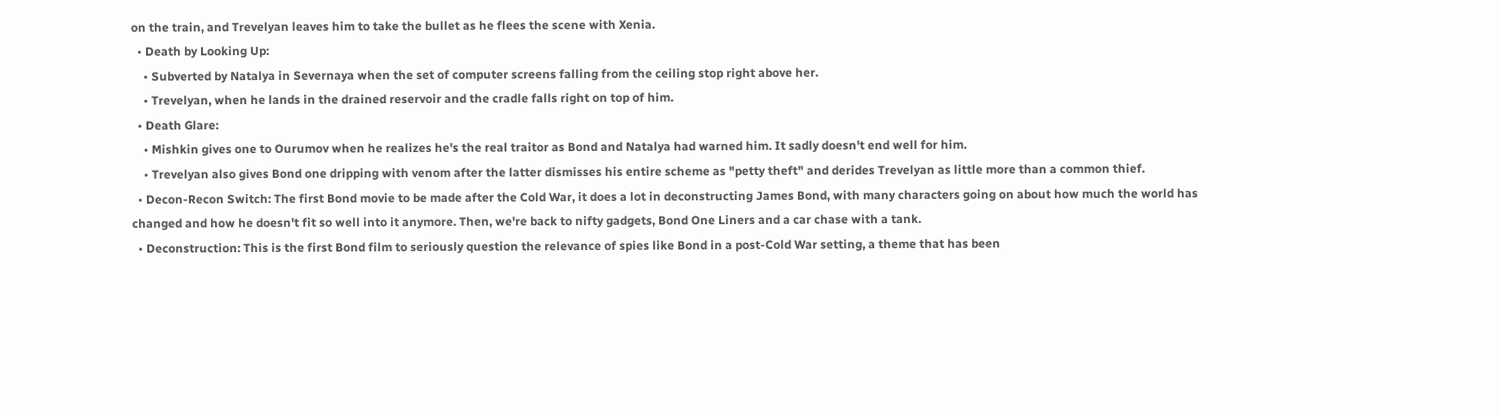on the train, and Trevelyan leaves him to take the bullet as he flees the scene with Xenia.
  • Death by Looking Up:
    • Subverted by Natalya in Severnaya when the set of computer screens falling from the ceiling stop right above her.
    • Trevelyan, when he lands in the drained reservoir and the cradle falls right on top of him.
  • Death Glare:
    • Mishkin gives one to Ourumov when he realizes he's the real traitor as Bond and Natalya had warned him. It sadly doesn't end well for him.
    • Trevelyan also gives Bond one dripping with venom after the latter dismisses his entire scheme as "petty theft" and derides Trevelyan as little more than a common thief.
  • Decon-Recon Switch: The first Bond movie to be made after the Cold War, it does a lot in deconstructing James Bond, with many characters going on about how much the world has changed and how he doesn't fit so well into it anymore. Then, we're back to nifty gadgets, Bond One Liners and a car chase with a tank.
  • Deconstruction: This is the first Bond film to seriously question the relevance of spies like Bond in a post-Cold War setting, a theme that has been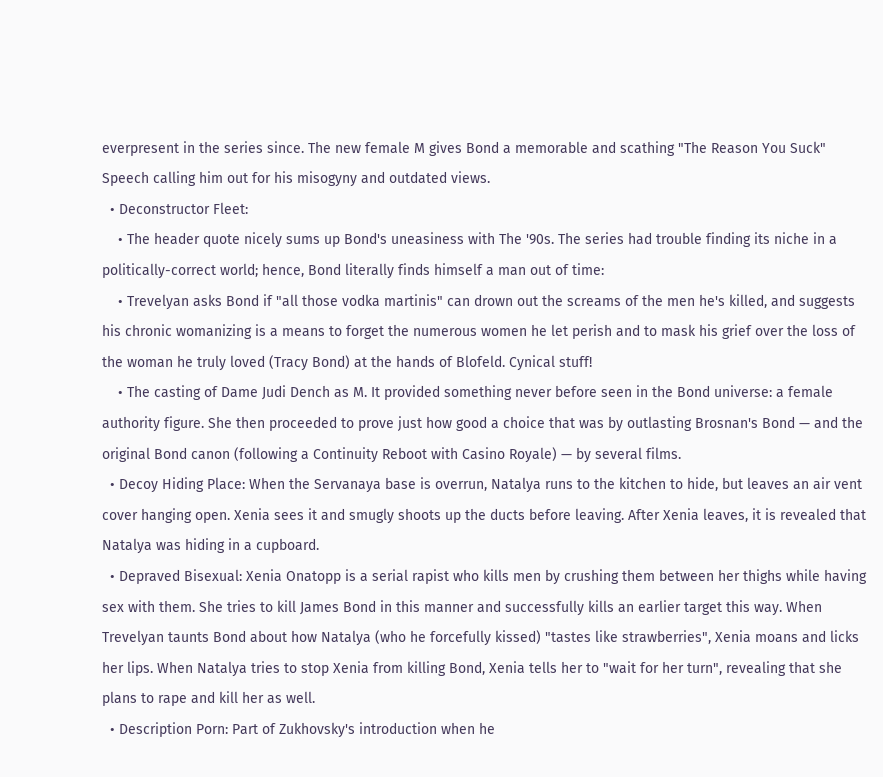everpresent in the series since. The new female M gives Bond a memorable and scathing "The Reason You Suck" Speech calling him out for his misogyny and outdated views.
  • Deconstructor Fleet:
    • The header quote nicely sums up Bond's uneasiness with The '90s. The series had trouble finding its niche in a politically-correct world; hence, Bond literally finds himself a man out of time:
    • Trevelyan asks Bond if "all those vodka martinis" can drown out the screams of the men he's killed, and suggests his chronic womanizing is a means to forget the numerous women he let perish and to mask his grief over the loss of the woman he truly loved (Tracy Bond) at the hands of Blofeld. Cynical stuff!
    • The casting of Dame Judi Dench as M. It provided something never before seen in the Bond universe: a female authority figure. She then proceeded to prove just how good a choice that was by outlasting Brosnan's Bond — and the original Bond canon (following a Continuity Reboot with Casino Royale) — by several films.
  • Decoy Hiding Place: When the Servanaya base is overrun, Natalya runs to the kitchen to hide, but leaves an air vent cover hanging open. Xenia sees it and smugly shoots up the ducts before leaving. After Xenia leaves, it is revealed that Natalya was hiding in a cupboard.
  • Depraved Bisexual: Xenia Onatopp is a serial rapist who kills men by crushing them between her thighs while having sex with them. She tries to kill James Bond in this manner and successfully kills an earlier target this way. When Trevelyan taunts Bond about how Natalya (who he forcefully kissed) "tastes like strawberries", Xenia moans and licks her lips. When Natalya tries to stop Xenia from killing Bond, Xenia tells her to "wait for her turn", revealing that she plans to rape and kill her as well.
  • Description Porn: Part of Zukhovsky's introduction when he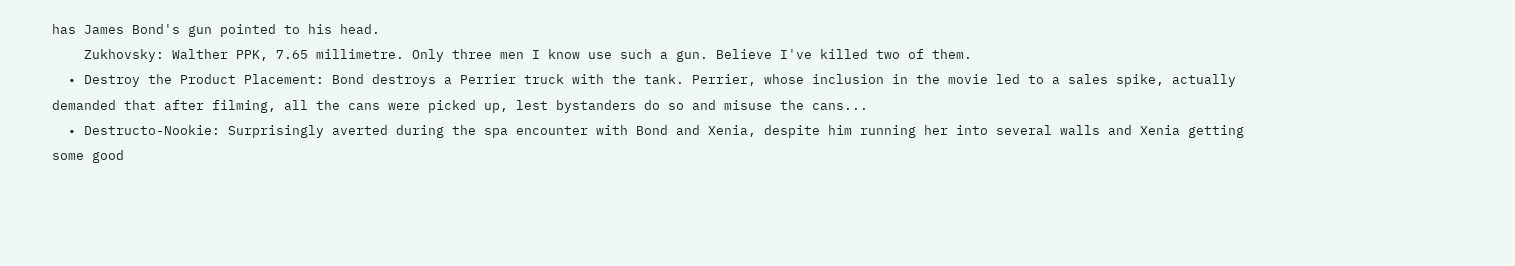has James Bond's gun pointed to his head.
    Zukhovsky: Walther PPK, 7.65 millimetre. Only three men I know use such a gun. Believe I've killed two of them.
  • Destroy the Product Placement: Bond destroys a Perrier truck with the tank. Perrier, whose inclusion in the movie led to a sales spike, actually demanded that after filming, all the cans were picked up, lest bystanders do so and misuse the cans...
  • Destructo-Nookie: Surprisingly averted during the spa encounter with Bond and Xenia, despite him running her into several walls and Xenia getting some good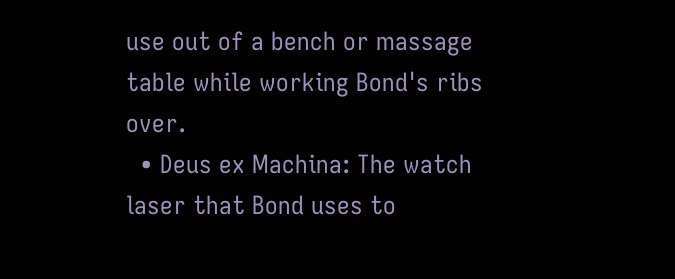use out of a bench or massage table while working Bond's ribs over.
  • Deus ex Machina: The watch laser that Bond uses to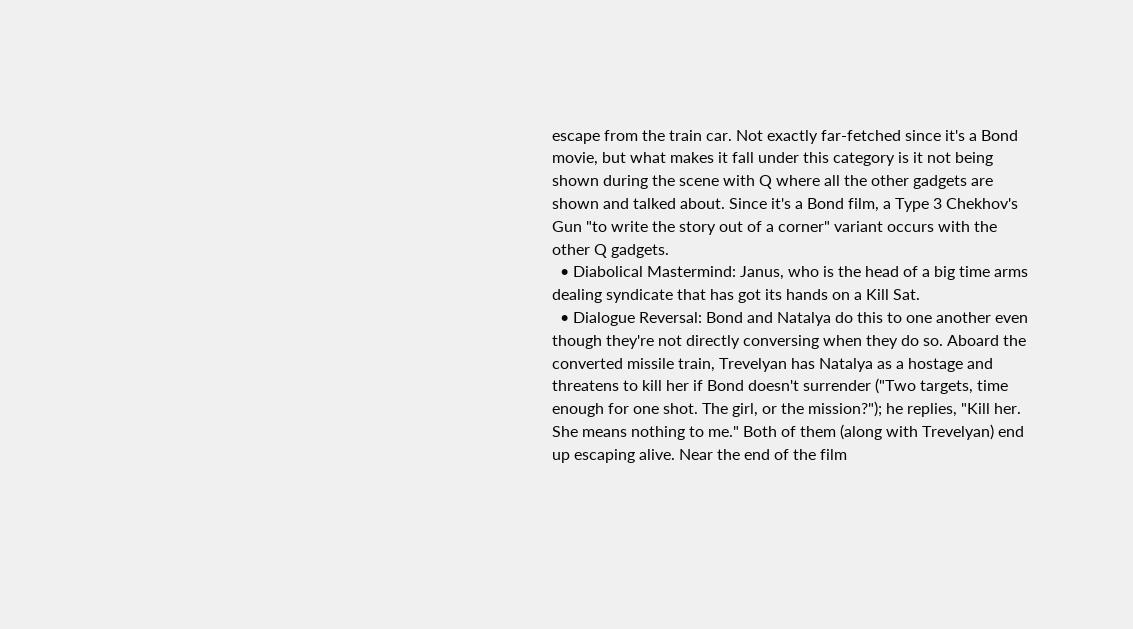escape from the train car. Not exactly far-fetched since it's a Bond movie, but what makes it fall under this category is it not being shown during the scene with Q where all the other gadgets are shown and talked about. Since it's a Bond film, a Type 3 Chekhov's Gun "to write the story out of a corner" variant occurs with the other Q gadgets.
  • Diabolical Mastermind: Janus, who is the head of a big time arms dealing syndicate that has got its hands on a Kill Sat.
  • Dialogue Reversal: Bond and Natalya do this to one another even though they're not directly conversing when they do so. Aboard the converted missile train, Trevelyan has Natalya as a hostage and threatens to kill her if Bond doesn't surrender ("Two targets, time enough for one shot. The girl, or the mission?"); he replies, "Kill her. She means nothing to me." Both of them (along with Trevelyan) end up escaping alive. Near the end of the film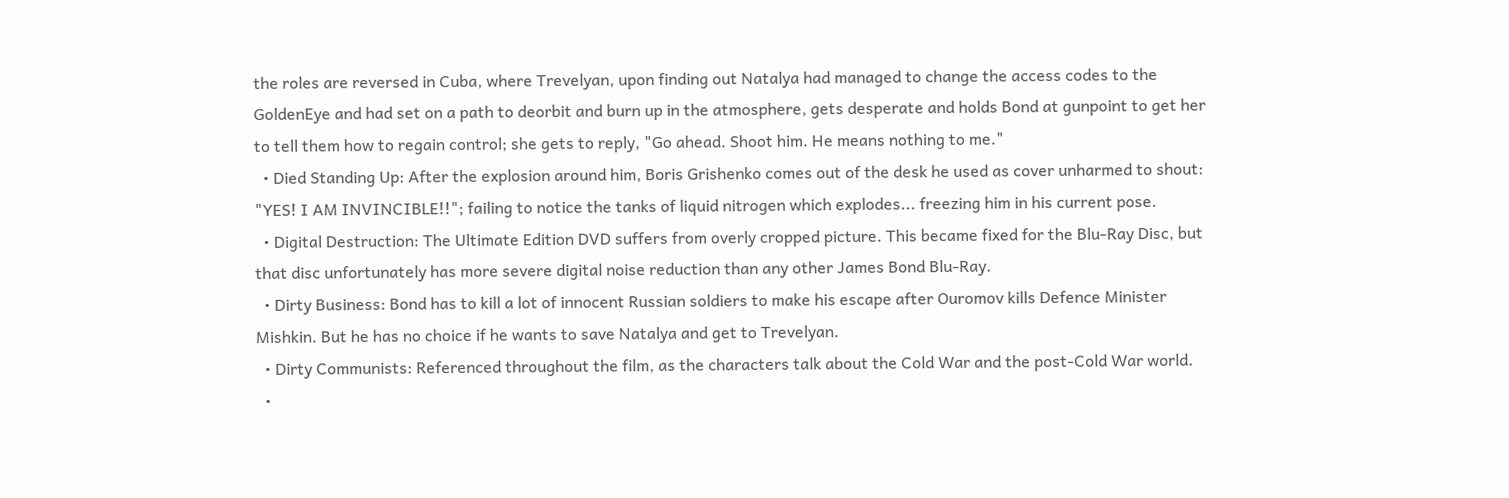the roles are reversed in Cuba, where Trevelyan, upon finding out Natalya had managed to change the access codes to the GoldenEye and had set on a path to deorbit and burn up in the atmosphere, gets desperate and holds Bond at gunpoint to get her to tell them how to regain control; she gets to reply, "Go ahead. Shoot him. He means nothing to me."
  • Died Standing Up: After the explosion around him, Boris Grishenko comes out of the desk he used as cover unharmed to shout: "YES! I AM INVINCIBLE!!"; failing to notice the tanks of liquid nitrogen which explodes... freezing him in his current pose.
  • Digital Destruction: The Ultimate Edition DVD suffers from overly cropped picture. This became fixed for the Blu-Ray Disc, but that disc unfortunately has more severe digital noise reduction than any other James Bond Blu-Ray.
  • Dirty Business: Bond has to kill a lot of innocent Russian soldiers to make his escape after Ouromov kills Defence Minister Mishkin. But he has no choice if he wants to save Natalya and get to Trevelyan.
  • Dirty Communists: Referenced throughout the film, as the characters talk about the Cold War and the post-Cold War world.
  •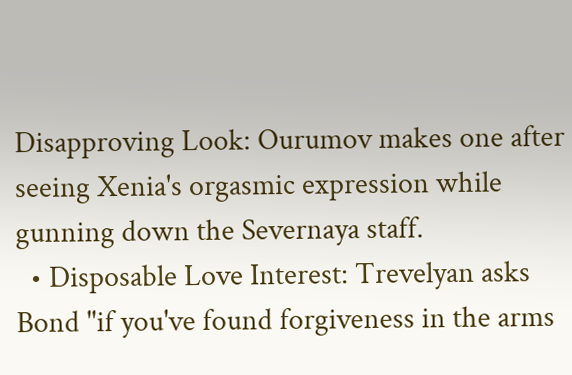Disapproving Look: Ourumov makes one after seeing Xenia's orgasmic expression while gunning down the Severnaya staff.
  • Disposable Love Interest: Trevelyan asks Bond "if you've found forgiveness in the arms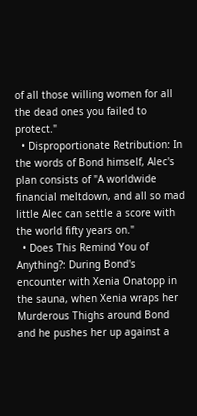of all those willing women for all the dead ones you failed to protect."
  • Disproportionate Retribution: In the words of Bond himself, Alec's plan consists of "A worldwide financial meltdown, and all so mad little Alec can settle a score with the world fifty years on."
  • Does This Remind You of Anything?: During Bond's encounter with Xenia Onatopp in the sauna, when Xenia wraps her Murderous Thighs around Bond and he pushes her up against a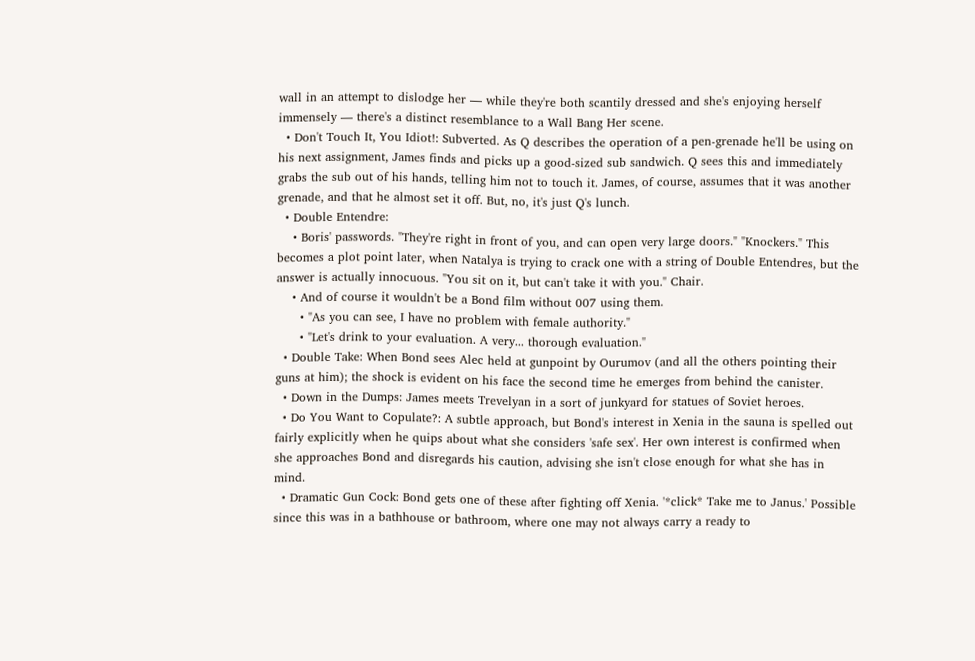wall in an attempt to dislodge her — while they're both scantily dressed and she's enjoying herself immensely — there's a distinct resemblance to a Wall Bang Her scene.
  • Don't Touch It, You Idiot!: Subverted. As Q describes the operation of a pen-grenade he'll be using on his next assignment, James finds and picks up a good-sized sub sandwich. Q sees this and immediately grabs the sub out of his hands, telling him not to touch it. James, of course, assumes that it was another grenade, and that he almost set it off. But, no, it's just Q's lunch.
  • Double Entendre:
    • Boris' passwords. "They're right in front of you, and can open very large doors." "Knockers." This becomes a plot point later, when Natalya is trying to crack one with a string of Double Entendres, but the answer is actually innocuous. "You sit on it, but can't take it with you." Chair.
    • And of course it wouldn't be a Bond film without 007 using them.
      • "As you can see, I have no problem with female authority."
      • "Let's drink to your evaluation. A very... thorough evaluation."
  • Double Take: When Bond sees Alec held at gunpoint by Ourumov (and all the others pointing their guns at him); the shock is evident on his face the second time he emerges from behind the canister.
  • Down in the Dumps: James meets Trevelyan in a sort of junkyard for statues of Soviet heroes.
  • Do You Want to Copulate?: A subtle approach, but Bond's interest in Xenia in the sauna is spelled out fairly explicitly when he quips about what she considers 'safe sex'. Her own interest is confirmed when she approaches Bond and disregards his caution, advising she isn't close enough for what she has in mind.
  • Dramatic Gun Cock: Bond gets one of these after fighting off Xenia. '*click* Take me to Janus.' Possible since this was in a bathhouse or bathroom, where one may not always carry a ready to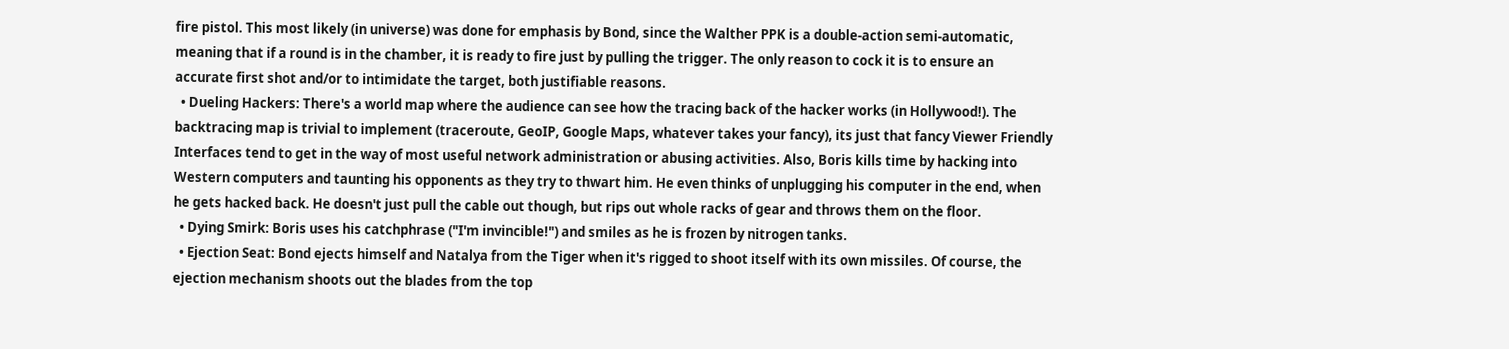fire pistol. This most likely (in universe) was done for emphasis by Bond, since the Walther PPK is a double-action semi-automatic, meaning that if a round is in the chamber, it is ready to fire just by pulling the trigger. The only reason to cock it is to ensure an accurate first shot and/or to intimidate the target, both justifiable reasons.
  • Dueling Hackers: There's a world map where the audience can see how the tracing back of the hacker works (in Hollywood!). The backtracing map is trivial to implement (traceroute, GeoIP, Google Maps, whatever takes your fancy), its just that fancy Viewer Friendly Interfaces tend to get in the way of most useful network administration or abusing activities. Also, Boris kills time by hacking into Western computers and taunting his opponents as they try to thwart him. He even thinks of unplugging his computer in the end, when he gets hacked back. He doesn't just pull the cable out though, but rips out whole racks of gear and throws them on the floor.
  • Dying Smirk: Boris uses his catchphrase ("I'm invincible!") and smiles as he is frozen by nitrogen tanks.
  • Ejection Seat: Bond ejects himself and Natalya from the Tiger when it's rigged to shoot itself with its own missiles. Of course, the ejection mechanism shoots out the blades from the top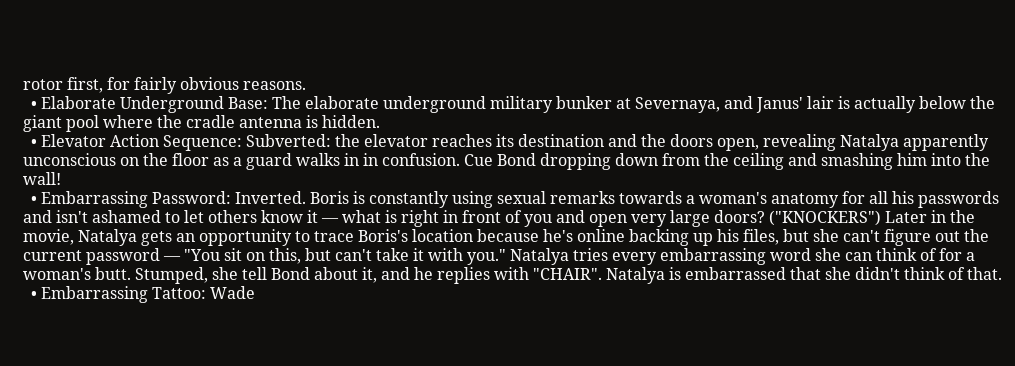rotor first, for fairly obvious reasons.
  • Elaborate Underground Base: The elaborate underground military bunker at Severnaya, and Janus' lair is actually below the giant pool where the cradle antenna is hidden.
  • Elevator Action Sequence: Subverted: the elevator reaches its destination and the doors open, revealing Natalya apparently unconscious on the floor as a guard walks in in confusion. Cue Bond dropping down from the ceiling and smashing him into the wall!
  • Embarrassing Password: Inverted. Boris is constantly using sexual remarks towards a woman's anatomy for all his passwords and isn't ashamed to let others know it — what is right in front of you and open very large doors? ("KNOCKERS") Later in the movie, Natalya gets an opportunity to trace Boris's location because he's online backing up his files, but she can't figure out the current password — "You sit on this, but can't take it with you." Natalya tries every embarrassing word she can think of for a woman's butt. Stumped, she tell Bond about it, and he replies with "CHAIR". Natalya is embarrassed that she didn't think of that.
  • Embarrassing Tattoo: Wade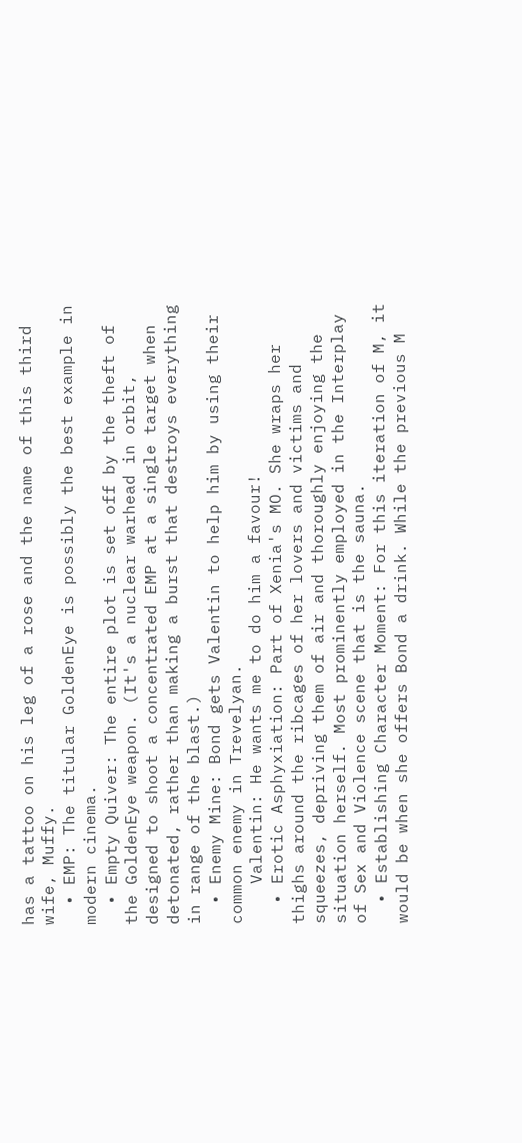has a tattoo on his leg of a rose and the name of this third wife, Muffy.
  • EMP: The titular GoldenEye is possibly the best example in modern cinema.
  • Empty Quiver: The entire plot is set off by the theft of the GoldenEye weapon. (It's a nuclear warhead in orbit, designed to shoot a concentrated EMP at a single target when detonated, rather than making a burst that destroys everything in range of the blast.)
  • Enemy Mine: Bond gets Valentin to help him by using their common enemy in Trevelyan.
    Valentin: He wants me to do him a favour!
  • Erotic Asphyxiation: Part of Xenia's MO. She wraps her thighs around the ribcages of her lovers and victims and squeezes, depriving them of air and thoroughly enjoying the situation herself. Most prominently employed in the Interplay of Sex and Violence scene that is the sauna.
  • Establishing Character Moment: For this iteration of M, it would be when she offers Bond a drink. While the previous M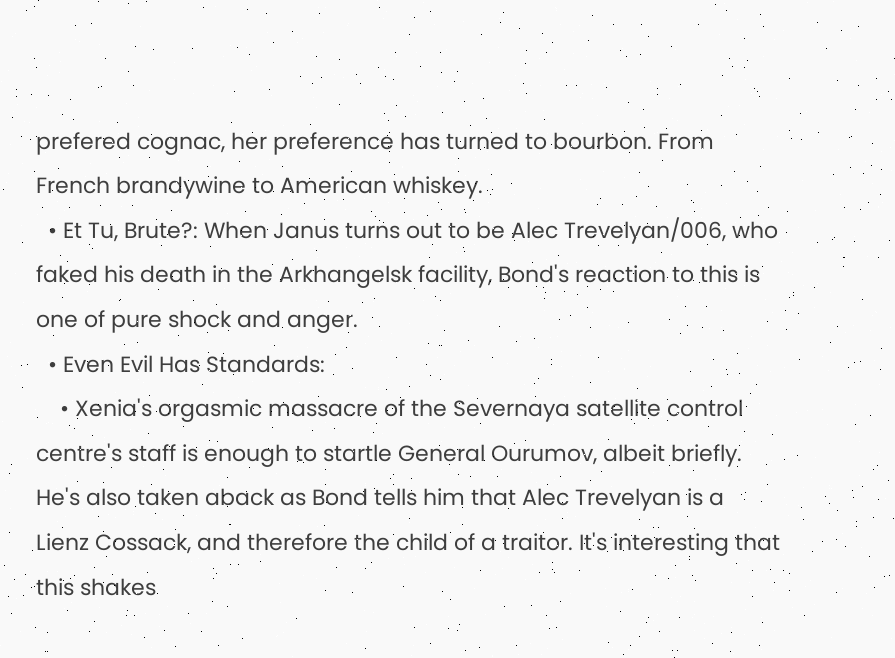prefered cognac, her preference has turned to bourbon. From French brandywine to American whiskey.
  • Et Tu, Brute?: When Janus turns out to be Alec Trevelyan/006, who faked his death in the Arkhangelsk facility, Bond's reaction to this is one of pure shock and anger.
  • Even Evil Has Standards:
    • Xenia's orgasmic massacre of the Severnaya satellite control centre's staff is enough to startle General Ourumov, albeit briefly. He's also taken aback as Bond tells him that Alec Trevelyan is a Lienz Cossack, and therefore the child of a traitor. It's interesting that this shakes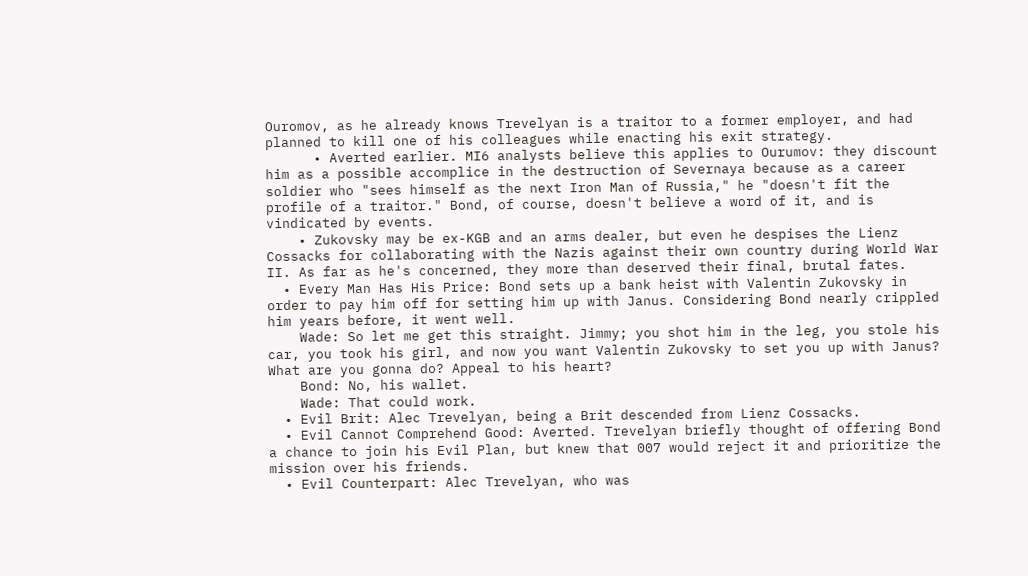Ouromov, as he already knows Trevelyan is a traitor to a former employer, and had planned to kill one of his colleagues while enacting his exit strategy.
      • Averted earlier. MI6 analysts believe this applies to Ourumov: they discount him as a possible accomplice in the destruction of Severnaya because as a career soldier who "sees himself as the next Iron Man of Russia," he "doesn't fit the profile of a traitor." Bond, of course, doesn't believe a word of it, and is vindicated by events.
    • Zukovsky may be ex-KGB and an arms dealer, but even he despises the Lienz Cossacks for collaborating with the Nazis against their own country during World War II. As far as he's concerned, they more than deserved their final, brutal fates.
  • Every Man Has His Price: Bond sets up a bank heist with Valentin Zukovsky in order to pay him off for setting him up with Janus. Considering Bond nearly crippled him years before, it went well.
    Wade: So let me get this straight. Jimmy; you shot him in the leg, you stole his car, you took his girl, and now you want Valentin Zukovsky to set you up with Janus? What are you gonna do? Appeal to his heart?
    Bond: No, his wallet.
    Wade: That could work.
  • Evil Brit: Alec Trevelyan, being a Brit descended from Lienz Cossacks.
  • Evil Cannot Comprehend Good: Averted. Trevelyan briefly thought of offering Bond a chance to join his Evil Plan, but knew that 007 would reject it and prioritize the mission over his friends.
  • Evil Counterpart: Alec Trevelyan, who was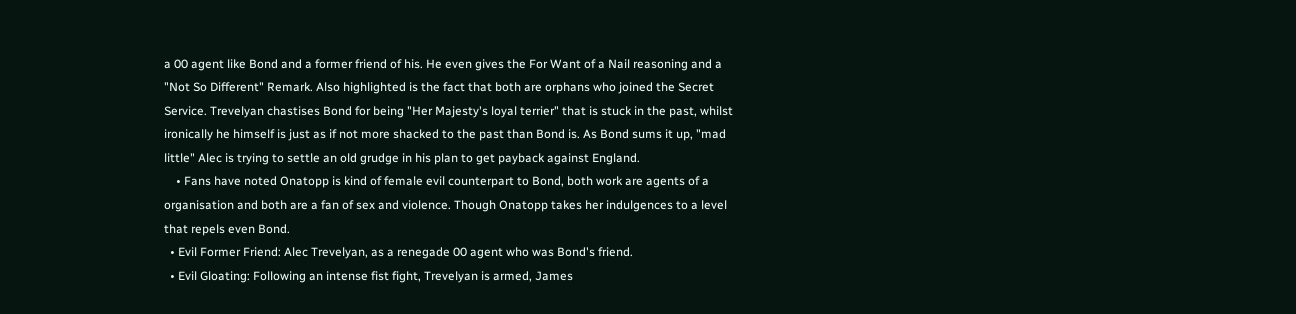a 00 agent like Bond and a former friend of his. He even gives the For Want of a Nail reasoning and a "Not So Different" Remark. Also highlighted is the fact that both are orphans who joined the Secret Service. Trevelyan chastises Bond for being "Her Majesty's loyal terrier" that is stuck in the past, whilst ironically he himself is just as if not more shacked to the past than Bond is. As Bond sums it up, "mad little" Alec is trying to settle an old grudge in his plan to get payback against England.
    • Fans have noted Onatopp is kind of female evil counterpart to Bond, both work are agents of a organisation and both are a fan of sex and violence. Though Onatopp takes her indulgences to a level that repels even Bond.
  • Evil Former Friend: Alec Trevelyan, as a renegade 00 agent who was Bond's friend.
  • Evil Gloating: Following an intense fist fight, Trevelyan is armed, James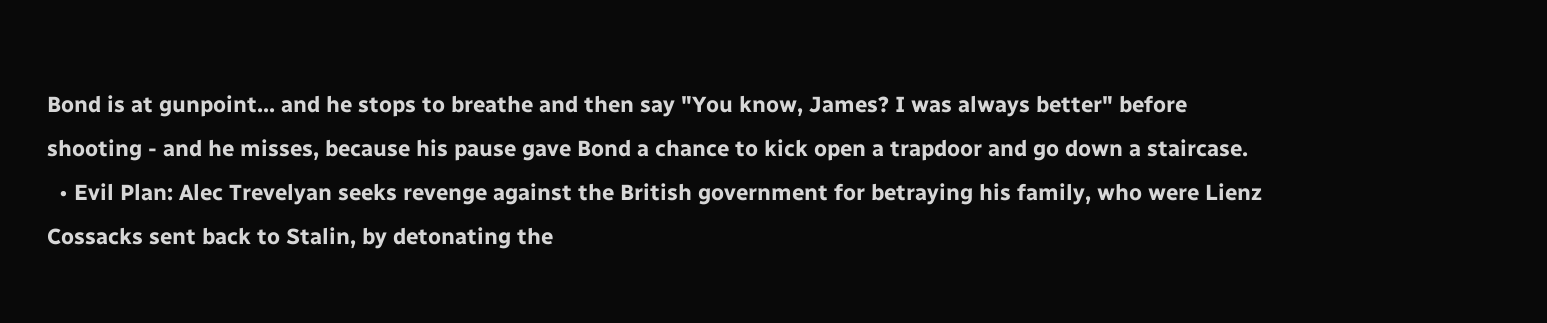Bond is at gunpoint... and he stops to breathe and then say "You know, James? I was always better" before shooting - and he misses, because his pause gave Bond a chance to kick open a trapdoor and go down a staircase.
  • Evil Plan: Alec Trevelyan seeks revenge against the British government for betraying his family, who were Lienz Cossacks sent back to Stalin, by detonating the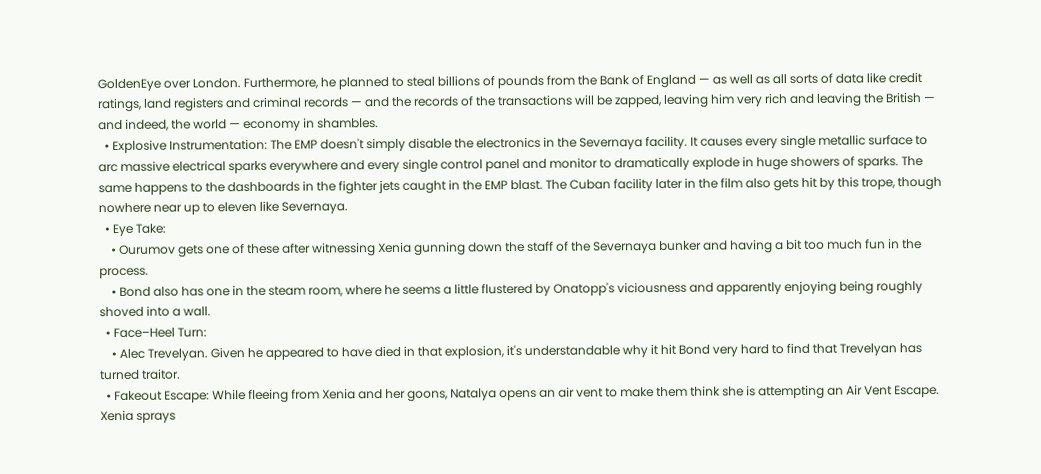GoldenEye over London. Furthermore, he planned to steal billions of pounds from the Bank of England — as well as all sorts of data like credit ratings, land registers and criminal records — and the records of the transactions will be zapped, leaving him very rich and leaving the British — and indeed, the world — economy in shambles.
  • Explosive Instrumentation: The EMP doesn't simply disable the electronics in the Severnaya facility. It causes every single metallic surface to arc massive electrical sparks everywhere and every single control panel and monitor to dramatically explode in huge showers of sparks. The same happens to the dashboards in the fighter jets caught in the EMP blast. The Cuban facility later in the film also gets hit by this trope, though nowhere near up to eleven like Severnaya.
  • Eye Take:
    • Ourumov gets one of these after witnessing Xenia gunning down the staff of the Severnaya bunker and having a bit too much fun in the process.
    • Bond also has one in the steam room, where he seems a little flustered by Onatopp's viciousness and apparently enjoying being roughly shoved into a wall.
  • Face–Heel Turn:
    • Alec Trevelyan. Given he appeared to have died in that explosion, it's understandable why it hit Bond very hard to find that Trevelyan has turned traitor.
  • Fakeout Escape: While fleeing from Xenia and her goons, Natalya opens an air vent to make them think she is attempting an Air Vent Escape. Xenia sprays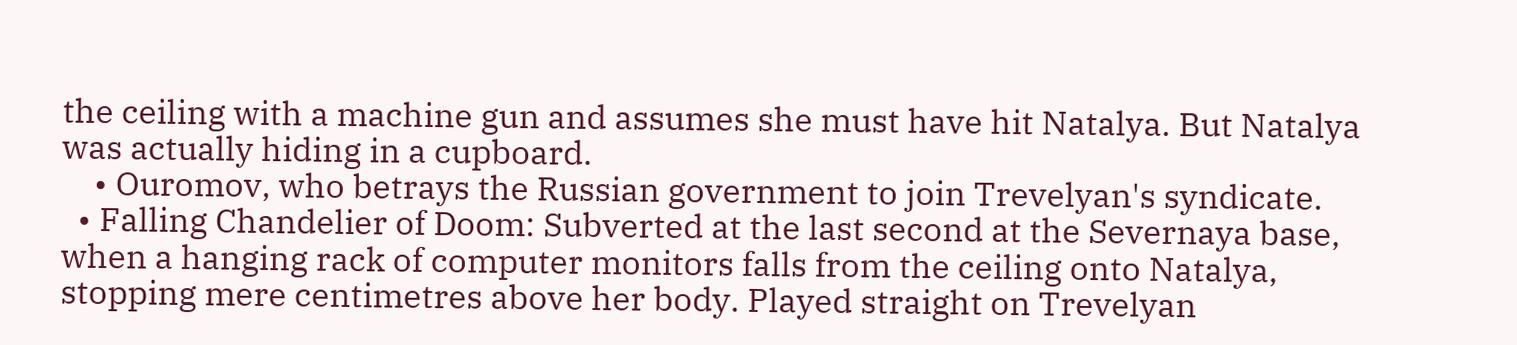the ceiling with a machine gun and assumes she must have hit Natalya. But Natalya was actually hiding in a cupboard.
    • Ouromov, who betrays the Russian government to join Trevelyan's syndicate.
  • Falling Chandelier of Doom: Subverted at the last second at the Severnaya base, when a hanging rack of computer monitors falls from the ceiling onto Natalya, stopping mere centimetres above her body. Played straight on Trevelyan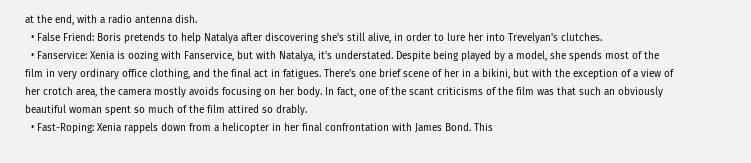at the end, with a radio antenna dish.
  • False Friend: Boris pretends to help Natalya after discovering she's still alive, in order to lure her into Trevelyan's clutches.
  • Fanservice: Xenia is oozing with Fanservice, but with Natalya, it's understated. Despite being played by a model, she spends most of the film in very ordinary office clothing, and the final act in fatigues. There's one brief scene of her in a bikini, but with the exception of a view of her crotch area, the camera mostly avoids focusing on her body. In fact, one of the scant criticisms of the film was that such an obviously beautiful woman spent so much of the film attired so drably.
  • Fast-Roping: Xenia rappels down from a helicopter in her final confrontation with James Bond. This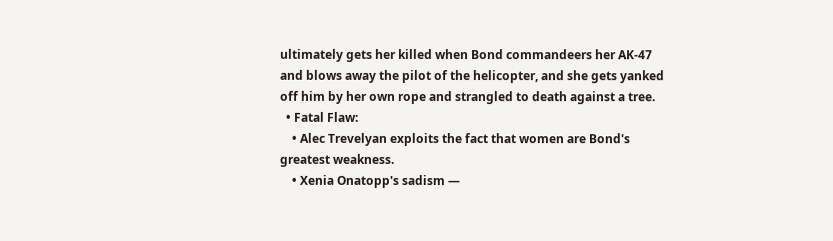ultimately gets her killed when Bond commandeers her AK-47 and blows away the pilot of the helicopter, and she gets yanked off him by her own rope and strangled to death against a tree.
  • Fatal Flaw:
    • Alec Trevelyan exploits the fact that women are Bond's greatest weakness.
    • Xenia Onatopp's sadism —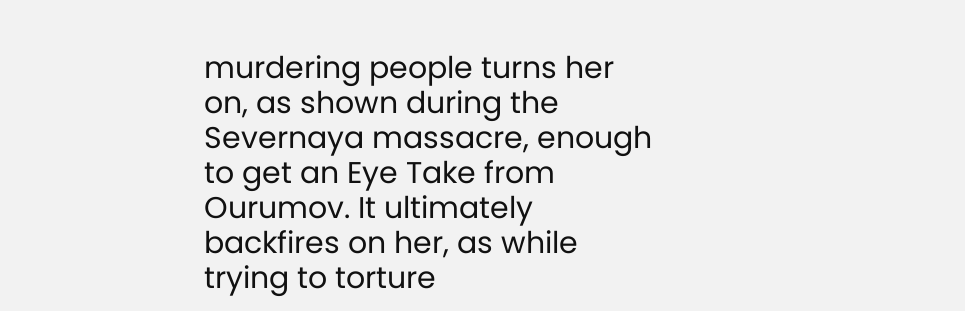murdering people turns her on, as shown during the Severnaya massacre, enough to get an Eye Take from Ourumov. It ultimately backfires on her, as while trying to torture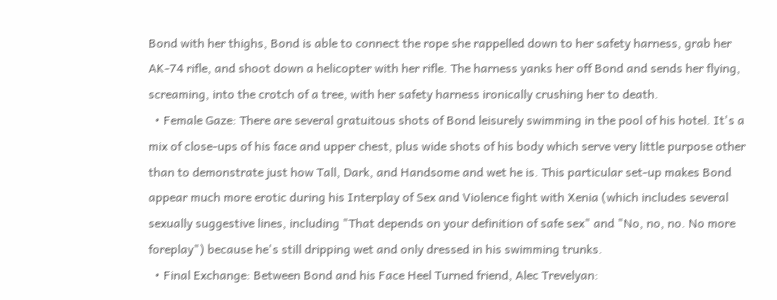Bond with her thighs, Bond is able to connect the rope she rappelled down to her safety harness, grab her AK-74 rifle, and shoot down a helicopter with her rifle. The harness yanks her off Bond and sends her flying, screaming, into the crotch of a tree, with her safety harness ironically crushing her to death.
  • Female Gaze: There are several gratuitous shots of Bond leisurely swimming in the pool of his hotel. It's a mix of close-ups of his face and upper chest, plus wide shots of his body which serve very little purpose other than to demonstrate just how Tall, Dark, and Handsome and wet he is. This particular set-up makes Bond appear much more erotic during his Interplay of Sex and Violence fight with Xenia (which includes several sexually suggestive lines, including "That depends on your definition of safe sex" and "No, no, no. No more foreplay") because he's still dripping wet and only dressed in his swimming trunks.
  • Final Exchange: Between Bond and his Face Heel Turned friend, Alec Trevelyan: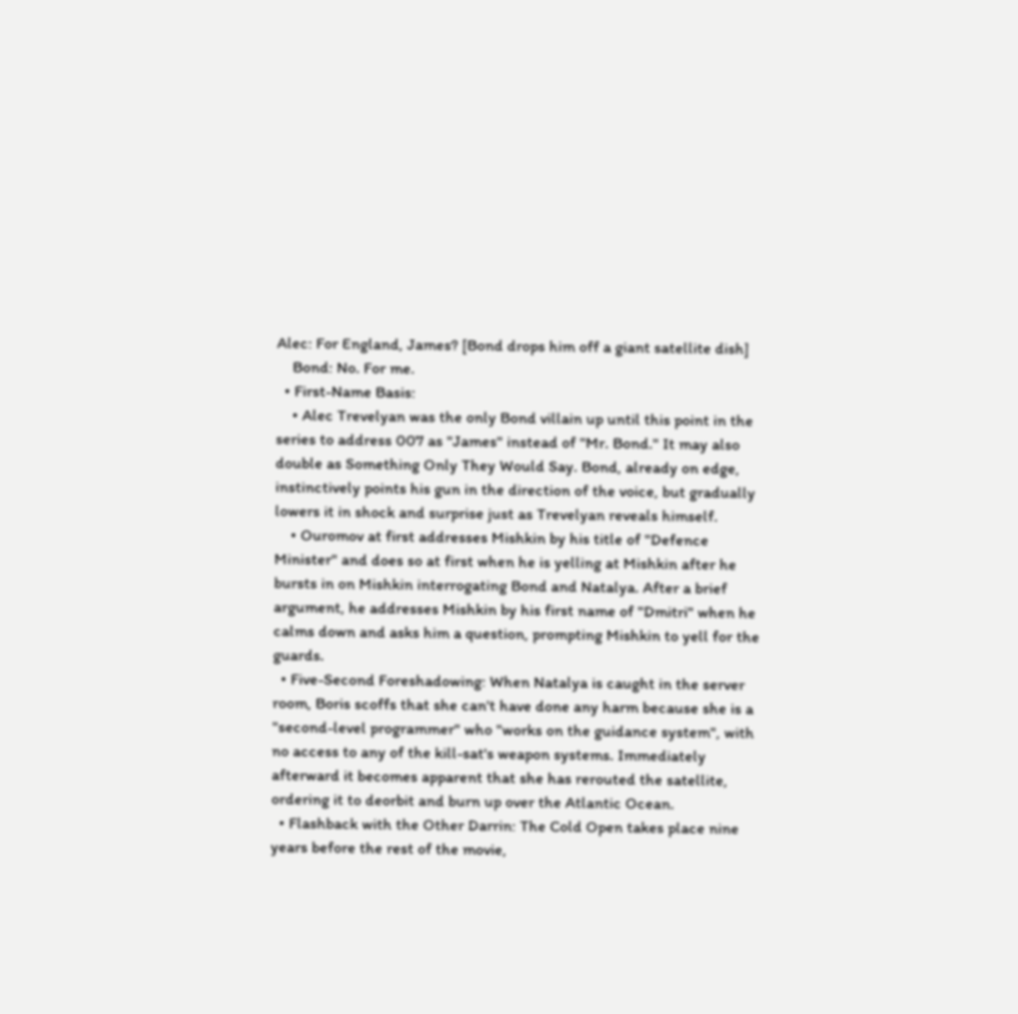Alec: For England, James? [Bond drops him off a giant satellite dish]
    Bond: No. For me.
  • First-Name Basis:
    • Alec Trevelyan was the only Bond villain up until this point in the series to address 007 as "James" instead of "Mr. Bond." It may also double as Something Only They Would Say. Bond, already on edge, instinctively points his gun in the direction of the voice, but gradually lowers it in shock and surprise just as Trevelyan reveals himself.
    • Ouromov at first addresses Mishkin by his title of "Defence Minister" and does so at first when he is yelling at Mishkin after he bursts in on Mishkin interrogating Bond and Natalya. After a brief argument, he addresses Mishkin by his first name of "Dmitri" when he calms down and asks him a question, prompting Mishkin to yell for the guards.
  • Five-Second Foreshadowing: When Natalya is caught in the server room, Boris scoffs that she can't have done any harm because she is a "second-level programmer" who "works on the guidance system", with no access to any of the kill-sat's weapon systems. Immediately afterward it becomes apparent that she has rerouted the satellite, ordering it to deorbit and burn up over the Atlantic Ocean.
  • Flashback with the Other Darrin: The Cold Open takes place nine years before the rest of the movie,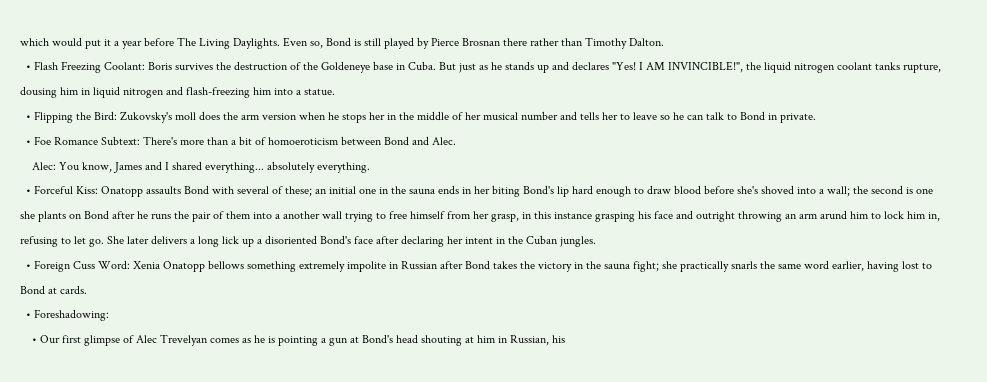which would put it a year before The Living Daylights. Even so, Bond is still played by Pierce Brosnan there rather than Timothy Dalton.
  • Flash Freezing Coolant: Boris survives the destruction of the Goldeneye base in Cuba. But just as he stands up and declares "Yes! I AM INVINCIBLE!", the liquid nitrogen coolant tanks rupture, dousing him in liquid nitrogen and flash-freezing him into a statue.
  • Flipping the Bird: Zukovsky's moll does the arm version when he stops her in the middle of her musical number and tells her to leave so he can talk to Bond in private.
  • Foe Romance Subtext: There's more than a bit of homoeroticism between Bond and Alec.
    Alec: You know, James and I shared everything... absolutely everything.
  • Forceful Kiss: Onatopp assaults Bond with several of these; an initial one in the sauna ends in her biting Bond's lip hard enough to draw blood before she's shoved into a wall; the second is one she plants on Bond after he runs the pair of them into a another wall trying to free himself from her grasp, in this instance grasping his face and outright throwing an arm arund him to lock him in, refusing to let go. She later delivers a long lick up a disoriented Bond's face after declaring her intent in the Cuban jungles.
  • Foreign Cuss Word: Xenia Onatopp bellows something extremely impolite in Russian after Bond takes the victory in the sauna fight; she practically snarls the same word earlier, having lost to Bond at cards.
  • Foreshadowing:
    • Our first glimpse of Alec Trevelyan comes as he is pointing a gun at Bond's head shouting at him in Russian, his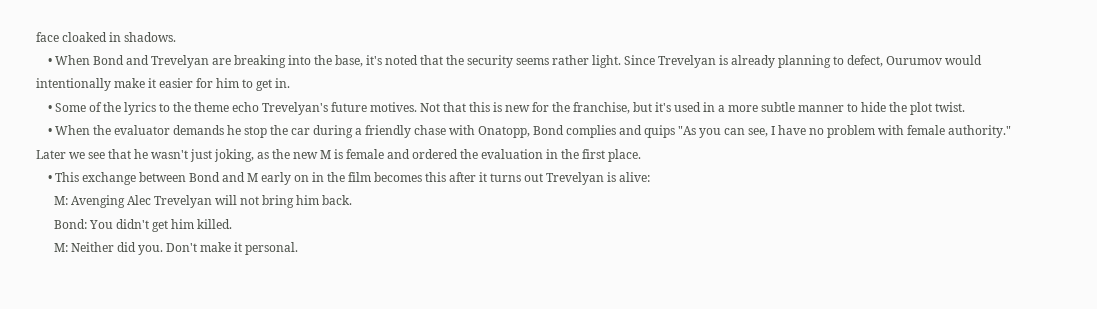face cloaked in shadows.
    • When Bond and Trevelyan are breaking into the base, it's noted that the security seems rather light. Since Trevelyan is already planning to defect, Ourumov would intentionally make it easier for him to get in.
    • Some of the lyrics to the theme echo Trevelyan's future motives. Not that this is new for the franchise, but it's used in a more subtle manner to hide the plot twist.
    • When the evaluator demands he stop the car during a friendly chase with Onatopp, Bond complies and quips "As you can see, I have no problem with female authority." Later we see that he wasn't just joking, as the new M is female and ordered the evaluation in the first place.
    • This exchange between Bond and M early on in the film becomes this after it turns out Trevelyan is alive:
      M: Avenging Alec Trevelyan will not bring him back.
      Bond: You didn't get him killed.
      M: Neither did you. Don't make it personal.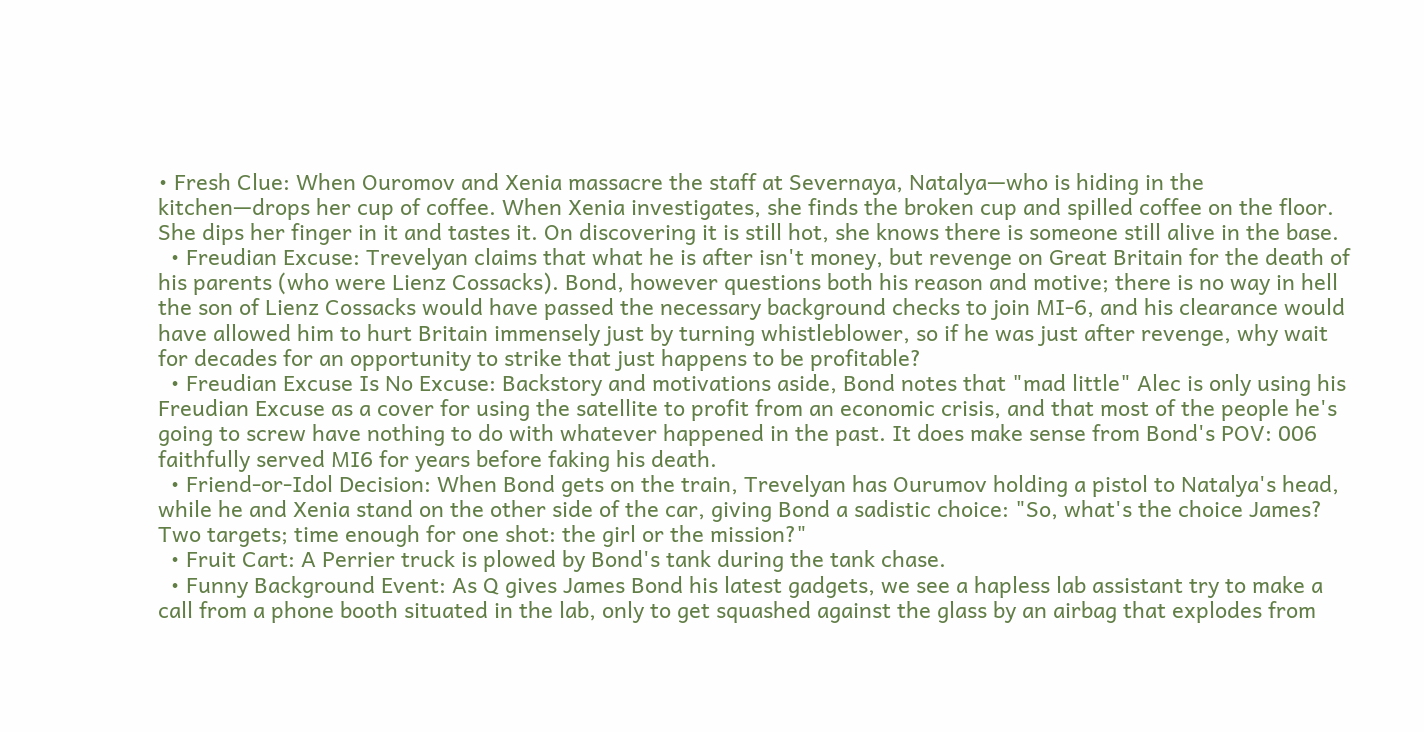• Fresh Clue: When Ouromov and Xenia massacre the staff at Severnaya, Natalya—who is hiding in the kitchen—drops her cup of coffee. When Xenia investigates, she finds the broken cup and spilled coffee on the floor. She dips her finger in it and tastes it. On discovering it is still hot, she knows there is someone still alive in the base.
  • Freudian Excuse: Trevelyan claims that what he is after isn't money, but revenge on Great Britain for the death of his parents (who were Lienz Cossacks). Bond, however questions both his reason and motive; there is no way in hell the son of Lienz Cossacks would have passed the necessary background checks to join MI-6, and his clearance would have allowed him to hurt Britain immensely just by turning whistleblower, so if he was just after revenge, why wait for decades for an opportunity to strike that just happens to be profitable?
  • Freudian Excuse Is No Excuse: Backstory and motivations aside, Bond notes that "mad little" Alec is only using his Freudian Excuse as a cover for using the satellite to profit from an economic crisis, and that most of the people he's going to screw have nothing to do with whatever happened in the past. It does make sense from Bond's POV: 006 faithfully served MI6 for years before faking his death.
  • Friend-or-Idol Decision: When Bond gets on the train, Trevelyan has Ourumov holding a pistol to Natalya's head, while he and Xenia stand on the other side of the car, giving Bond a sadistic choice: "So, what's the choice James? Two targets; time enough for one shot: the girl or the mission?"
  • Fruit Cart: A Perrier truck is plowed by Bond's tank during the tank chase.
  • Funny Background Event: As Q gives James Bond his latest gadgets, we see a hapless lab assistant try to make a call from a phone booth situated in the lab, only to get squashed against the glass by an airbag that explodes from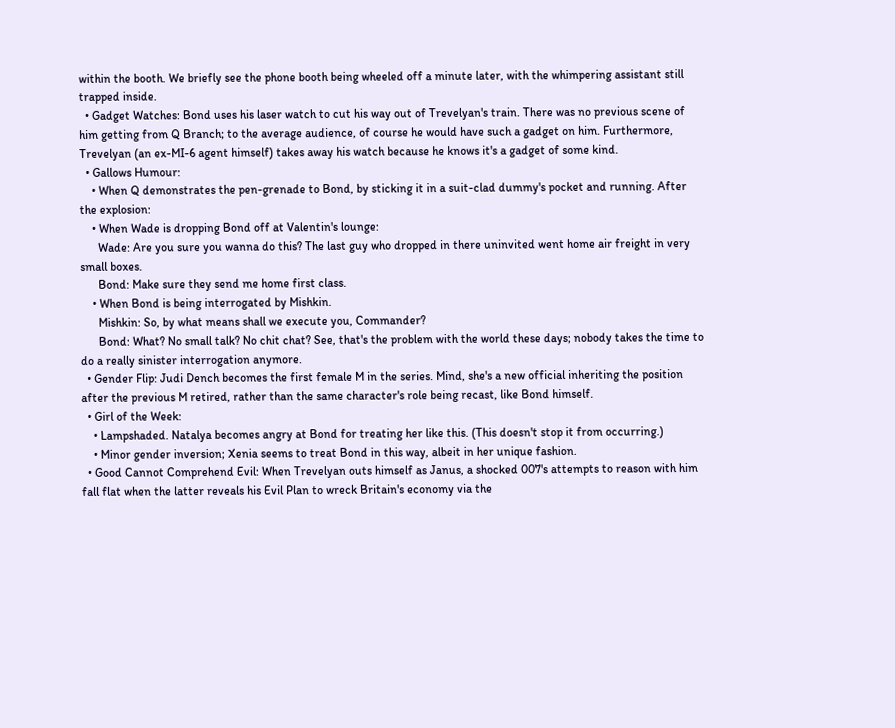within the booth. We briefly see the phone booth being wheeled off a minute later, with the whimpering assistant still trapped inside.
  • Gadget Watches: Bond uses his laser watch to cut his way out of Trevelyan's train. There was no previous scene of him getting from Q Branch; to the average audience, of course he would have such a gadget on him. Furthermore, Trevelyan (an ex-MI-6 agent himself) takes away his watch because he knows it's a gadget of some kind.
  • Gallows Humour:
    • When Q demonstrates the pen-grenade to Bond, by sticking it in a suit-clad dummy's pocket and running. After the explosion:
    • When Wade is dropping Bond off at Valentin's lounge:
      Wade: Are you sure you wanna do this? The last guy who dropped in there uninvited went home air freight in very small boxes.
      Bond: Make sure they send me home first class.
    • When Bond is being interrogated by Mishkin.
      Mishkin: So, by what means shall we execute you, Commander?
      Bond: What? No small talk? No chit chat? See, that's the problem with the world these days; nobody takes the time to do a really sinister interrogation anymore.
  • Gender Flip: Judi Dench becomes the first female M in the series. Mind, she's a new official inheriting the position after the previous M retired, rather than the same character's role being recast, like Bond himself.
  • Girl of the Week:
    • Lampshaded. Natalya becomes angry at Bond for treating her like this. (This doesn't stop it from occurring.)
    • Minor gender inversion; Xenia seems to treat Bond in this way, albeit in her unique fashion.
  • Good Cannot Comprehend Evil: When Trevelyan outs himself as Janus, a shocked 007's attempts to reason with him fall flat when the latter reveals his Evil Plan to wreck Britain's economy via the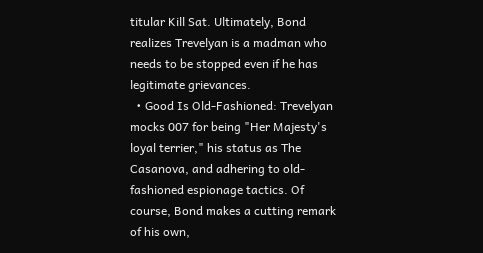titular Kill Sat. Ultimately, Bond realizes Trevelyan is a madman who needs to be stopped even if he has legitimate grievances.
  • Good Is Old-Fashioned: Trevelyan mocks 007 for being "Her Majesty's loyal terrier," his status as The Casanova, and adhering to old-fashioned espionage tactics. Of course, Bond makes a cutting remark of his own,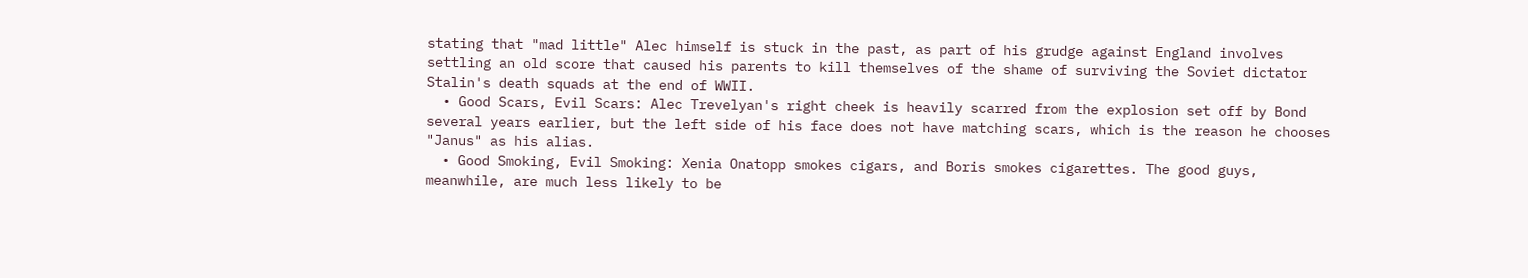stating that "mad little" Alec himself is stuck in the past, as part of his grudge against England involves settling an old score that caused his parents to kill themselves of the shame of surviving the Soviet dictator Stalin's death squads at the end of WWII.
  • Good Scars, Evil Scars: Alec Trevelyan's right cheek is heavily scarred from the explosion set off by Bond several years earlier, but the left side of his face does not have matching scars, which is the reason he chooses "Janus" as his alias.
  • Good Smoking, Evil Smoking: Xenia Onatopp smokes cigars, and Boris smokes cigarettes. The good guys, meanwhile, are much less likely to be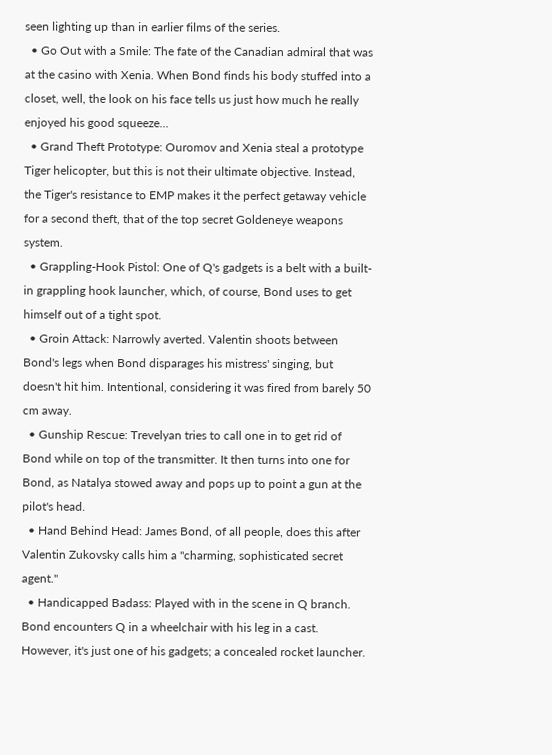seen lighting up than in earlier films of the series.
  • Go Out with a Smile: The fate of the Canadian admiral that was at the casino with Xenia. When Bond finds his body stuffed into a closet, well, the look on his face tells us just how much he really enjoyed his good squeeze...
  • Grand Theft Prototype: Ouromov and Xenia steal a prototype Tiger helicopter, but this is not their ultimate objective. Instead, the Tiger's resistance to EMP makes it the perfect getaway vehicle for a second theft, that of the top secret Goldeneye weapons system.
  • Grappling-Hook Pistol: One of Q's gadgets is a belt with a built-in grappling hook launcher, which, of course, Bond uses to get himself out of a tight spot.
  • Groin Attack: Narrowly averted. Valentin shoots between Bond's legs when Bond disparages his mistress' singing, but doesn't hit him. Intentional, considering it was fired from barely 50 cm away.
  • Gunship Rescue: Trevelyan tries to call one in to get rid of Bond while on top of the transmitter. It then turns into one for Bond, as Natalya stowed away and pops up to point a gun at the pilot's head.
  • Hand Behind Head: James Bond, of all people, does this after Valentin Zukovsky calls him a "charming, sophisticated secret agent."
  • Handicapped Badass: Played with in the scene in Q branch. Bond encounters Q in a wheelchair with his leg in a cast. However, it's just one of his gadgets; a concealed rocket launcher.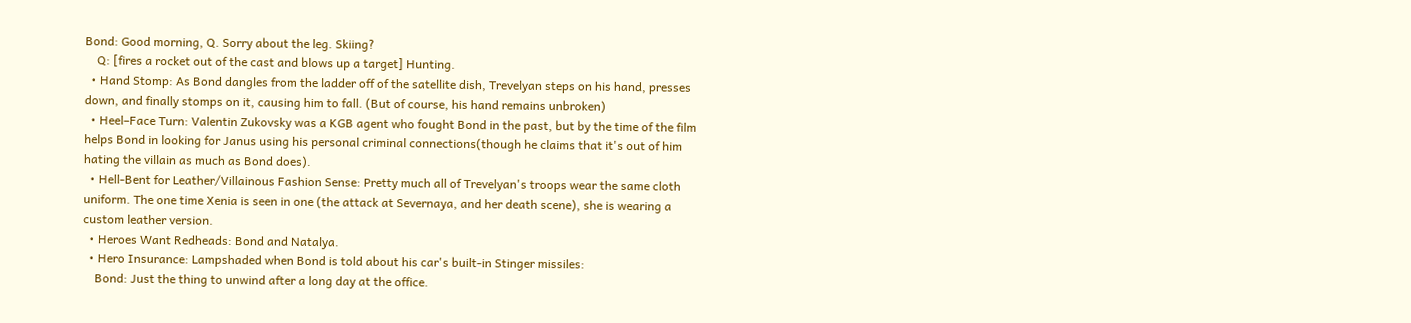Bond: Good morning, Q. Sorry about the leg. Skiing?
    Q: [fires a rocket out of the cast and blows up a target] Hunting.
  • Hand Stomp: As Bond dangles from the ladder off of the satellite dish, Trevelyan steps on his hand, presses down, and finally stomps on it, causing him to fall. (But of course, his hand remains unbroken)
  • Heel–Face Turn: Valentin Zukovsky was a KGB agent who fought Bond in the past, but by the time of the film helps Bond in looking for Janus using his personal criminal connections(though he claims that it's out of him hating the villain as much as Bond does).
  • Hell-Bent for Leather/Villainous Fashion Sense: Pretty much all of Trevelyan's troops wear the same cloth uniform. The one time Xenia is seen in one (the attack at Severnaya, and her death scene), she is wearing a custom leather version.
  • Heroes Want Redheads: Bond and Natalya.
  • Hero Insurance: Lampshaded when Bond is told about his car's built-in Stinger missiles:
    Bond: Just the thing to unwind after a long day at the office.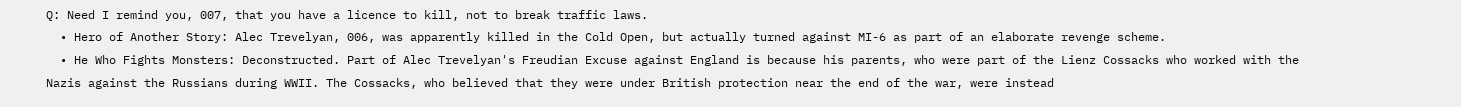Q: Need I remind you, 007, that you have a licence to kill, not to break traffic laws.
  • Hero of Another Story: Alec Trevelyan, 006, was apparently killed in the Cold Open, but actually turned against MI-6 as part of an elaborate revenge scheme.
  • He Who Fights Monsters: Deconstructed. Part of Alec Trevelyan's Freudian Excuse against England is because his parents, who were part of the Lienz Cossacks who worked with the Nazis against the Russians during WWII. The Cossacks, who believed that they were under British protection near the end of the war, were instead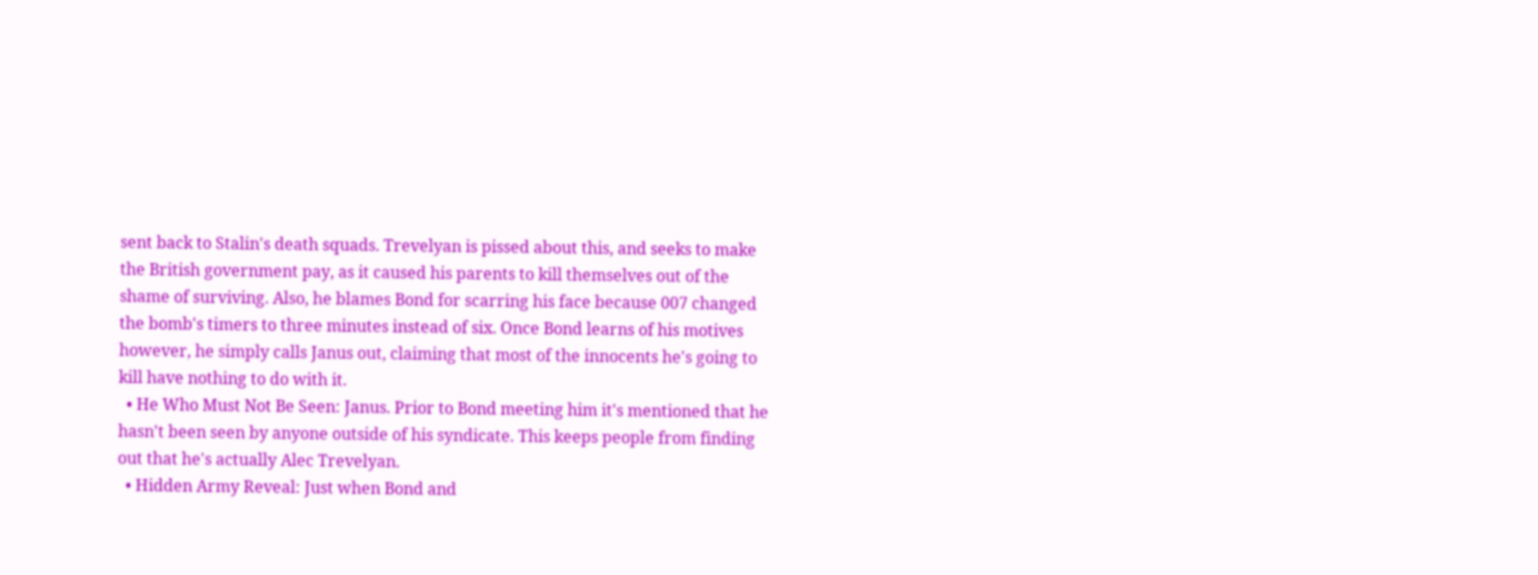sent back to Stalin's death squads. Trevelyan is pissed about this, and seeks to make the British government pay, as it caused his parents to kill themselves out of the shame of surviving. Also, he blames Bond for scarring his face because 007 changed the bomb's timers to three minutes instead of six. Once Bond learns of his motives however, he simply calls Janus out, claiming that most of the innocents he's going to kill have nothing to do with it.
  • He Who Must Not Be Seen: Janus. Prior to Bond meeting him it's mentioned that he hasn't been seen by anyone outside of his syndicate. This keeps people from finding out that he's actually Alec Trevelyan.
  • Hidden Army Reveal: Just when Bond and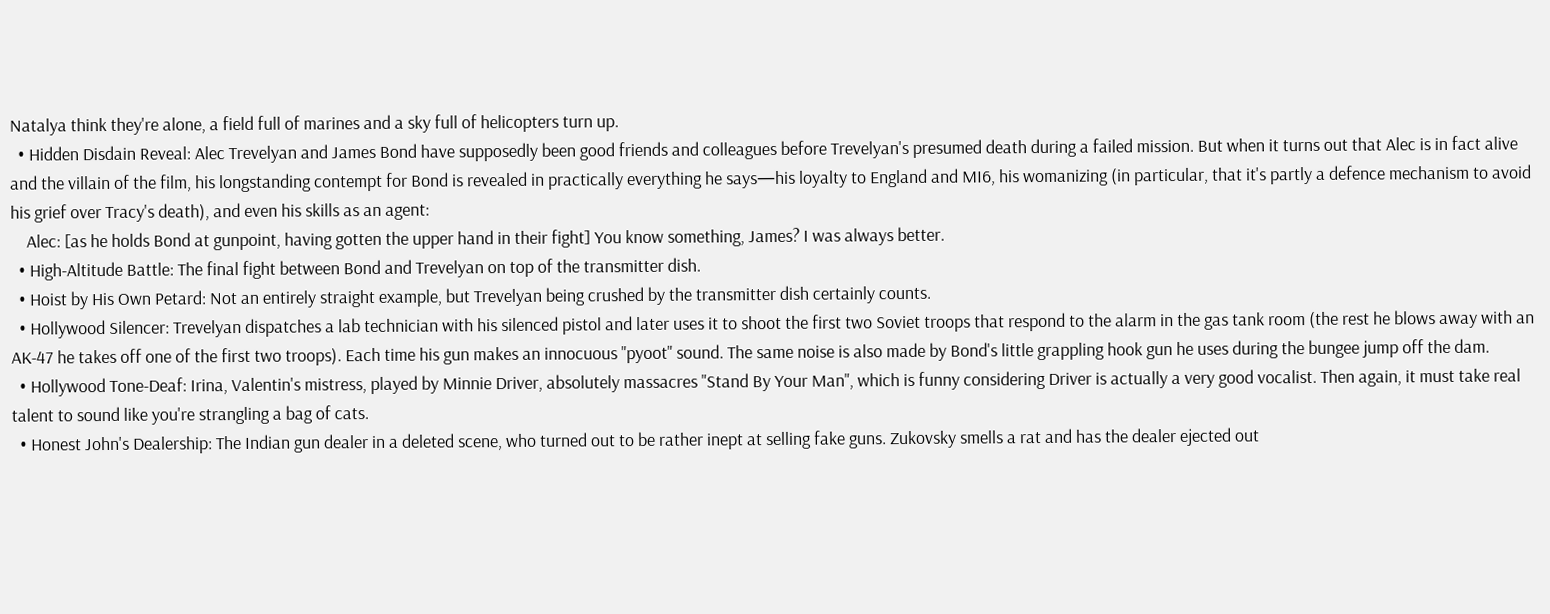Natalya think they're alone, a field full of marines and a sky full of helicopters turn up.
  • Hidden Disdain Reveal: Alec Trevelyan and James Bond have supposedly been good friends and colleagues before Trevelyan's presumed death during a failed mission. But when it turns out that Alec is in fact alive and the villain of the film, his longstanding contempt for Bond is revealed in practically everything he says—his loyalty to England and MI6, his womanizing (in particular, that it's partly a defence mechanism to avoid his grief over Tracy's death), and even his skills as an agent:
    Alec: [as he holds Bond at gunpoint, having gotten the upper hand in their fight] You know something, James? I was always better.
  • High-Altitude Battle: The final fight between Bond and Trevelyan on top of the transmitter dish.
  • Hoist by His Own Petard: Not an entirely straight example, but Trevelyan being crushed by the transmitter dish certainly counts.
  • Hollywood Silencer: Trevelyan dispatches a lab technician with his silenced pistol and later uses it to shoot the first two Soviet troops that respond to the alarm in the gas tank room (the rest he blows away with an AK-47 he takes off one of the first two troops). Each time his gun makes an innocuous "pyoot" sound. The same noise is also made by Bond's little grappling hook gun he uses during the bungee jump off the dam.
  • Hollywood Tone-Deaf: Irina, Valentin's mistress, played by Minnie Driver, absolutely massacres "Stand By Your Man", which is funny considering Driver is actually a very good vocalist. Then again, it must take real talent to sound like you're strangling a bag of cats.
  • Honest John's Dealership: The Indian gun dealer in a deleted scene, who turned out to be rather inept at selling fake guns. Zukovsky smells a rat and has the dealer ejected out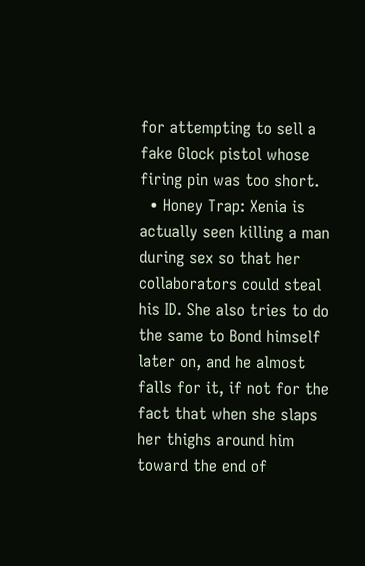for attempting to sell a fake Glock pistol whose firing pin was too short.
  • Honey Trap: Xenia is actually seen killing a man during sex so that her collaborators could steal his ID. She also tries to do the same to Bond himself later on, and he almost falls for it, if not for the fact that when she slaps her thighs around him toward the end of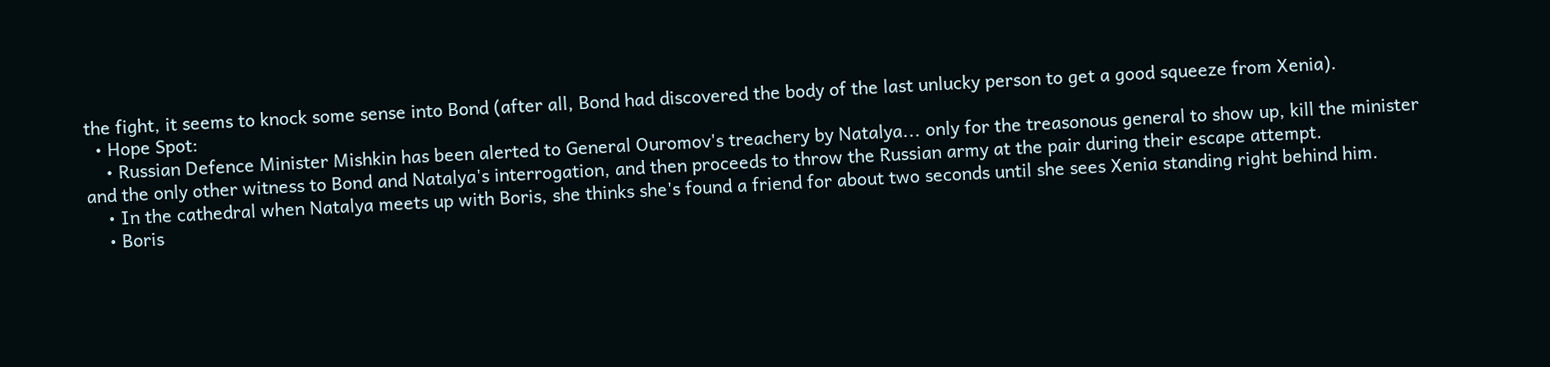the fight, it seems to knock some sense into Bond (after all, Bond had discovered the body of the last unlucky person to get a good squeeze from Xenia).
  • Hope Spot:
    • Russian Defence Minister Mishkin has been alerted to General Ouromov's treachery by Natalya... only for the treasonous general to show up, kill the minister and the only other witness to Bond and Natalya's interrogation, and then proceeds to throw the Russian army at the pair during their escape attempt.
    • In the cathedral when Natalya meets up with Boris, she thinks she's found a friend for about two seconds until she sees Xenia standing right behind him.
    • Boris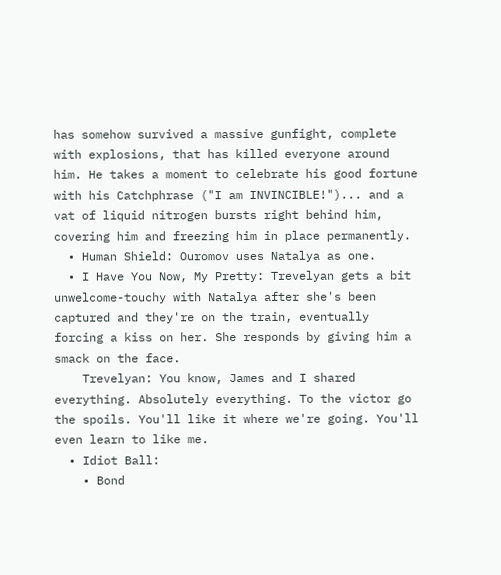has somehow survived a massive gunfight, complete with explosions, that has killed everyone around him. He takes a moment to celebrate his good fortune with his Catchphrase ("I am INVINCIBLE!")... and a vat of liquid nitrogen bursts right behind him, covering him and freezing him in place permanently.
  • Human Shield: Ouromov uses Natalya as one.
  • I Have You Now, My Pretty: Trevelyan gets a bit unwelcome-touchy with Natalya after she's been captured and they're on the train, eventually forcing a kiss on her. She responds by giving him a smack on the face.
    Trevelyan: You know, James and I shared everything. Absolutely everything. To the victor go the spoils. You'll like it where we're going. You'll even learn to like me.
  • Idiot Ball:
    • Bond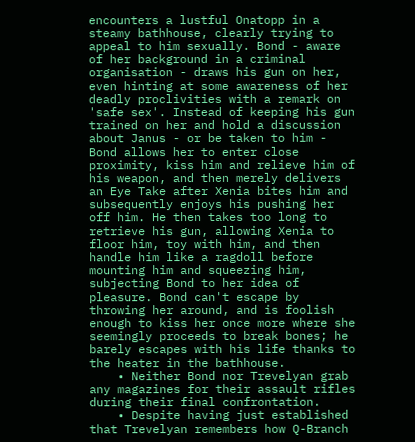encounters a lustful Onatopp in a steamy bathhouse, clearly trying to appeal to him sexually. Bond - aware of her background in a criminal organisation - draws his gun on her, even hinting at some awareness of her deadly proclivities with a remark on 'safe sex'. Instead of keeping his gun trained on her and hold a discussion about Janus - or be taken to him - Bond allows her to enter close proximity, kiss him and relieve him of his weapon, and then merely delivers an Eye Take after Xenia bites him and subsequently enjoys his pushing her off him. He then takes too long to retrieve his gun, allowing Xenia to floor him, toy with him, and then handle him like a ragdoll before mounting him and squeezing him, subjecting Bond to her idea of pleasure. Bond can't escape by throwing her around, and is foolish enough to kiss her once more where she seemingly proceeds to break bones; he barely escapes with his life thanks to the heater in the bathhouse.
    • Neither Bond nor Trevelyan grab any magazines for their assault rifles during their final confrontation.
    • Despite having just established that Trevelyan remembers how Q-Branch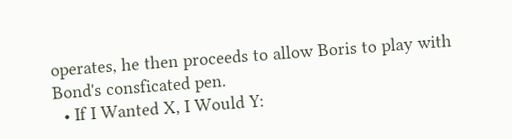operates, he then proceeds to allow Boris to play with Bond's consficated pen.
  • If I Wanted X, I Would Y: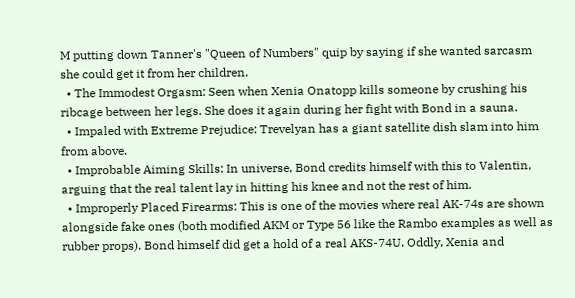M putting down Tanner's "Queen of Numbers" quip by saying if she wanted sarcasm she could get it from her children.
  • The Immodest Orgasm: Seen when Xenia Onatopp kills someone by crushing his ribcage between her legs. She does it again during her fight with Bond in a sauna.
  • Impaled with Extreme Prejudice: Trevelyan has a giant satellite dish slam into him from above.
  • Improbable Aiming Skills: In universe, Bond credits himself with this to Valentin, arguing that the real talent lay in hitting his knee and not the rest of him.
  • Improperly Placed Firearms: This is one of the movies where real AK-74s are shown alongside fake ones (both modified AKM or Type 56 like the Rambo examples as well as rubber props). Bond himself did get a hold of a real AKS-74U. Oddly, Xenia and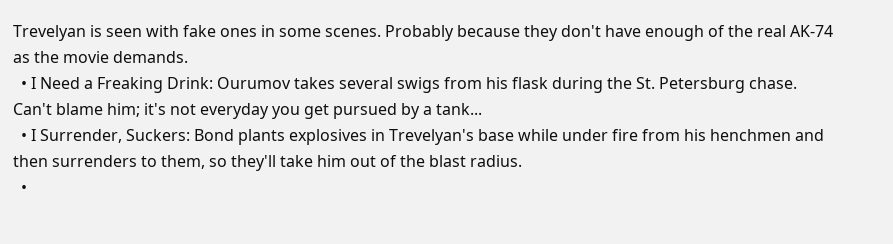Trevelyan is seen with fake ones in some scenes. Probably because they don't have enough of the real AK-74 as the movie demands.
  • I Need a Freaking Drink: Ourumov takes several swigs from his flask during the St. Petersburg chase. Can't blame him; it's not everyday you get pursued by a tank...
  • I Surrender, Suckers: Bond plants explosives in Trevelyan's base while under fire from his henchmen and then surrenders to them, so they'll take him out of the blast radius.
  •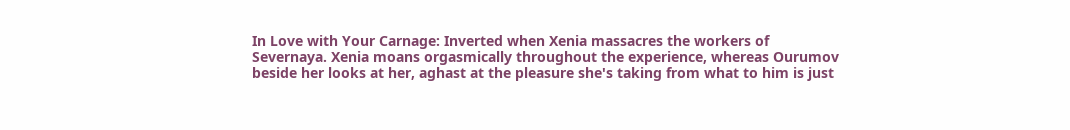In Love with Your Carnage: Inverted when Xenia massacres the workers of Severnaya. Xenia moans orgasmically throughout the experience, whereas Ourumov beside her looks at her, aghast at the pleasure she's taking from what to him is just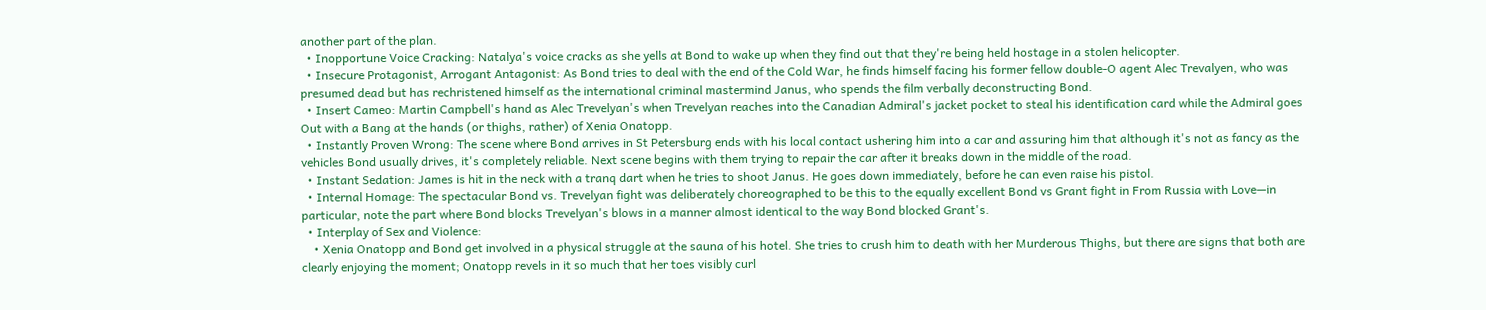another part of the plan.
  • Inopportune Voice Cracking: Natalya's voice cracks as she yells at Bond to wake up when they find out that they're being held hostage in a stolen helicopter.
  • Insecure Protagonist, Arrogant Antagonist: As Bond tries to deal with the end of the Cold War, he finds himself facing his former fellow double-O agent Alec Trevalyen, who was presumed dead but has rechristened himself as the international criminal mastermind Janus, who spends the film verbally deconstructing Bond.
  • Insert Cameo: Martin Campbell's hand as Alec Trevelyan's when Trevelyan reaches into the Canadian Admiral's jacket pocket to steal his identification card while the Admiral goes Out with a Bang at the hands (or thighs, rather) of Xenia Onatopp.
  • Instantly Proven Wrong: The scene where Bond arrives in St Petersburg ends with his local contact ushering him into a car and assuring him that although it's not as fancy as the vehicles Bond usually drives, it's completely reliable. Next scene begins with them trying to repair the car after it breaks down in the middle of the road.
  • Instant Sedation: James is hit in the neck with a tranq dart when he tries to shoot Janus. He goes down immediately, before he can even raise his pistol.
  • Internal Homage: The spectacular Bond vs. Trevelyan fight was deliberately choreographed to be this to the equally excellent Bond vs Grant fight in From Russia with Love—in particular, note the part where Bond blocks Trevelyan's blows in a manner almost identical to the way Bond blocked Grant's.
  • Interplay of Sex and Violence:
    • Xenia Onatopp and Bond get involved in a physical struggle at the sauna of his hotel. She tries to crush him to death with her Murderous Thighs, but there are signs that both are clearly enjoying the moment; Onatopp revels in it so much that her toes visibly curl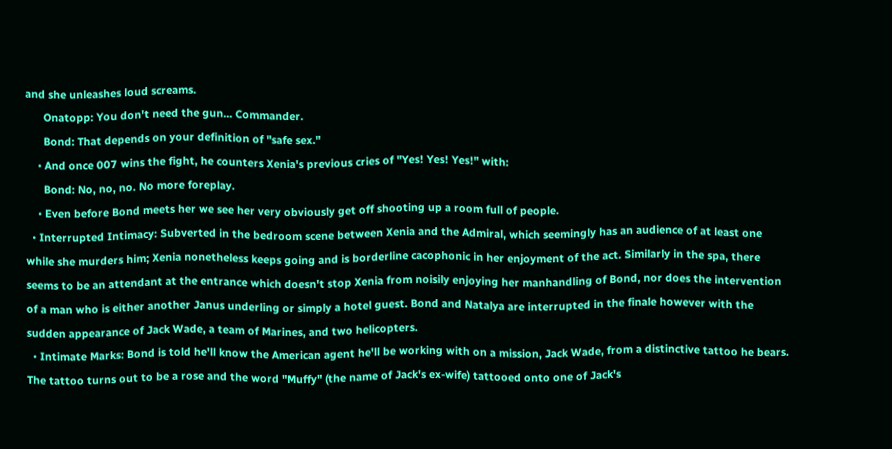and she unleashes loud screams.
      Onatopp: You don't need the gun... Commander.
      Bond: That depends on your definition of "safe sex."
    • And once 007 wins the fight, he counters Xenia's previous cries of "Yes! Yes! Yes!" with:
      Bond: No, no, no. No more foreplay.
    • Even before Bond meets her we see her very obviously get off shooting up a room full of people.
  • Interrupted Intimacy: Subverted in the bedroom scene between Xenia and the Admiral, which seemingly has an audience of at least one while she murders him; Xenia nonetheless keeps going and is borderline cacophonic in her enjoyment of the act. Similarly in the spa, there seems to be an attendant at the entrance which doesn't stop Xenia from noisily enjoying her manhandling of Bond, nor does the intervention of a man who is either another Janus underling or simply a hotel guest. Bond and Natalya are interrupted in the finale however with the sudden appearance of Jack Wade, a team of Marines, and two helicopters.
  • Intimate Marks: Bond is told he'll know the American agent he'll be working with on a mission, Jack Wade, from a distinctive tattoo he bears. The tattoo turns out to be a rose and the word "Muffy" (the name of Jack's ex-wife) tattooed onto one of Jack's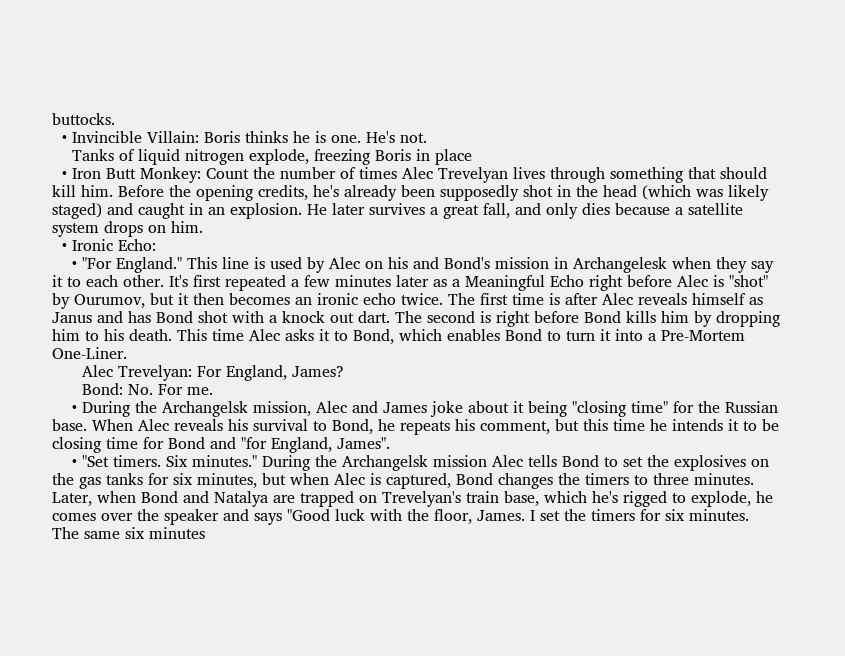buttocks.
  • Invincible Villain: Boris thinks he is one. He's not.
    Tanks of liquid nitrogen explode, freezing Boris in place
  • Iron Butt Monkey: Count the number of times Alec Trevelyan lives through something that should kill him. Before the opening credits, he's already been supposedly shot in the head (which was likely staged) and caught in an explosion. He later survives a great fall, and only dies because a satellite system drops on him.
  • Ironic Echo:
    • "For England." This line is used by Alec on his and Bond's mission in Archangelesk when they say it to each other. It's first repeated a few minutes later as a Meaningful Echo right before Alec is "shot" by Ourumov, but it then becomes an ironic echo twice. The first time is after Alec reveals himself as Janus and has Bond shot with a knock out dart. The second is right before Bond kills him by dropping him to his death. This time Alec asks it to Bond, which enables Bond to turn it into a Pre-Mortem One-Liner.
      Alec Trevelyan: For England, James?
      Bond: No. For me.
    • During the Archangelsk mission, Alec and James joke about it being "closing time" for the Russian base. When Alec reveals his survival to Bond, he repeats his comment, but this time he intends it to be closing time for Bond and "for England, James".
    • "Set timers. Six minutes." During the Archangelsk mission Alec tells Bond to set the explosives on the gas tanks for six minutes, but when Alec is captured, Bond changes the timers to three minutes. Later, when Bond and Natalya are trapped on Trevelyan's train base, which he's rigged to explode, he comes over the speaker and says "Good luck with the floor, James. I set the timers for six minutes. The same six minutes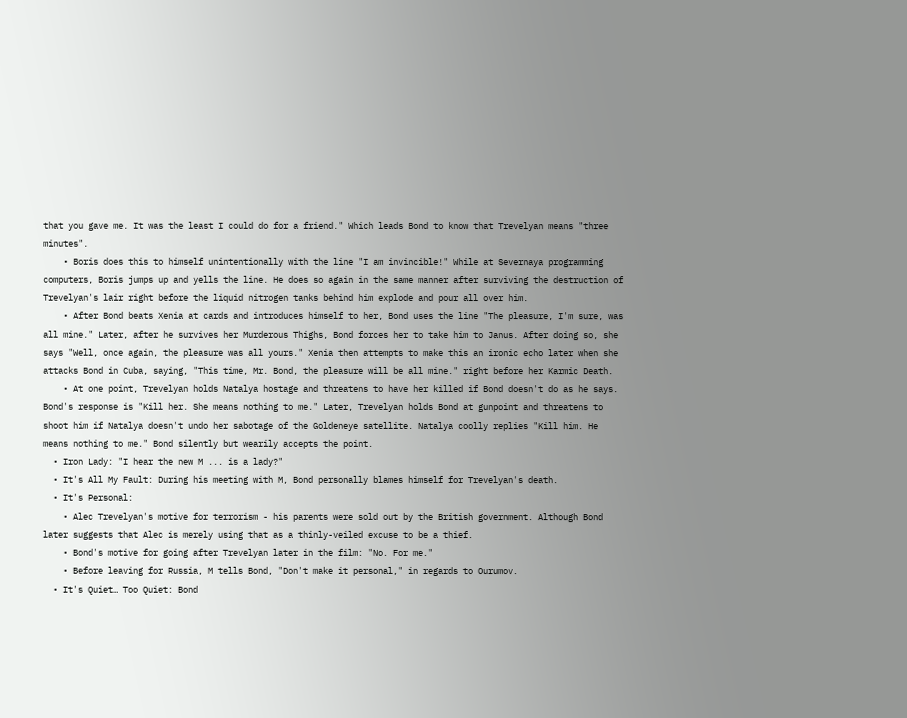that you gave me. It was the least I could do for a friend." Which leads Bond to know that Trevelyan means "three minutes".
    • Boris does this to himself unintentionally with the line "I am invincible!" While at Severnaya programming computers, Boris jumps up and yells the line. He does so again in the same manner after surviving the destruction of Trevelyan's lair right before the liquid nitrogen tanks behind him explode and pour all over him.
    • After Bond beats Xenia at cards and introduces himself to her, Bond uses the line "The pleasure, I'm sure, was all mine." Later, after he survives her Murderous Thighs, Bond forces her to take him to Janus. After doing so, she says "Well, once again, the pleasure was all yours." Xenia then attempts to make this an ironic echo later when she attacks Bond in Cuba, saying, "This time, Mr. Bond, the pleasure will be all mine." right before her Karmic Death.
    • At one point, Trevelyan holds Natalya hostage and threatens to have her killed if Bond doesn't do as he says. Bond's response is "Kill her. She means nothing to me." Later, Trevelyan holds Bond at gunpoint and threatens to shoot him if Natalya doesn't undo her sabotage of the Goldeneye satellite. Natalya coolly replies "Kill him. He means nothing to me." Bond silently but wearily accepts the point.
  • Iron Lady: "I hear the new M ... is a lady?"
  • It's All My Fault: During his meeting with M, Bond personally blames himself for Trevelyan's death.
  • It's Personal:
    • Alec Trevelyan's motive for terrorism - his parents were sold out by the British government. Although Bond later suggests that Alec is merely using that as a thinly-veiled excuse to be a thief.
    • Bond's motive for going after Trevelyan later in the film: "No. For me."
    • Before leaving for Russia, M tells Bond, "Don't make it personal," in regards to Ourumov.
  • It's Quiet… Too Quiet: Bond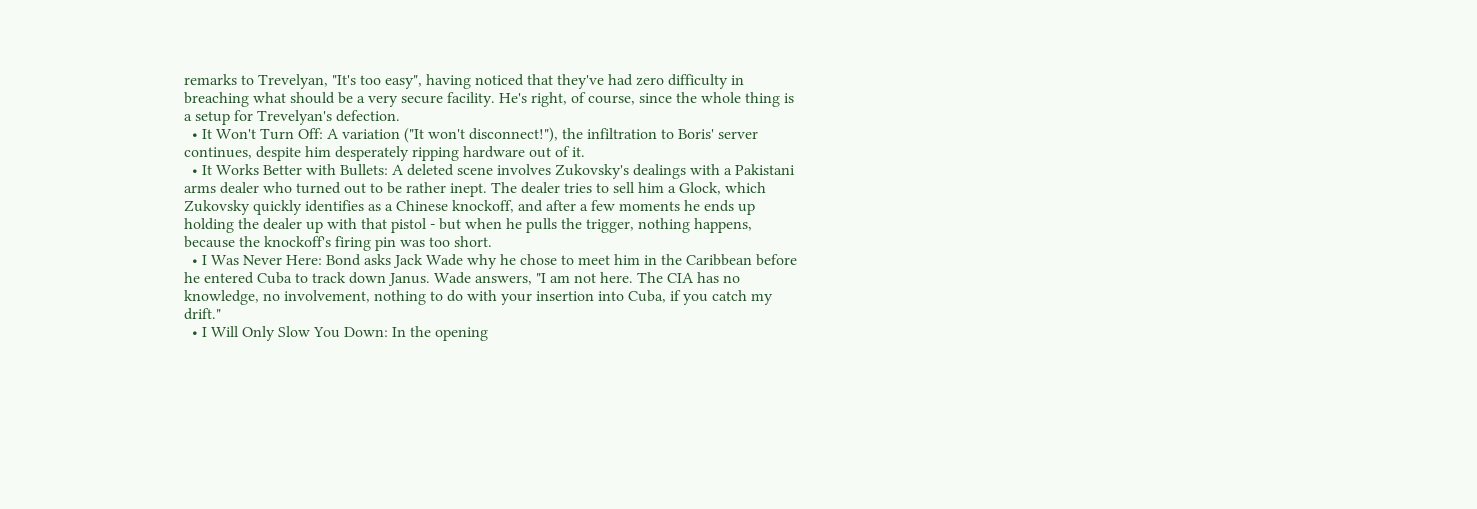remarks to Trevelyan, "It's too easy", having noticed that they've had zero difficulty in breaching what should be a very secure facility. He's right, of course, since the whole thing is a setup for Trevelyan's defection.
  • It Won't Turn Off: A variation ("It won't disconnect!"), the infiltration to Boris' server continues, despite him desperately ripping hardware out of it.
  • It Works Better with Bullets: A deleted scene involves Zukovsky's dealings with a Pakistani arms dealer who turned out to be rather inept. The dealer tries to sell him a Glock, which Zukovsky quickly identifies as a Chinese knockoff, and after a few moments he ends up holding the dealer up with that pistol - but when he pulls the trigger, nothing happens, because the knockoff's firing pin was too short.
  • I Was Never Here: Bond asks Jack Wade why he chose to meet him in the Caribbean before he entered Cuba to track down Janus. Wade answers, "I am not here. The CIA has no knowledge, no involvement, nothing to do with your insertion into Cuba, if you catch my drift."
  • I Will Only Slow You Down: In the opening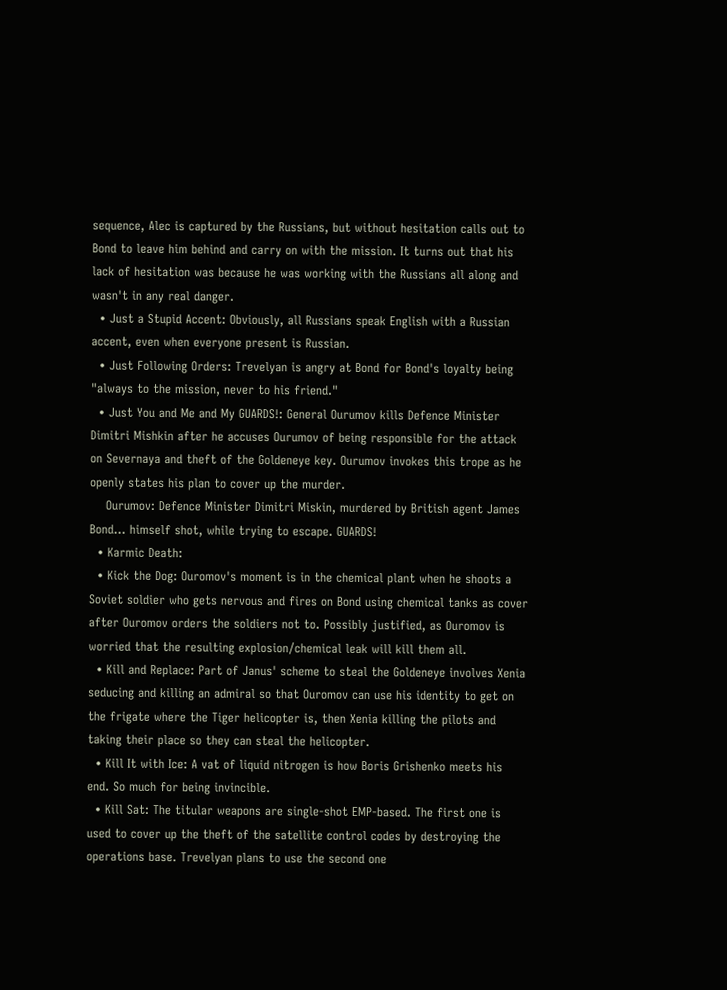sequence, Alec is captured by the Russians, but without hesitation calls out to Bond to leave him behind and carry on with the mission. It turns out that his lack of hesitation was because he was working with the Russians all along and wasn't in any real danger.
  • Just a Stupid Accent: Obviously, all Russians speak English with a Russian accent, even when everyone present is Russian.
  • Just Following Orders: Trevelyan is angry at Bond for Bond's loyalty being "always to the mission, never to his friend."
  • Just You and Me and My GUARDS!: General Ourumov kills Defence Minister Dimitri Mishkin after he accuses Ourumov of being responsible for the attack on Severnaya and theft of the Goldeneye key. Ourumov invokes this trope as he openly states his plan to cover up the murder.
    Ourumov: Defence Minister Dimitri Miskin, murdered by British agent James Bond... himself shot, while trying to escape. GUARDS!
  • Karmic Death:
  • Kick the Dog: Ouromov's moment is in the chemical plant when he shoots a Soviet soldier who gets nervous and fires on Bond using chemical tanks as cover after Ouromov orders the soldiers not to. Possibly justified, as Ouromov is worried that the resulting explosion/chemical leak will kill them all.
  • Kill and Replace: Part of Janus' scheme to steal the Goldeneye involves Xenia seducing and killing an admiral so that Ouromov can use his identity to get on the frigate where the Tiger helicopter is, then Xenia killing the pilots and taking their place so they can steal the helicopter.
  • Kill It with Ice: A vat of liquid nitrogen is how Boris Grishenko meets his end. So much for being invincible.
  • Kill Sat: The titular weapons are single-shot EMP-based. The first one is used to cover up the theft of the satellite control codes by destroying the operations base. Trevelyan plans to use the second one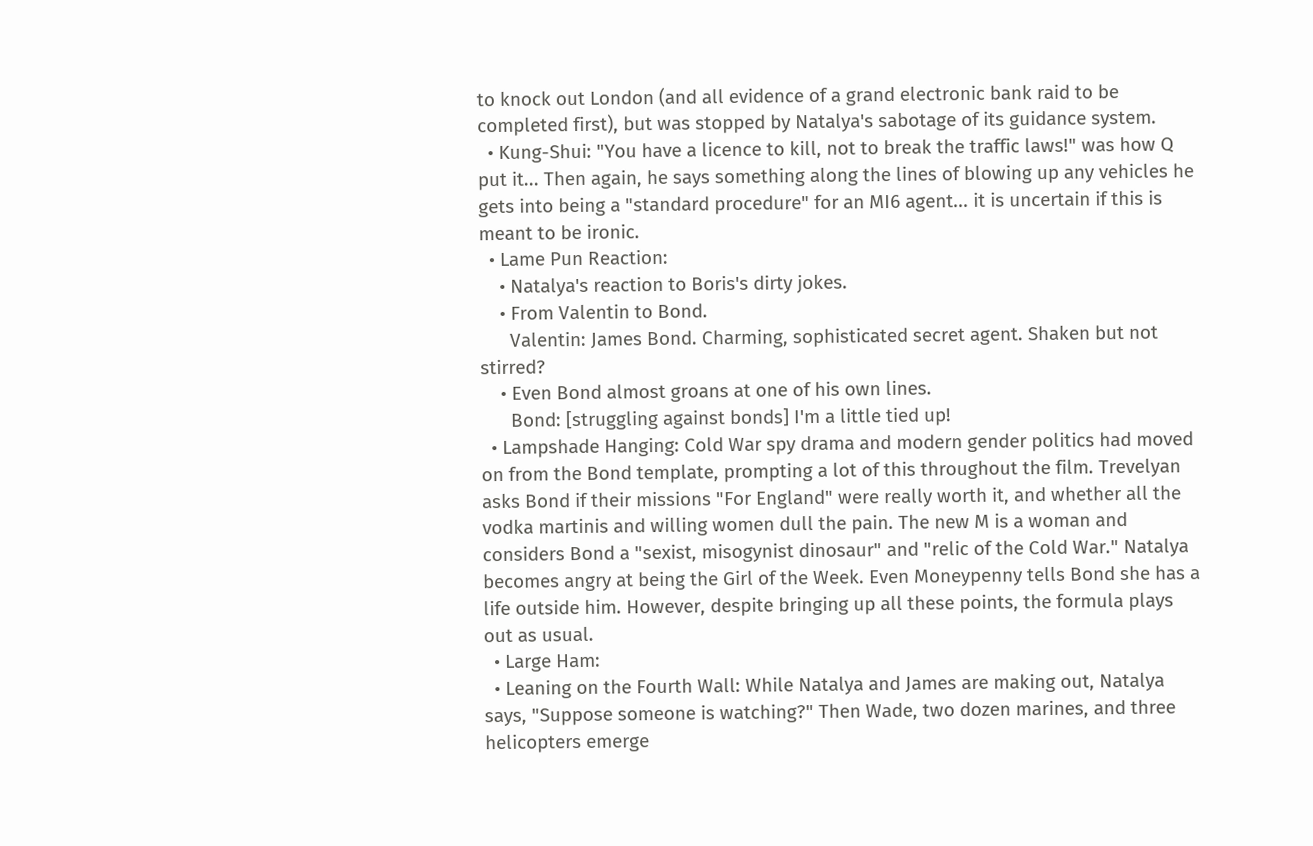to knock out London (and all evidence of a grand electronic bank raid to be completed first), but was stopped by Natalya's sabotage of its guidance system.
  • Kung-Shui: "You have a licence to kill, not to break the traffic laws!" was how Q put it... Then again, he says something along the lines of blowing up any vehicles he gets into being a "standard procedure" for an MI6 agent... it is uncertain if this is meant to be ironic.
  • Lame Pun Reaction:
    • Natalya's reaction to Boris's dirty jokes.
    • From Valentin to Bond.
      Valentin: James Bond. Charming, sophisticated secret agent. Shaken but not stirred?
    • Even Bond almost groans at one of his own lines.
      Bond: [struggling against bonds] I'm a little tied up!
  • Lampshade Hanging: Cold War spy drama and modern gender politics had moved on from the Bond template, prompting a lot of this throughout the film. Trevelyan asks Bond if their missions "For England" were really worth it, and whether all the vodka martinis and willing women dull the pain. The new M is a woman and considers Bond a "sexist, misogynist dinosaur" and "relic of the Cold War." Natalya becomes angry at being the Girl of the Week. Even Moneypenny tells Bond she has a life outside him. However, despite bringing up all these points, the formula plays out as usual.
  • Large Ham:
  • Leaning on the Fourth Wall: While Natalya and James are making out, Natalya says, "Suppose someone is watching?" Then Wade, two dozen marines, and three helicopters emerge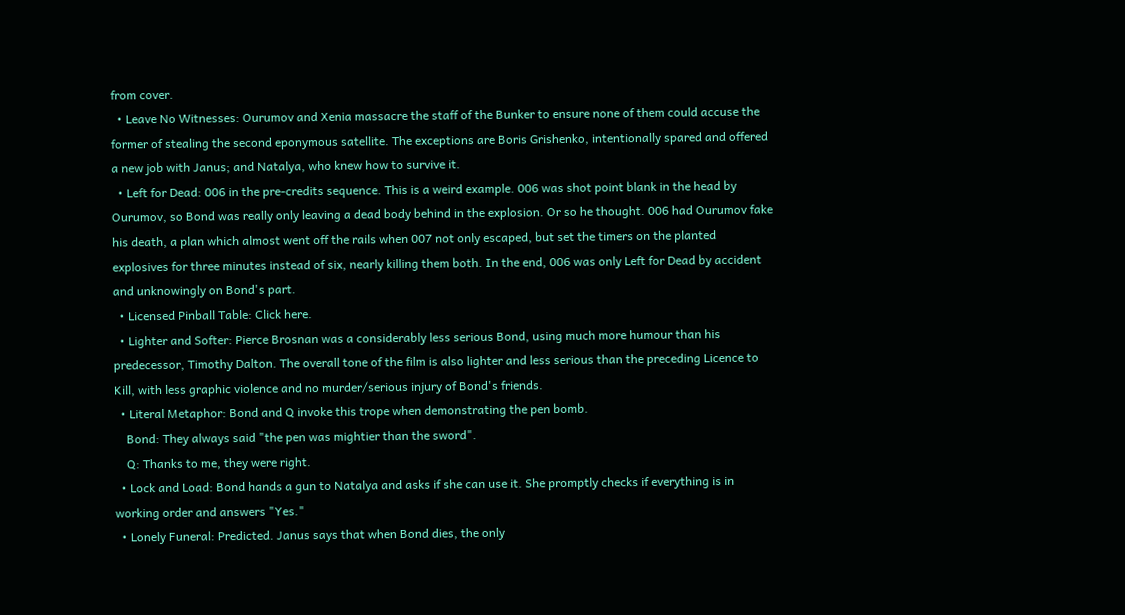from cover.
  • Leave No Witnesses: Ourumov and Xenia massacre the staff of the Bunker to ensure none of them could accuse the former of stealing the second eponymous satellite. The exceptions are Boris Grishenko, intentionally spared and offered a new job with Janus; and Natalya, who knew how to survive it.
  • Left for Dead: 006 in the pre-credits sequence. This is a weird example. 006 was shot point blank in the head by Ourumov, so Bond was really only leaving a dead body behind in the explosion. Or so he thought. 006 had Ourumov fake his death, a plan which almost went off the rails when 007 not only escaped, but set the timers on the planted explosives for three minutes instead of six, nearly killing them both. In the end, 006 was only Left for Dead by accident and unknowingly on Bond's part.
  • Licensed Pinball Table: Click here.
  • Lighter and Softer: Pierce Brosnan was a considerably less serious Bond, using much more humour than his predecessor, Timothy Dalton. The overall tone of the film is also lighter and less serious than the preceding Licence to Kill, with less graphic violence and no murder/serious injury of Bond's friends.
  • Literal Metaphor: Bond and Q invoke this trope when demonstrating the pen bomb.
    Bond: They always said "the pen was mightier than the sword".
    Q: Thanks to me, they were right.
  • Lock and Load: Bond hands a gun to Natalya and asks if she can use it. She promptly checks if everything is in working order and answers "Yes."
  • Lonely Funeral: Predicted. Janus says that when Bond dies, the only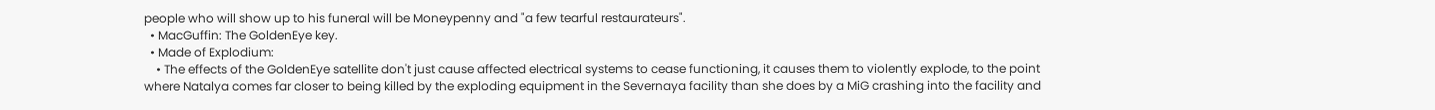people who will show up to his funeral will be Moneypenny and "a few tearful restaurateurs".
  • MacGuffin: The GoldenEye key.
  • Made of Explodium:
    • The effects of the GoldenEye satellite don't just cause affected electrical systems to cease functioning, it causes them to violently explode, to the point where Natalya comes far closer to being killed by the exploding equipment in the Severnaya facility than she does by a MiG crashing into the facility and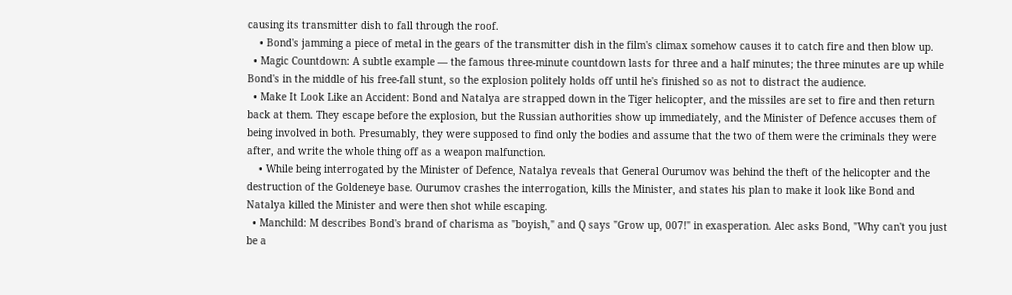causing its transmitter dish to fall through the roof.
    • Bond's jamming a piece of metal in the gears of the transmitter dish in the film's climax somehow causes it to catch fire and then blow up.
  • Magic Countdown: A subtle example — the famous three-minute countdown lasts for three and a half minutes; the three minutes are up while Bond's in the middle of his free-fall stunt, so the explosion politely holds off until he's finished so as not to distract the audience.
  • Make It Look Like an Accident: Bond and Natalya are strapped down in the Tiger helicopter, and the missiles are set to fire and then return back at them. They escape before the explosion, but the Russian authorities show up immediately, and the Minister of Defence accuses them of being involved in both. Presumably, they were supposed to find only the bodies and assume that the two of them were the criminals they were after, and write the whole thing off as a weapon malfunction.
    • While being interrogated by the Minister of Defence, Natalya reveals that General Ourumov was behind the theft of the helicopter and the destruction of the Goldeneye base. Ourumov crashes the interrogation, kills the Minister, and states his plan to make it look like Bond and Natalya killed the Minister and were then shot while escaping.
  • Manchild: M describes Bond's brand of charisma as "boyish," and Q says "Grow up, 007!" in exasperation. Alec asks Bond, "Why can't you just be a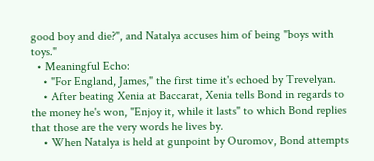good boy and die?", and Natalya accuses him of being "boys with toys."
  • Meaningful Echo:
    • "For England, James," the first time it's echoed by Trevelyan.
    • After beating Xenia at Baccarat, Xenia tells Bond in regards to the money he's won, "Enjoy it, while it lasts" to which Bond replies that those are the very words he lives by.
    • When Natalya is held at gunpoint by Ouromov, Bond attempts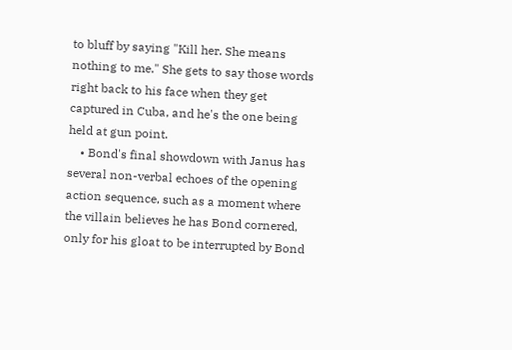to bluff by saying "Kill her. She means nothing to me." She gets to say those words right back to his face when they get captured in Cuba, and he's the one being held at gun point.
    • Bond's final showdown with Janus has several non-verbal echoes of the opening action sequence, such as a moment where the villain believes he has Bond cornered, only for his gloat to be interrupted by Bond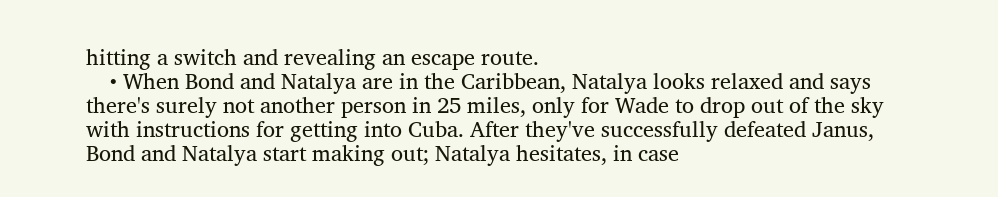hitting a switch and revealing an escape route.
    • When Bond and Natalya are in the Caribbean, Natalya looks relaxed and says there's surely not another person in 25 miles, only for Wade to drop out of the sky with instructions for getting into Cuba. After they've successfully defeated Janus, Bond and Natalya start making out; Natalya hesitates, in case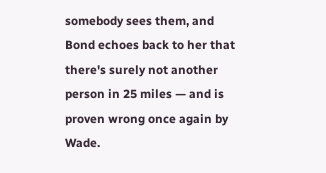somebody sees them, and Bond echoes back to her that there's surely not another person in 25 miles — and is proven wrong once again by Wade.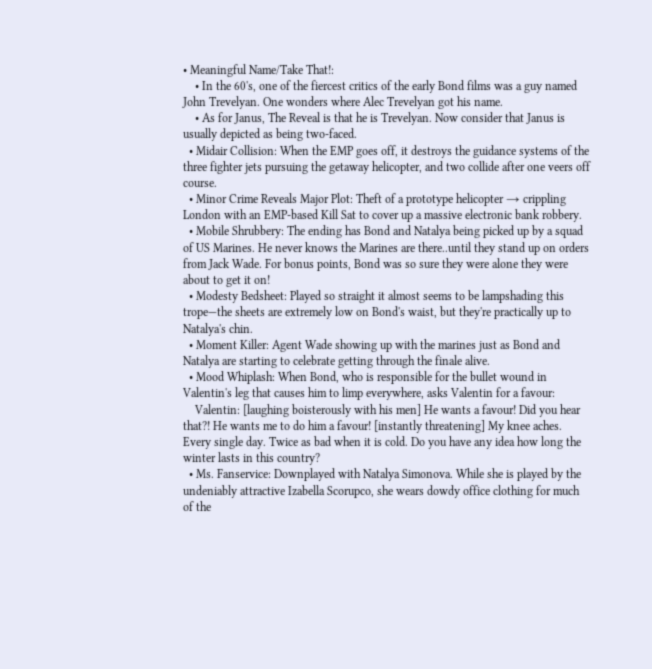• Meaningful Name/Take That!:
    • In the 60's, one of the fiercest critics of the early Bond films was a guy named John Trevelyan. One wonders where Alec Trevelyan got his name.
    • As for Janus, The Reveal is that he is Trevelyan. Now consider that Janus is usually depicted as being two-faced.
  • Midair Collision: When the EMP goes off, it destroys the guidance systems of the three fighter jets pursuing the getaway helicopter, and two collide after one veers off course.
  • Minor Crime Reveals Major Plot: Theft of a prototype helicopter → crippling London with an EMP-based Kill Sat to cover up a massive electronic bank robbery.
  • Mobile Shrubbery: The ending has Bond and Natalya being picked up by a squad of US Marines. He never knows the Marines are there..until they stand up on orders from Jack Wade. For bonus points, Bond was so sure they were alone they were about to get it on!
  • Modesty Bedsheet: Played so straight it almost seems to be lampshading this trope—the sheets are extremely low on Bond's waist, but they're practically up to Natalya's chin.
  • Moment Killer: Agent Wade showing up with the marines just as Bond and Natalya are starting to celebrate getting through the finale alive.
  • Mood Whiplash: When Bond, who is responsible for the bullet wound in Valentin's leg that causes him to limp everywhere, asks Valentin for a favour:
    Valentin: [laughing boisterously with his men] He wants a favour! Did you hear that?! He wants me to do him a favour! [instantly threatening] My knee aches. Every single day. Twice as bad when it is cold. Do you have any idea how long the winter lasts in this country?
  • Ms. Fanservice: Downplayed with Natalya Simonova. While she is played by the undeniably attractive Izabella Scorupco, she wears dowdy office clothing for much of the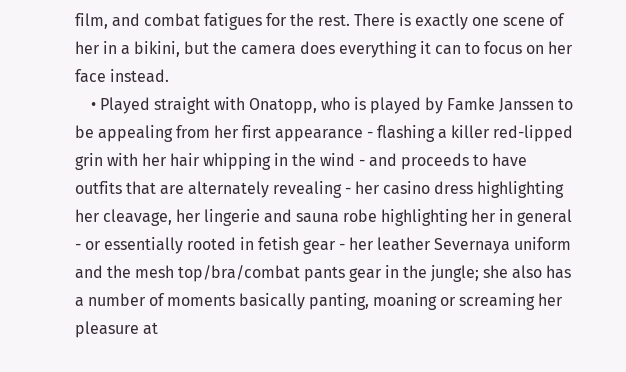film, and combat fatigues for the rest. There is exactly one scene of her in a bikini, but the camera does everything it can to focus on her face instead.
    • Played straight with Onatopp, who is played by Famke Janssen to be appealing from her first appearance - flashing a killer red-lipped grin with her hair whipping in the wind - and proceeds to have outfits that are alternately revealing - her casino dress highlighting her cleavage, her lingerie and sauna robe highlighting her in general - or essentially rooted in fetish gear - her leather Severnaya uniform and the mesh top/bra/combat pants gear in the jungle; she also has a number of moments basically panting, moaning or screaming her pleasure at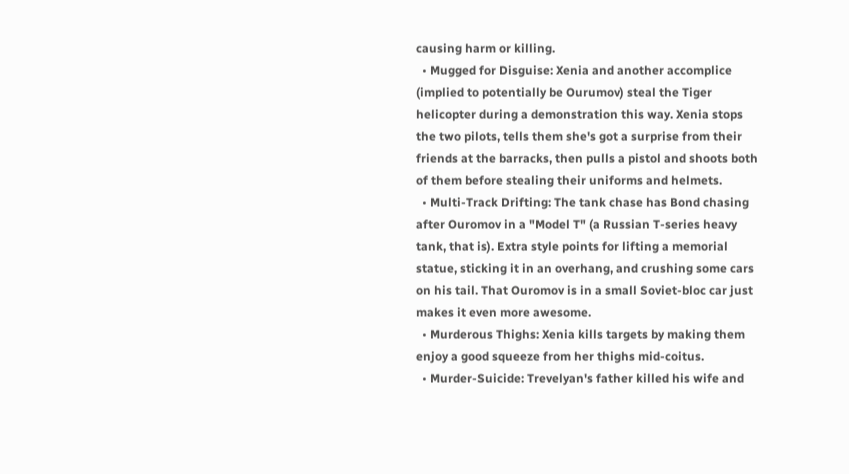causing harm or killing.
  • Mugged for Disguise: Xenia and another accomplice (implied to potentially be Ourumov) steal the Tiger helicopter during a demonstration this way. Xenia stops the two pilots, tells them she's got a surprise from their friends at the barracks, then pulls a pistol and shoots both of them before stealing their uniforms and helmets.
  • Multi-Track Drifting: The tank chase has Bond chasing after Ouromov in a "Model T" (a Russian T-series heavy tank, that is). Extra style points for lifting a memorial statue, sticking it in an overhang, and crushing some cars on his tail. That Ouromov is in a small Soviet-bloc car just makes it even more awesome.
  • Murderous Thighs: Xenia kills targets by making them enjoy a good squeeze from her thighs mid-coitus.
  • Murder-Suicide: Trevelyan's father killed his wife and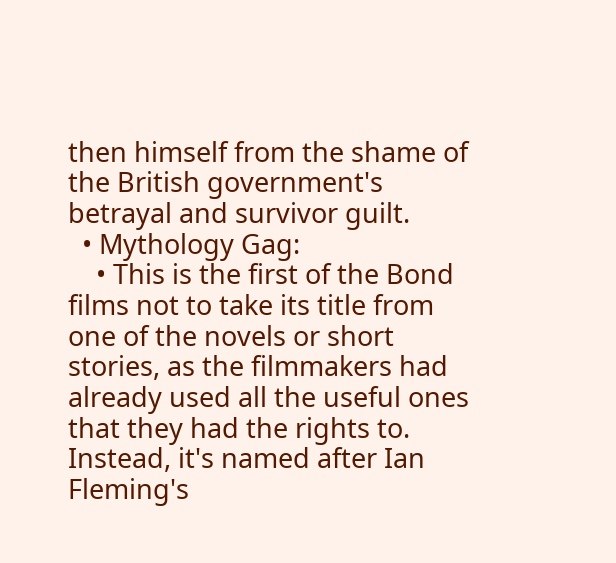then himself from the shame of the British government's betrayal and survivor guilt.
  • Mythology Gag:
    • This is the first of the Bond films not to take its title from one of the novels or short stories, as the filmmakers had already used all the useful ones that they had the rights to. Instead, it's named after Ian Fleming's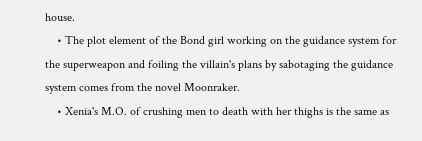house.
    • The plot element of the Bond girl working on the guidance system for the superweapon and foiling the villain's plans by sabotaging the guidance system comes from the novel Moonraker.
    • Xenia's M.O. of crushing men to death with her thighs is the same as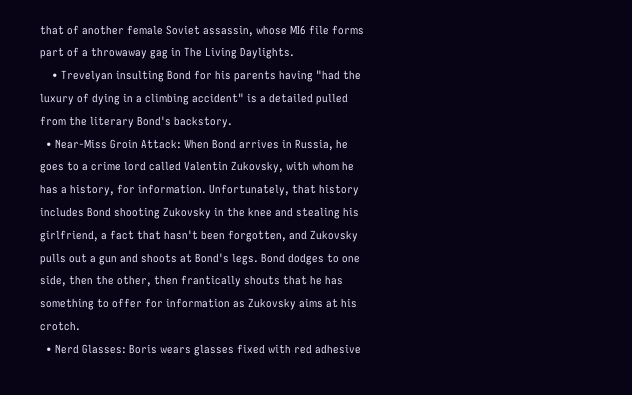that of another female Soviet assassin, whose MI6 file forms part of a throwaway gag in The Living Daylights.
    • Trevelyan insulting Bond for his parents having "had the luxury of dying in a climbing accident" is a detailed pulled from the literary Bond's backstory.
  • Near-Miss Groin Attack: When Bond arrives in Russia, he goes to a crime lord called Valentin Zukovsky, with whom he has a history, for information. Unfortunately, that history includes Bond shooting Zukovsky in the knee and stealing his girlfriend, a fact that hasn't been forgotten, and Zukovsky pulls out a gun and shoots at Bond's legs. Bond dodges to one side, then the other, then frantically shouts that he has something to offer for information as Zukovsky aims at his crotch.
  • Nerd Glasses: Boris wears glasses fixed with red adhesive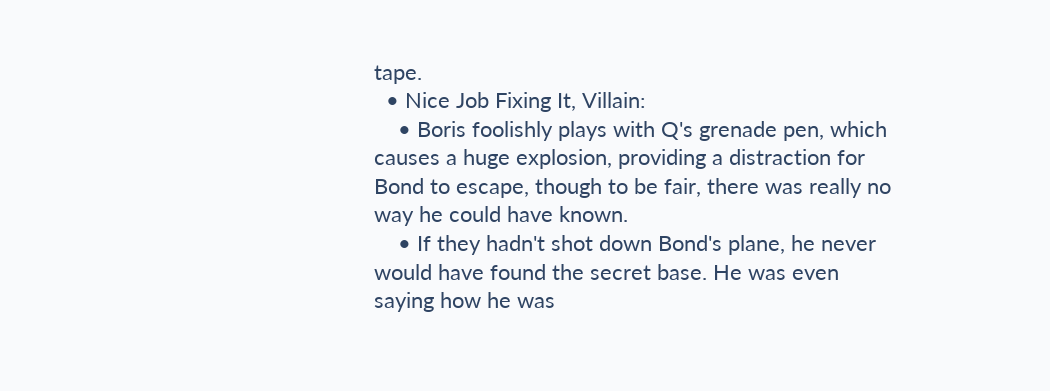tape.
  • Nice Job Fixing It, Villain:
    • Boris foolishly plays with Q's grenade pen, which causes a huge explosion, providing a distraction for Bond to escape, though to be fair, there was really no way he could have known.
    • If they hadn't shot down Bond's plane, he never would have found the secret base. He was even saying how he was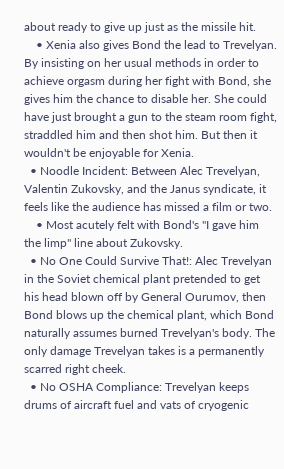about ready to give up just as the missile hit.
    • Xenia also gives Bond the lead to Trevelyan. By insisting on her usual methods in order to achieve orgasm during her fight with Bond, she gives him the chance to disable her. She could have just brought a gun to the steam room fight, straddled him and then shot him. But then it wouldn't be enjoyable for Xenia.
  • Noodle Incident: Between Alec Trevelyan, Valentin Zukovsky, and the Janus syndicate, it feels like the audience has missed a film or two.
    • Most acutely felt with Bond's "I gave him the limp" line about Zukovsky.
  • No One Could Survive That!: Alec Trevelyan in the Soviet chemical plant pretended to get his head blown off by General Ourumov, then Bond blows up the chemical plant, which Bond naturally assumes burned Trevelyan's body. The only damage Trevelyan takes is a permanently scarred right cheek.
  • No OSHA Compliance: Trevelyan keeps drums of aircraft fuel and vats of cryogenic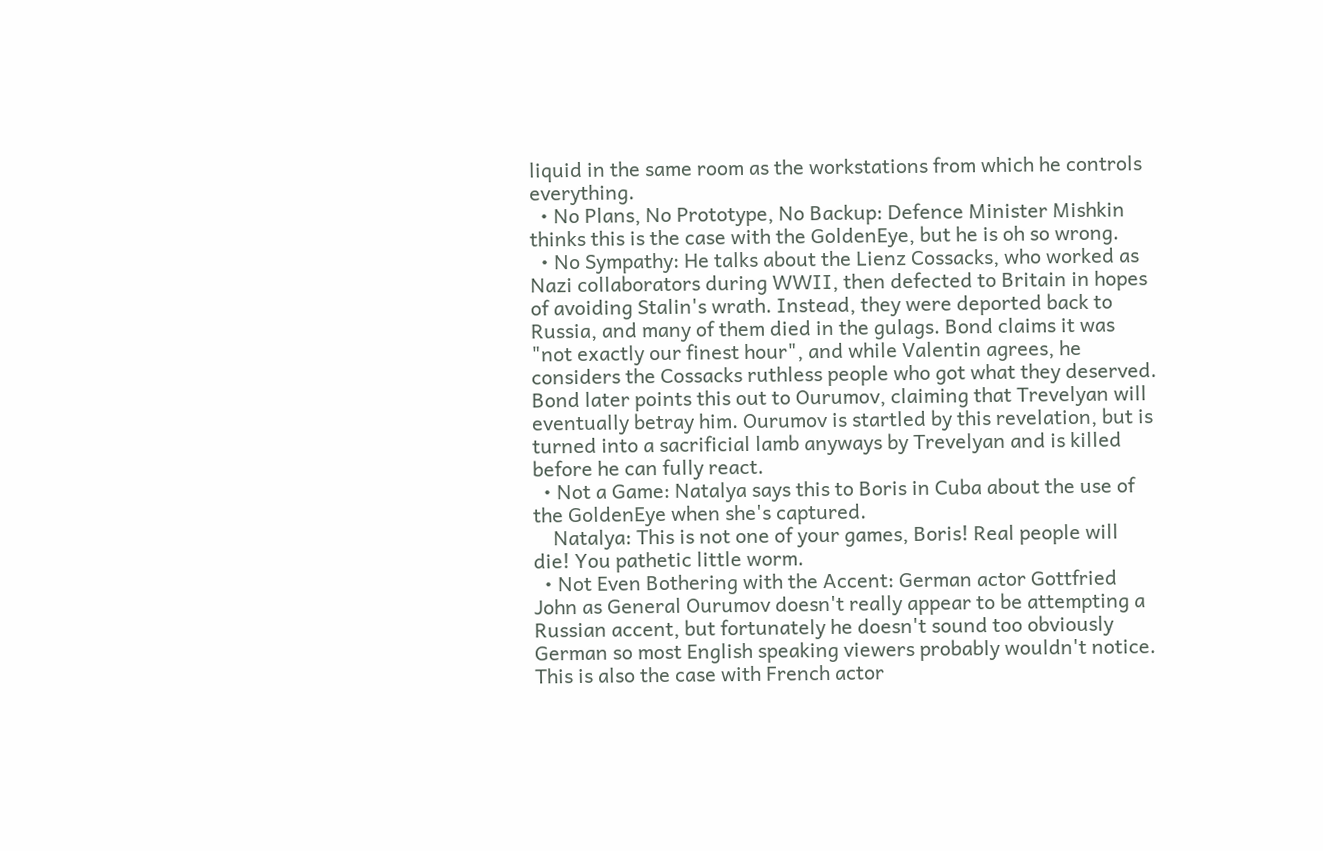liquid in the same room as the workstations from which he controls everything.
  • No Plans, No Prototype, No Backup: Defence Minister Mishkin thinks this is the case with the GoldenEye, but he is oh so wrong.
  • No Sympathy: He talks about the Lienz Cossacks, who worked as Nazi collaborators during WWII, then defected to Britain in hopes of avoiding Stalin's wrath. Instead, they were deported back to Russia, and many of them died in the gulags. Bond claims it was "not exactly our finest hour", and while Valentin agrees, he considers the Cossacks ruthless people who got what they deserved. Bond later points this out to Ourumov, claiming that Trevelyan will eventually betray him. Ourumov is startled by this revelation, but is turned into a sacrificial lamb anyways by Trevelyan and is killed before he can fully react.
  • Not a Game: Natalya says this to Boris in Cuba about the use of the GoldenEye when she's captured.
    Natalya: This is not one of your games, Boris! Real people will die! You pathetic little worm.
  • Not Even Bothering with the Accent: German actor Gottfried John as General Ourumov doesn't really appear to be attempting a Russian accent, but fortunately he doesn't sound too obviously German so most English speaking viewers probably wouldn't notice. This is also the case with French actor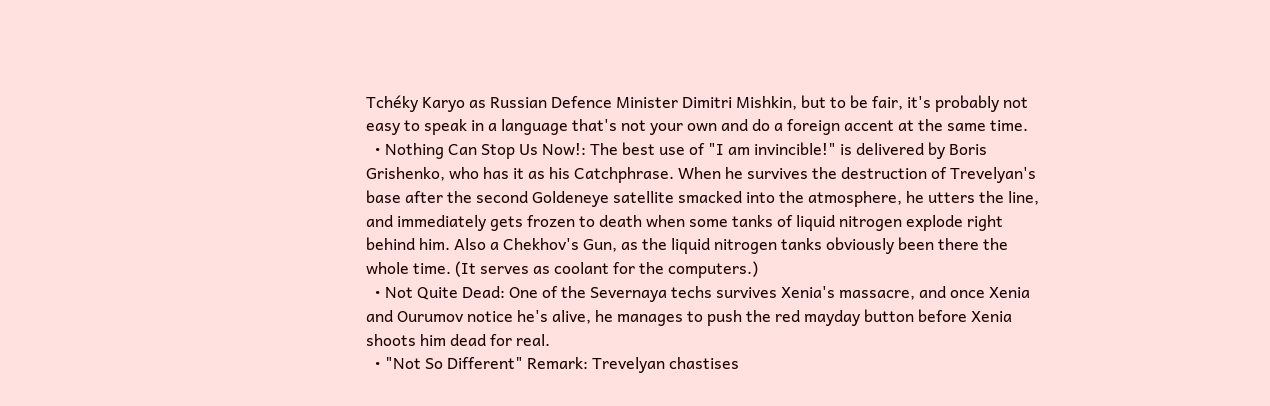Tchéky Karyo as Russian Defence Minister Dimitri Mishkin, but to be fair, it's probably not easy to speak in a language that's not your own and do a foreign accent at the same time.
  • Nothing Can Stop Us Now!: The best use of "I am invincible!" is delivered by Boris Grishenko, who has it as his Catchphrase. When he survives the destruction of Trevelyan's base after the second Goldeneye satellite smacked into the atmosphere, he utters the line, and immediately gets frozen to death when some tanks of liquid nitrogen explode right behind him. Also a Chekhov's Gun, as the liquid nitrogen tanks obviously been there the whole time. (It serves as coolant for the computers.)
  • Not Quite Dead: One of the Severnaya techs survives Xenia's massacre, and once Xenia and Ourumov notice he's alive, he manages to push the red mayday button before Xenia shoots him dead for real.
  • "Not So Different" Remark: Trevelyan chastises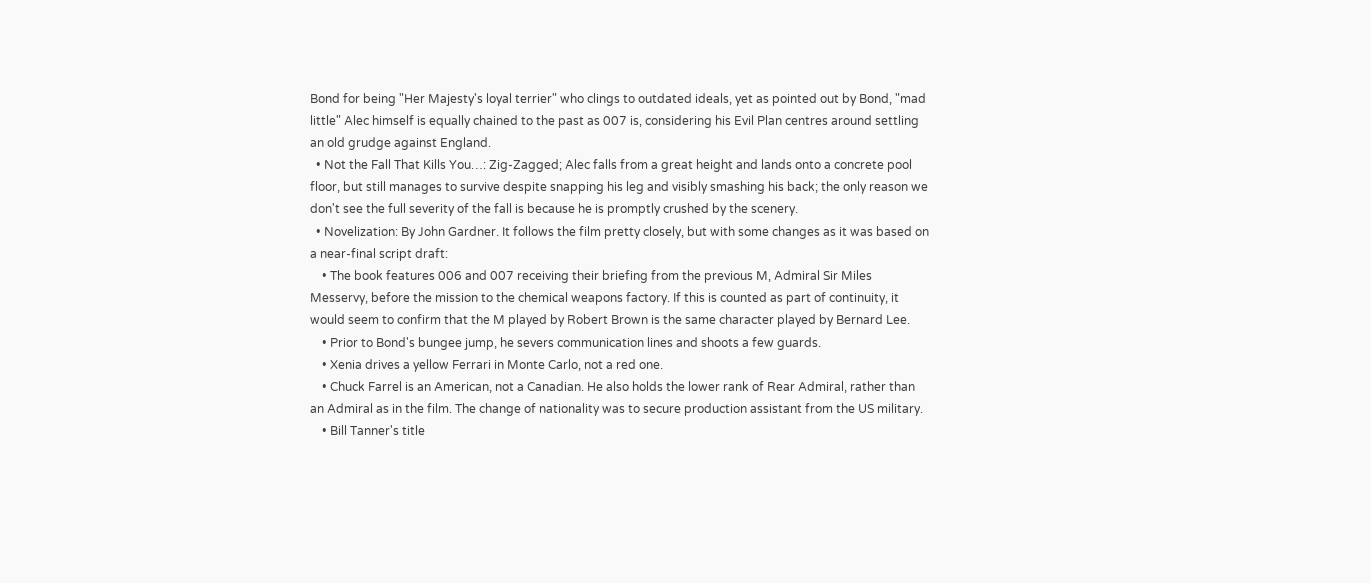Bond for being "Her Majesty's loyal terrier" who clings to outdated ideals, yet as pointed out by Bond, "mad little" Alec himself is equally chained to the past as 007 is, considering his Evil Plan centres around settling an old grudge against England.
  • Not the Fall That Kills You…: Zig-Zagged; Alec falls from a great height and lands onto a concrete pool floor, but still manages to survive despite snapping his leg and visibly smashing his back; the only reason we don't see the full severity of the fall is because he is promptly crushed by the scenery.
  • Novelization: By John Gardner. It follows the film pretty closely, but with some changes as it was based on a near-final script draft:
    • The book features 006 and 007 receiving their briefing from the previous M, Admiral Sir Miles Messervy, before the mission to the chemical weapons factory. If this is counted as part of continuity, it would seem to confirm that the M played by Robert Brown is the same character played by Bernard Lee.
    • Prior to Bond's bungee jump, he severs communication lines and shoots a few guards.
    • Xenia drives a yellow Ferrari in Monte Carlo, not a red one.
    • Chuck Farrel is an American, not a Canadian. He also holds the lower rank of Rear Admiral, rather than an Admiral as in the film. The change of nationality was to secure production assistant from the US military.
    • Bill Tanner's title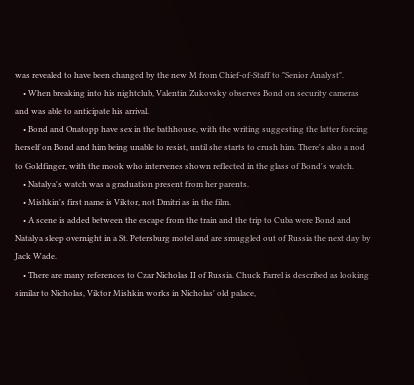was revealed to have been changed by the new M from Chief-of-Staff to "Senior Analyst".
    • When breaking into his nightclub, Valentin Zukovsky observes Bond on security cameras and was able to anticipate his arrival.
    • Bond and Onatopp have sex in the bathhouse, with the writing suggesting the latter forcing herself on Bond and him being unable to resist, until she starts to crush him. There's also a nod to Goldfinger, with the mook who intervenes shown reflected in the glass of Bond's watch.
    • Natalya's watch was a graduation present from her parents.
    • Mishkin's first name is Viktor, not Dmitri as in the film.
    • A scene is added between the escape from the train and the trip to Cuba were Bond and Natalya sleep overnight in a St. Petersburg motel and are smuggled out of Russia the next day by Jack Wade.
    • There are many references to Czar Nicholas II of Russia. Chuck Farrel is described as looking similar to Nicholas, Viktor Mishkin works in Nicholas' old palace,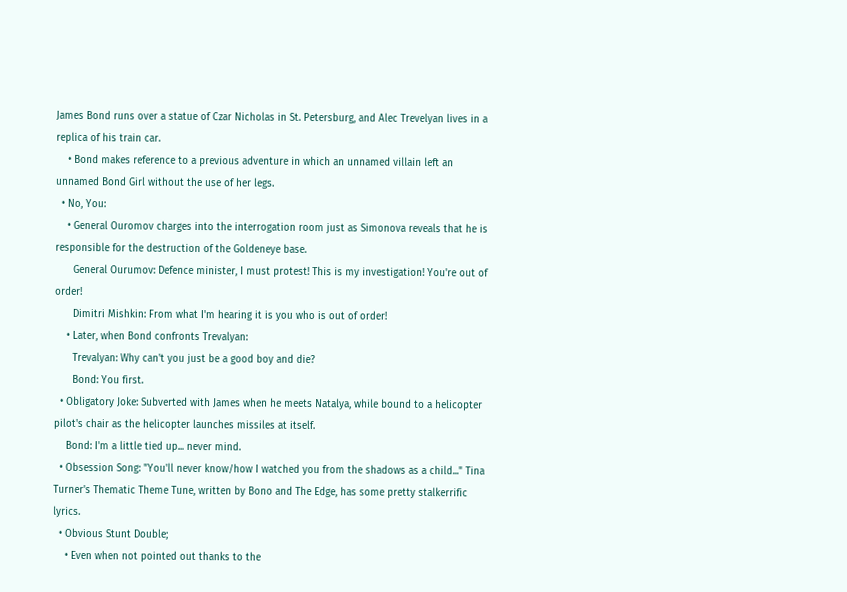James Bond runs over a statue of Czar Nicholas in St. Petersburg, and Alec Trevelyan lives in a replica of his train car.
    • Bond makes reference to a previous adventure in which an unnamed villain left an unnamed Bond Girl without the use of her legs.
  • No, You:
    • General Ouromov charges into the interrogation room just as Simonova reveals that he is responsible for the destruction of the Goldeneye base.
      General Ourumov: Defence minister, I must protest! This is my investigation! You're out of order!
      Dimitri Mishkin: From what I'm hearing it is you who is out of order!
    • Later, when Bond confronts Trevalyan:
      Trevalyan: Why can't you just be a good boy and die?
      Bond: You first.
  • Obligatory Joke: Subverted with James when he meets Natalya, while bound to a helicopter pilot's chair as the helicopter launches missiles at itself.
    Bond: I'm a little tied up... never mind.
  • Obsession Song: "You'll never know/how I watched you from the shadows as a child..." Tina Turner's Thematic Theme Tune, written by Bono and The Edge, has some pretty stalkerrific lyrics.
  • Obvious Stunt Double;
    • Even when not pointed out thanks to the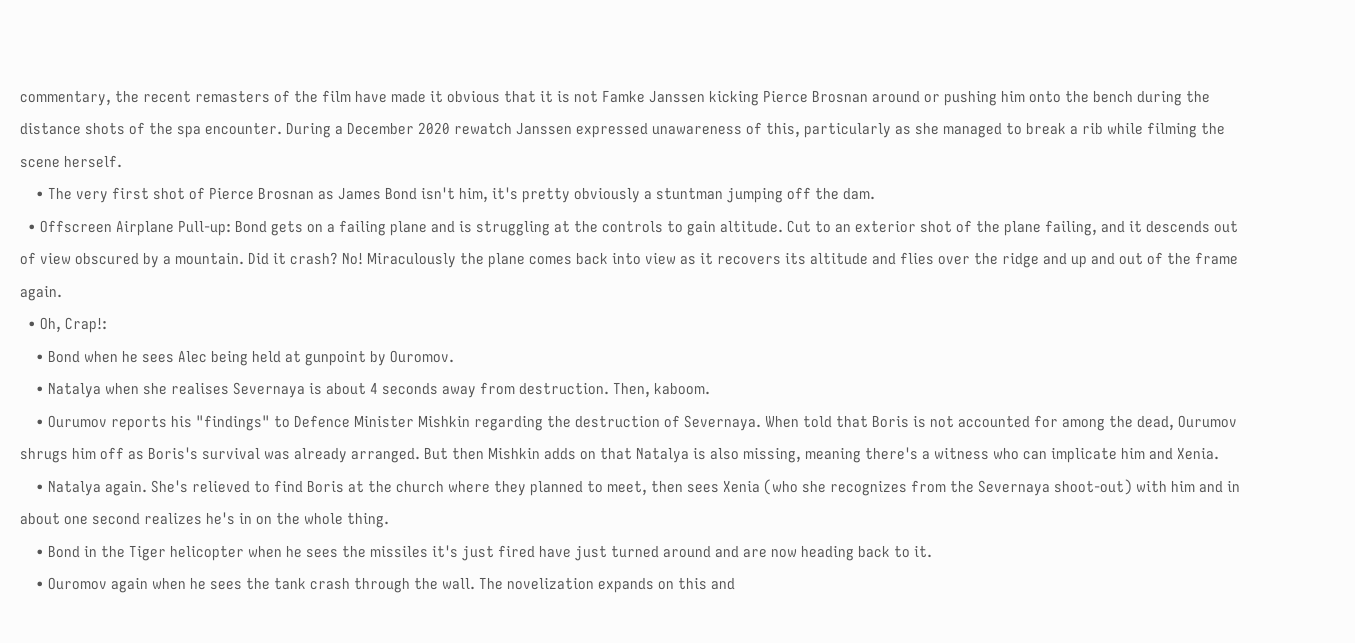commentary, the recent remasters of the film have made it obvious that it is not Famke Janssen kicking Pierce Brosnan around or pushing him onto the bench during the distance shots of the spa encounter. During a December 2020 rewatch Janssen expressed unawareness of this, particularly as she managed to break a rib while filming the scene herself.
    • The very first shot of Pierce Brosnan as James Bond isn't him, it's pretty obviously a stuntman jumping off the dam.
  • Offscreen Airplane Pull-up: Bond gets on a failing plane and is struggling at the controls to gain altitude. Cut to an exterior shot of the plane failing, and it descends out of view obscured by a mountain. Did it crash? No! Miraculously the plane comes back into view as it recovers its altitude and flies over the ridge and up and out of the frame again.
  • Oh, Crap!:
    • Bond when he sees Alec being held at gunpoint by Ouromov.
    • Natalya when she realises Severnaya is about 4 seconds away from destruction. Then, kaboom.
    • Ourumov reports his "findings" to Defence Minister Mishkin regarding the destruction of Severnaya. When told that Boris is not accounted for among the dead, Ourumov shrugs him off as Boris's survival was already arranged. But then Mishkin adds on that Natalya is also missing, meaning there's a witness who can implicate him and Xenia.
    • Natalya again. She's relieved to find Boris at the church where they planned to meet, then sees Xenia (who she recognizes from the Severnaya shoot-out) with him and in about one second realizes he's in on the whole thing.
    • Bond in the Tiger helicopter when he sees the missiles it's just fired have just turned around and are now heading back to it.
    • Ouromov again when he sees the tank crash through the wall. The novelization expands on this and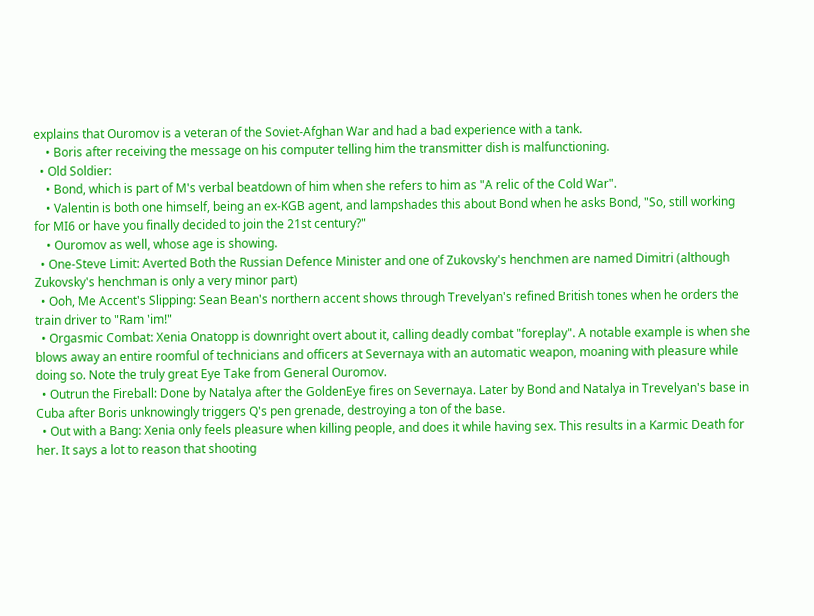explains that Ouromov is a veteran of the Soviet-Afghan War and had a bad experience with a tank.
    • Boris after receiving the message on his computer telling him the transmitter dish is malfunctioning.
  • Old Soldier:
    • Bond, which is part of M's verbal beatdown of him when she refers to him as "A relic of the Cold War".
    • Valentin is both one himself, being an ex-KGB agent, and lampshades this about Bond when he asks Bond, "So, still working for MI6 or have you finally decided to join the 21st century?"
    • Ouromov as well, whose age is showing.
  • One-Steve Limit: Averted Both the Russian Defence Minister and one of Zukovsky's henchmen are named Dimitri (although Zukovsky's henchman is only a very minor part)
  • Ooh, Me Accent's Slipping: Sean Bean's northern accent shows through Trevelyan's refined British tones when he orders the train driver to "Ram 'im!"
  • Orgasmic Combat: Xenia Onatopp is downright overt about it, calling deadly combat "foreplay". A notable example is when she blows away an entire roomful of technicians and officers at Severnaya with an automatic weapon, moaning with pleasure while doing so. Note the truly great Eye Take from General Ouromov.
  • Outrun the Fireball: Done by Natalya after the GoldenEye fires on Severnaya. Later by Bond and Natalya in Trevelyan's base in Cuba after Boris unknowingly triggers Q's pen grenade, destroying a ton of the base.
  • Out with a Bang: Xenia only feels pleasure when killing people, and does it while having sex. This results in a Karmic Death for her. It says a lot to reason that shooting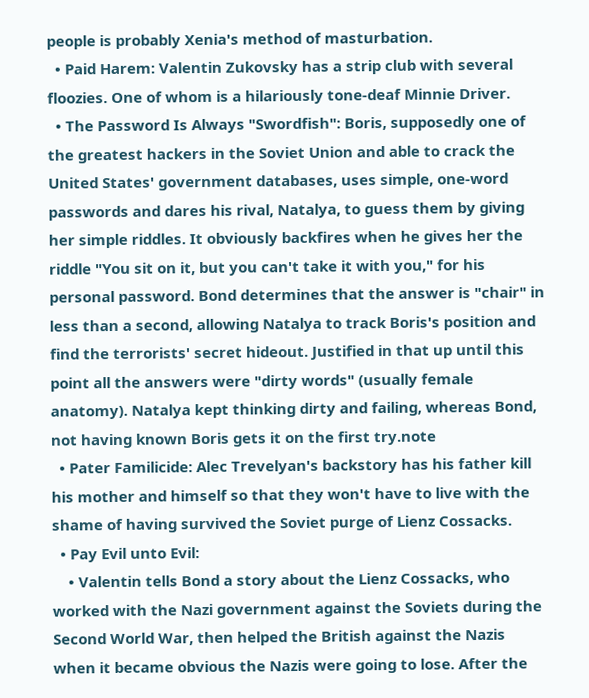people is probably Xenia's method of masturbation.
  • Paid Harem: Valentin Zukovsky has a strip club with several floozies. One of whom is a hilariously tone-deaf Minnie Driver.
  • The Password Is Always "Swordfish": Boris, supposedly one of the greatest hackers in the Soviet Union and able to crack the United States' government databases, uses simple, one-word passwords and dares his rival, Natalya, to guess them by giving her simple riddles. It obviously backfires when he gives her the riddle "You sit on it, but you can't take it with you," for his personal password. Bond determines that the answer is "chair" in less than a second, allowing Natalya to track Boris's position and find the terrorists' secret hideout. Justified in that up until this point all the answers were "dirty words" (usually female anatomy). Natalya kept thinking dirty and failing, whereas Bond, not having known Boris gets it on the first try.note
  • Pater Familicide: Alec Trevelyan's backstory has his father kill his mother and himself so that they won't have to live with the shame of having survived the Soviet purge of Lienz Cossacks.
  • Pay Evil unto Evil:
    • Valentin tells Bond a story about the Lienz Cossacks, who worked with the Nazi government against the Soviets during the Second World War, then helped the British against the Nazis when it became obvious the Nazis were going to lose. After the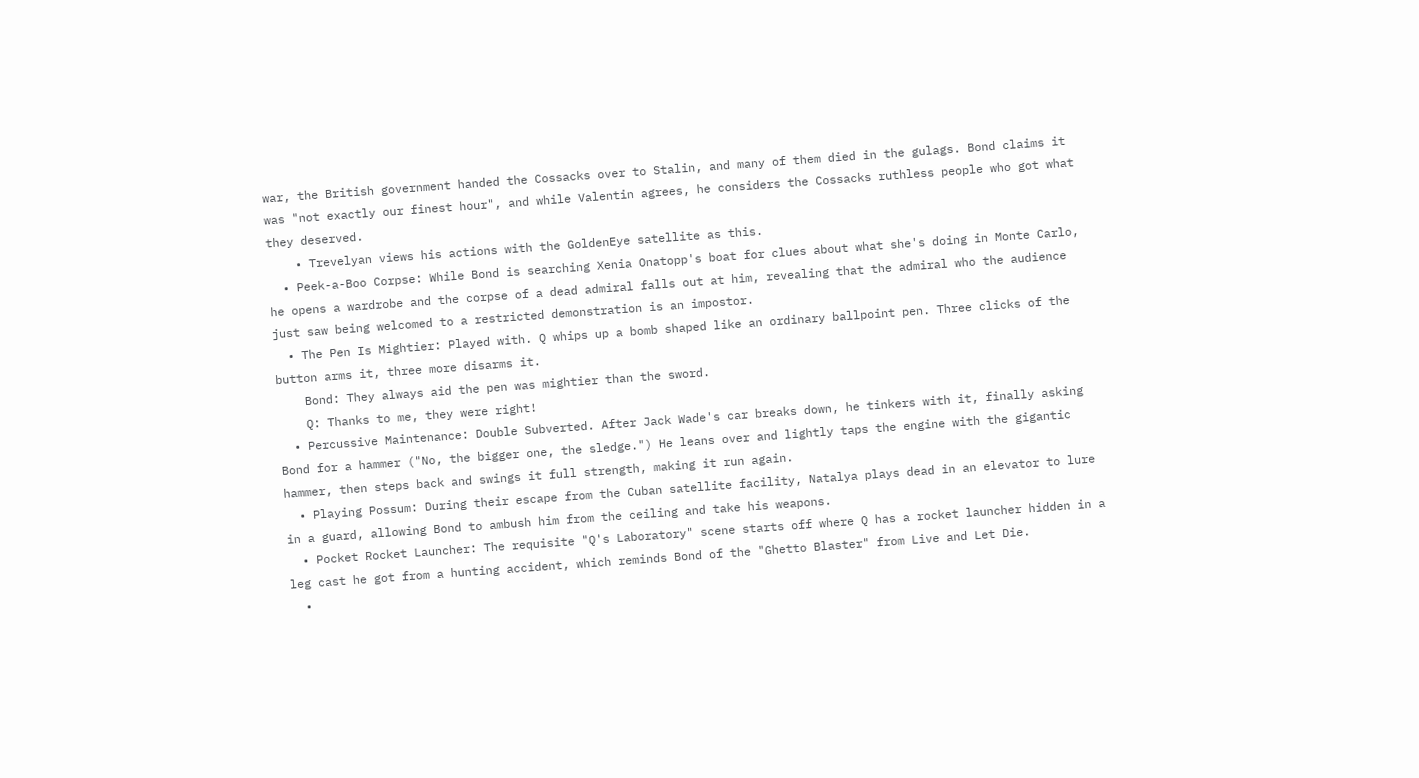war, the British government handed the Cossacks over to Stalin, and many of them died in the gulags. Bond claims it was "not exactly our finest hour", and while Valentin agrees, he considers the Cossacks ruthless people who got what they deserved.
    • Trevelyan views his actions with the GoldenEye satellite as this.
  • Peek-a-Boo Corpse: While Bond is searching Xenia Onatopp's boat for clues about what she's doing in Monte Carlo, he opens a wardrobe and the corpse of a dead admiral falls out at him, revealing that the admiral who the audience just saw being welcomed to a restricted demonstration is an impostor.
  • The Pen Is Mightier: Played with. Q whips up a bomb shaped like an ordinary ballpoint pen. Three clicks of the button arms it, three more disarms it.
    Bond: They always aid the pen was mightier than the sword.
    Q: Thanks to me, they were right!
  • Percussive Maintenance: Double Subverted. After Jack Wade's car breaks down, he tinkers with it, finally asking Bond for a hammer ("No, the bigger one, the sledge.") He leans over and lightly taps the engine with the gigantic hammer, then steps back and swings it full strength, making it run again.
  • Playing Possum: During their escape from the Cuban satellite facility, Natalya plays dead in an elevator to lure in a guard, allowing Bond to ambush him from the ceiling and take his weapons.
  • Pocket Rocket Launcher: The requisite "Q's Laboratory" scene starts off where Q has a rocket launcher hidden in a leg cast he got from a hunting accident, which reminds Bond of the "Ghetto Blaster" from Live and Let Die.
  •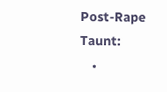Post-Rape Taunt:
    •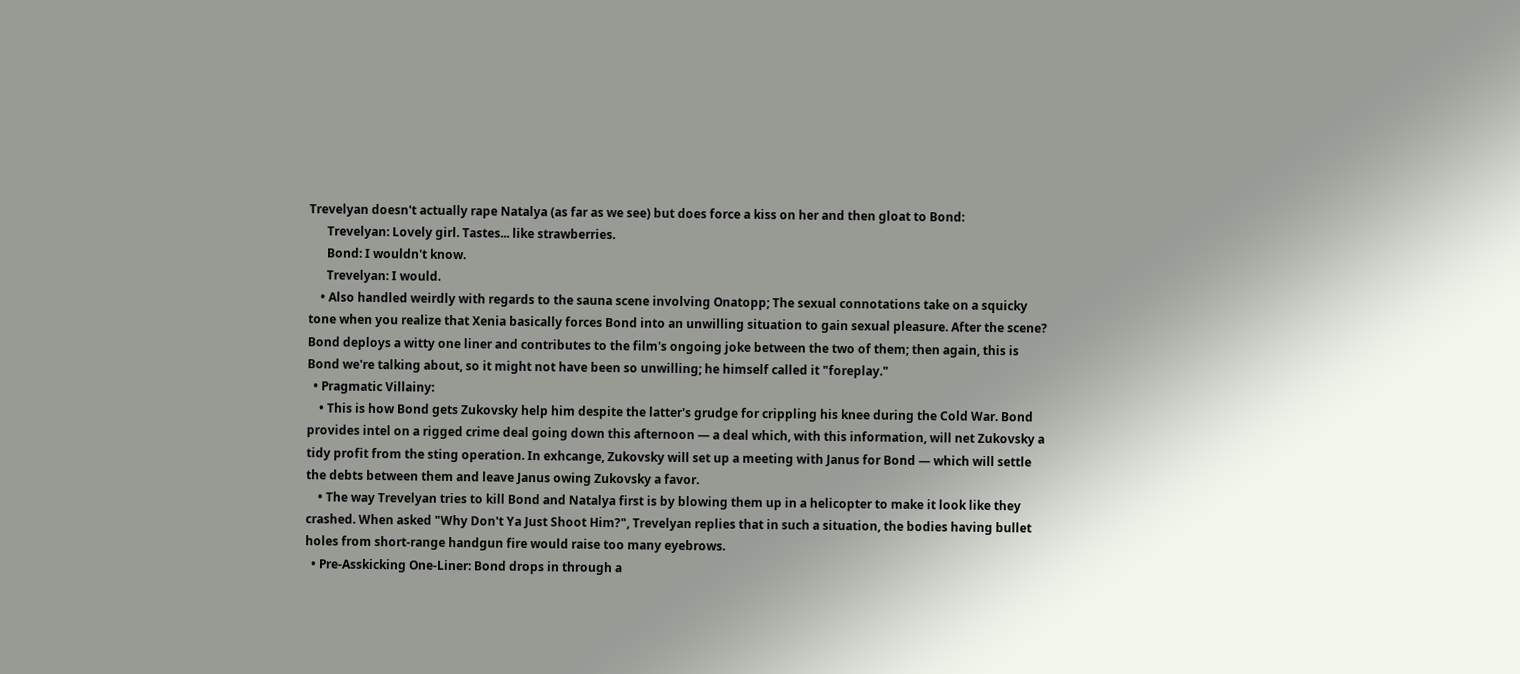Trevelyan doesn't actually rape Natalya (as far as we see) but does force a kiss on her and then gloat to Bond:
      Trevelyan: Lovely girl. Tastes... like strawberries.
      Bond: I wouldn't know.
      Trevelyan: I would.
    • Also handled weirdly with regards to the sauna scene involving Onatopp; The sexual connotations take on a squicky tone when you realize that Xenia basically forces Bond into an unwilling situation to gain sexual pleasure. After the scene? Bond deploys a witty one liner and contributes to the film's ongoing joke between the two of them; then again, this is Bond we're talking about, so it might not have been so unwilling; he himself called it "foreplay."
  • Pragmatic Villainy:
    • This is how Bond gets Zukovsky help him despite the latter's grudge for crippling his knee during the Cold War. Bond provides intel on a rigged crime deal going down this afternoon — a deal which, with this information, will net Zukovsky a tidy profit from the sting operation. In exhcange, Zukovsky will set up a meeting with Janus for Bond — which will settle the debts between them and leave Janus owing Zukovsky a favor.
    • The way Trevelyan tries to kill Bond and Natalya first is by blowing them up in a helicopter to make it look like they crashed. When asked "Why Don't Ya Just Shoot Him?", Trevelyan replies that in such a situation, the bodies having bullet holes from short-range handgun fire would raise too many eyebrows.
  • Pre-Asskicking One-Liner: Bond drops in through a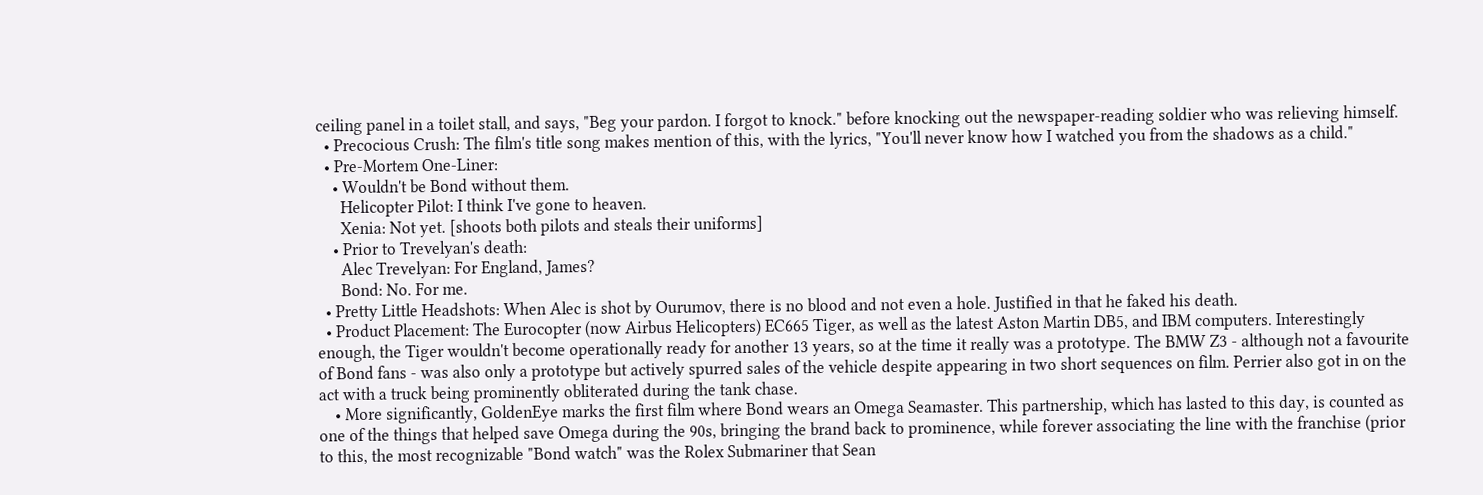ceiling panel in a toilet stall, and says, "Beg your pardon. I forgot to knock." before knocking out the newspaper-reading soldier who was relieving himself.
  • Precocious Crush: The film's title song makes mention of this, with the lyrics, "You'll never know how I watched you from the shadows as a child."
  • Pre-Mortem One-Liner:
    • Wouldn't be Bond without them.
      Helicopter Pilot: I think I've gone to heaven.
      Xenia: Not yet. [shoots both pilots and steals their uniforms]
    • Prior to Trevelyan's death:
      Alec Trevelyan: For England, James?
      Bond: No. For me.
  • Pretty Little Headshots: When Alec is shot by Ourumov, there is no blood and not even a hole. Justified in that he faked his death.
  • Product Placement: The Eurocopter (now Airbus Helicopters) EC665 Tiger, as well as the latest Aston Martin DB5, and IBM computers. Interestingly enough, the Tiger wouldn't become operationally ready for another 13 years, so at the time it really was a prototype. The BMW Z3 - although not a favourite of Bond fans - was also only a prototype but actively spurred sales of the vehicle despite appearing in two short sequences on film. Perrier also got in on the act with a truck being prominently obliterated during the tank chase.
    • More significantly, GoldenEye marks the first film where Bond wears an Omega Seamaster. This partnership, which has lasted to this day, is counted as one of the things that helped save Omega during the 90s, bringing the brand back to prominence, while forever associating the line with the franchise (prior to this, the most recognizable "Bond watch" was the Rolex Submariner that Sean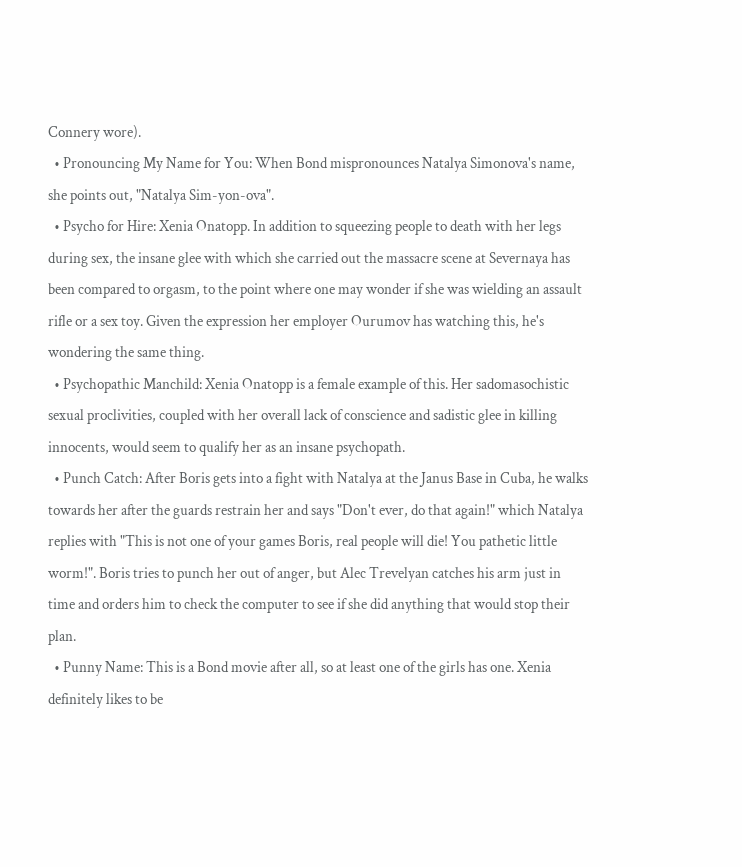Connery wore).
  • Pronouncing My Name for You: When Bond mispronounces Natalya Simonova's name, she points out, "Natalya Sim-yon-ova".
  • Psycho for Hire: Xenia Onatopp. In addition to squeezing people to death with her legs during sex, the insane glee with which she carried out the massacre scene at Severnaya has been compared to orgasm, to the point where one may wonder if she was wielding an assault rifle or a sex toy. Given the expression her employer Ourumov has watching this, he's wondering the same thing.
  • Psychopathic Manchild: Xenia Onatopp is a female example of this. Her sadomasochistic sexual proclivities, coupled with her overall lack of conscience and sadistic glee in killing innocents, would seem to qualify her as an insane psychopath.
  • Punch Catch: After Boris gets into a fight with Natalya at the Janus Base in Cuba, he walks towards her after the guards restrain her and says "Don't ever, do that again!" which Natalya replies with "This is not one of your games Boris, real people will die! You pathetic little worm!". Boris tries to punch her out of anger, but Alec Trevelyan catches his arm just in time and orders him to check the computer to see if she did anything that would stop their plan.
  • Punny Name: This is a Bond movie after all, so at least one of the girls has one. Xenia definitely likes to be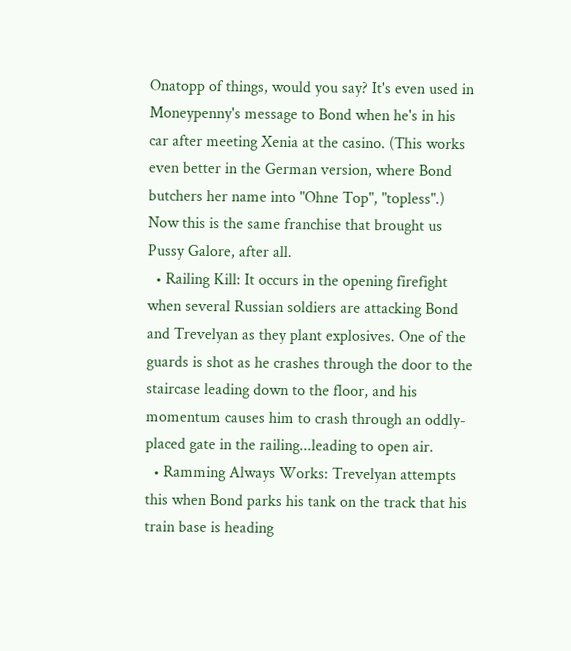Onatopp of things, would you say? It's even used in Moneypenny's message to Bond when he's in his car after meeting Xenia at the casino. (This works even better in the German version, where Bond butchers her name into "Ohne Top", "topless".) Now this is the same franchise that brought us Pussy Galore, after all.
  • Railing Kill: It occurs in the opening firefight when several Russian soldiers are attacking Bond and Trevelyan as they plant explosives. One of the guards is shot as he crashes through the door to the staircase leading down to the floor, and his momentum causes him to crash through an oddly-placed gate in the railing...leading to open air.
  • Ramming Always Works: Trevelyan attempts this when Bond parks his tank on the track that his train base is heading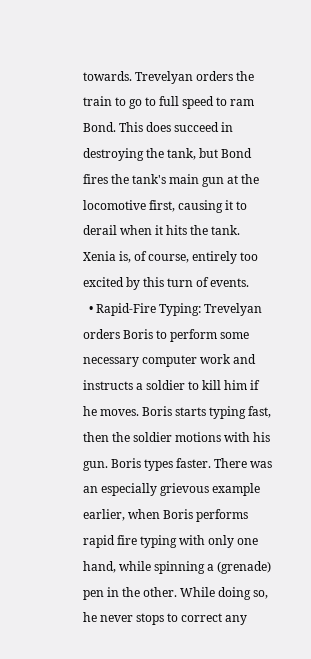towards. Trevelyan orders the train to go to full speed to ram Bond. This does succeed in destroying the tank, but Bond fires the tank's main gun at the locomotive first, causing it to derail when it hits the tank. Xenia is, of course, entirely too excited by this turn of events.
  • Rapid-Fire Typing: Trevelyan orders Boris to perform some necessary computer work and instructs a soldier to kill him if he moves. Boris starts typing fast, then the soldier motions with his gun. Boris types faster. There was an especially grievous example earlier, when Boris performs rapid fire typing with only one hand, while spinning a (grenade) pen in the other. While doing so, he never stops to correct any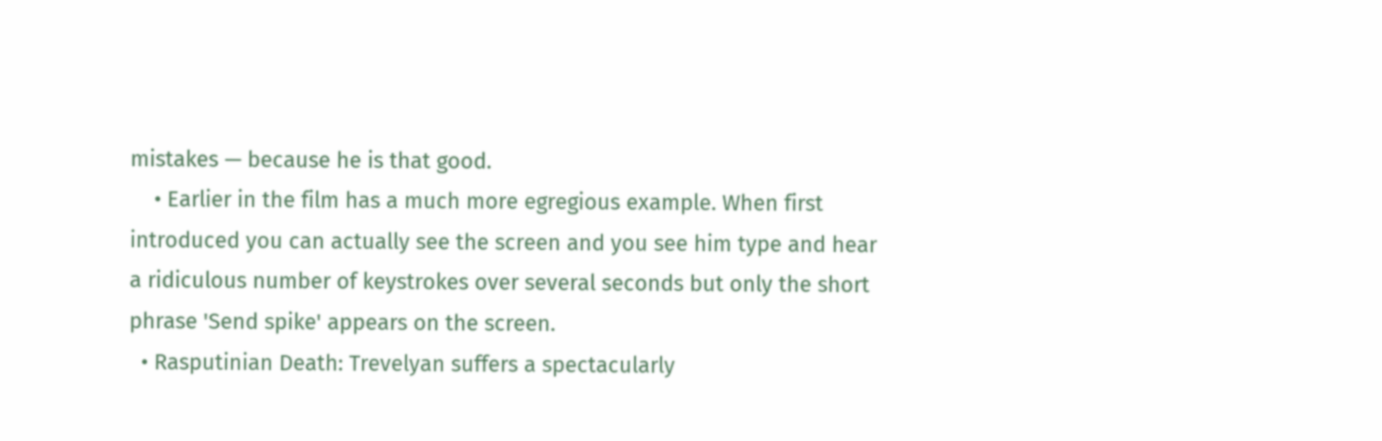mistakes — because he is that good.
    • Earlier in the film has a much more egregious example. When first introduced you can actually see the screen and you see him type and hear a ridiculous number of keystrokes over several seconds but only the short phrase 'Send spike' appears on the screen.
  • Rasputinian Death: Trevelyan suffers a spectacularly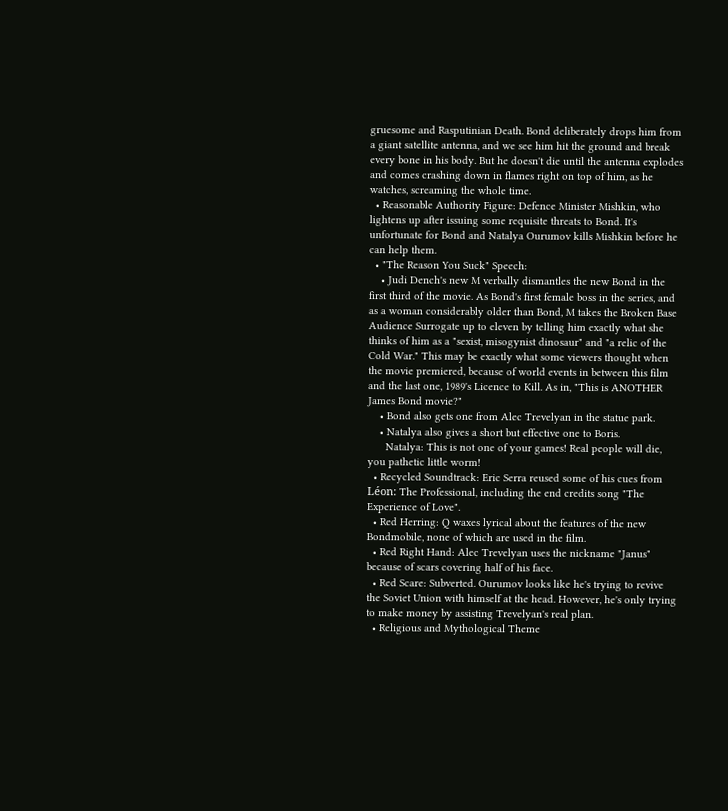gruesome and Rasputinian Death. Bond deliberately drops him from a giant satellite antenna, and we see him hit the ground and break every bone in his body. But he doesn't die until the antenna explodes and comes crashing down in flames right on top of him, as he watches, screaming the whole time.
  • Reasonable Authority Figure: Defence Minister Mishkin, who lightens up after issuing some requisite threats to Bond. It's unfortunate for Bond and Natalya Ourumov kills Mishkin before he can help them.
  • "The Reason You Suck" Speech:
    • Judi Dench's new M verbally dismantles the new Bond in the first third of the movie. As Bond's first female boss in the series, and as a woman considerably older than Bond, M takes the Broken Base Audience Surrogate up to eleven by telling him exactly what she thinks of him as a "sexist, misogynist dinosaur" and "a relic of the Cold War." This may be exactly what some viewers thought when the movie premiered, because of world events in between this film and the last one, 1989's Licence to Kill. As in, "This is ANOTHER James Bond movie?"
    • Bond also gets one from Alec Trevelyan in the statue park.
    • Natalya also gives a short but effective one to Boris.
      Natalya: This is not one of your games! Real people will die, you pathetic little worm!
  • Recycled Soundtrack: Eric Serra reused some of his cues from Léon: The Professional, including the end credits song "The Experience of Love".
  • Red Herring: Q waxes lyrical about the features of the new Bondmobile, none of which are used in the film.
  • Red Right Hand: Alec Trevelyan uses the nickname "Janus" because of scars covering half of his face.
  • Red Scare: Subverted. Ourumov looks like he's trying to revive the Soviet Union with himself at the head. However, he's only trying to make money by assisting Trevelyan's real plan.
  • Religious and Mythological Theme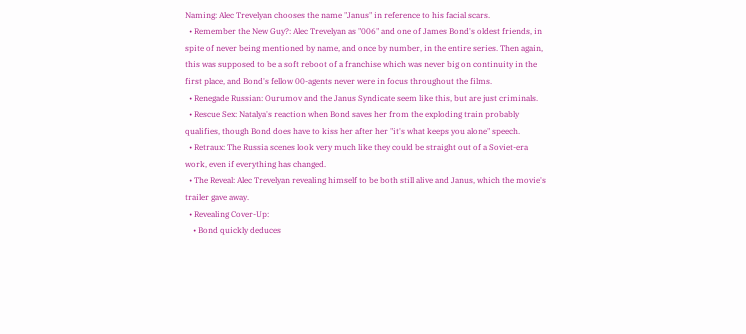Naming: Alec Trevelyan chooses the name "Janus" in reference to his facial scars.
  • Remember the New Guy?: Alec Trevelyan as "006" and one of James Bond's oldest friends, in spite of never being mentioned by name, and once by number, in the entire series. Then again, this was supposed to be a soft reboot of a franchise which was never big on continuity in the first place, and Bond's fellow 00-agents never were in focus throughout the films.
  • Renegade Russian: Ourumov and the Janus Syndicate seem like this, but are just criminals.
  • Rescue Sex: Natalya's reaction when Bond saves her from the exploding train probably qualifies, though Bond does have to kiss her after her "it's what keeps you alone" speech.
  • Retraux: The Russia scenes look very much like they could be straight out of a Soviet-era work, even if everything has changed.
  • The Reveal: Alec Trevelyan revealing himself to be both still alive and Janus, which the movie's trailer gave away.
  • Revealing Cover-Up:
    • Bond quickly deduces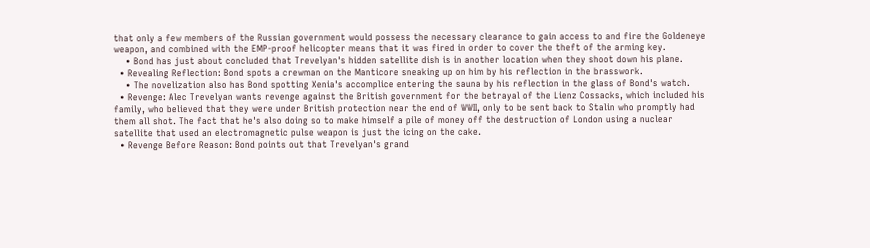that only a few members of the Russian government would possess the necessary clearance to gain access to and fire the Goldeneye weapon, and combined with the EMP-proof helicopter means that it was fired in order to cover the theft of the arming key.
    • Bond has just about concluded that Trevelyan's hidden satellite dish is in another location when they shoot down his plane.
  • Revealing Reflection: Bond spots a crewman on the Manticore sneaking up on him by his reflection in the brasswork.
    • The novelization also has Bond spotting Xenia's accomplice entering the sauna by his reflection in the glass of Bond's watch.
  • Revenge: Alec Trevelyan wants revenge against the British government for the betrayal of the Lienz Cossacks, which included his family, who believed that they were under British protection near the end of WWII, only to be sent back to Stalin who promptly had them all shot. The fact that he's also doing so to make himself a pile of money off the destruction of London using a nuclear satellite that used an electromagnetic pulse weapon is just the icing on the cake.
  • Revenge Before Reason: Bond points out that Trevelyan's grand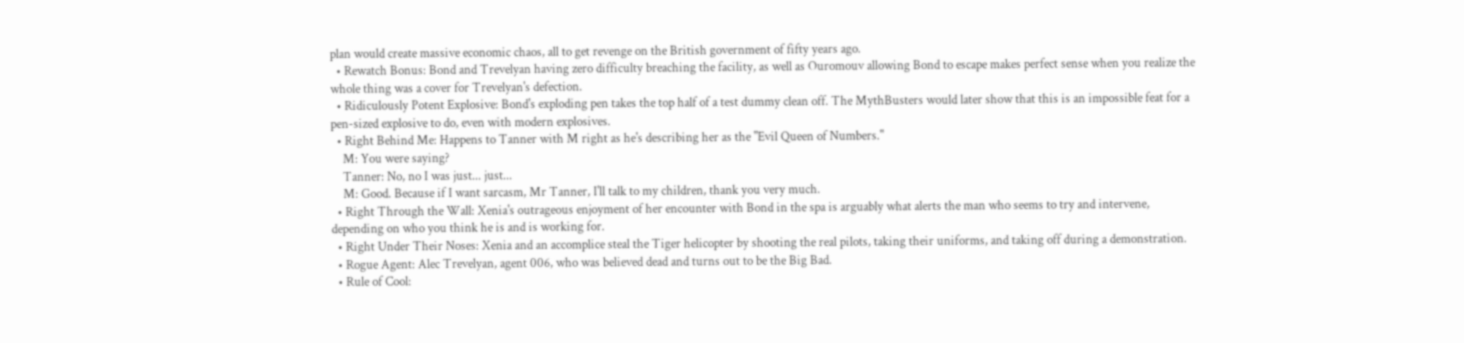plan would create massive economic chaos, all to get revenge on the British government of fifty years ago.
  • Rewatch Bonus: Bond and Trevelyan having zero difficulty breaching the facility, as well as Ouromouv allowing Bond to escape makes perfect sense when you realize the whole thing was a cover for Trevelyan's defection.
  • Ridiculously Potent Explosive: Bond's exploding pen takes the top half of a test dummy clean off. The MythBusters would later show that this is an impossible feat for a pen-sized explosive to do, even with modern explosives.
  • Right Behind Me: Happens to Tanner with M right as he's describing her as the "Evil Queen of Numbers."
    M: You were saying?
    Tanner: No, no I was just... just...
    M: Good. Because if I want sarcasm, Mr Tanner, I'll talk to my children, thank you very much.
  • Right Through the Wall: Xenia's outrageous enjoyment of her encounter with Bond in the spa is arguably what alerts the man who seems to try and intervene, depending on who you think he is and is working for.
  • Right Under Their Noses: Xenia and an accomplice steal the Tiger helicopter by shooting the real pilots, taking their uniforms, and taking off during a demonstration.
  • Rogue Agent: Alec Trevelyan, agent 006, who was believed dead and turns out to be the Big Bad.
  • Rule of Cool: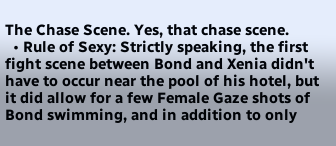The Chase Scene. Yes, that chase scene.
  • Rule of Sexy: Strictly speaking, the first fight scene between Bond and Xenia didn't have to occur near the pool of his hotel, but it did allow for a few Female Gaze shots of Bond swimming, and in addition to only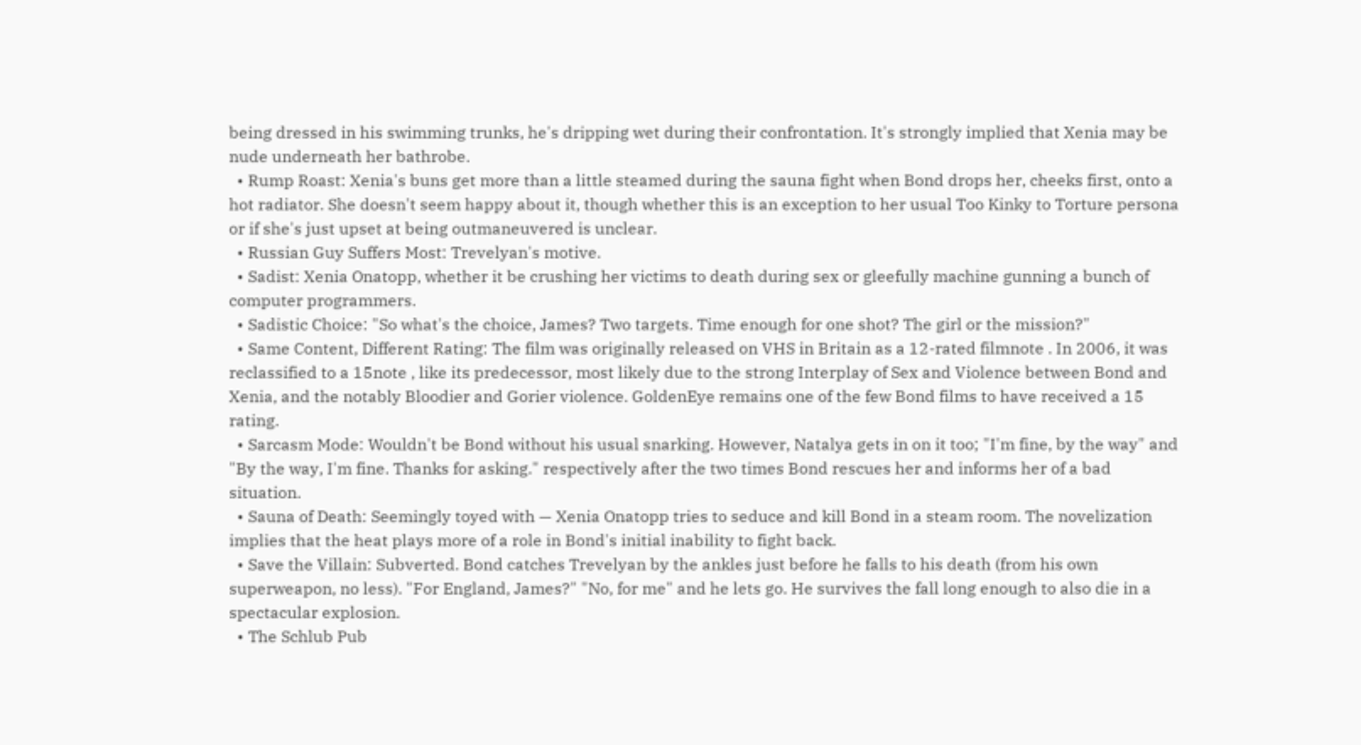being dressed in his swimming trunks, he's dripping wet during their confrontation. It's strongly implied that Xenia may be nude underneath her bathrobe.
  • Rump Roast: Xenia's buns get more than a little steamed during the sauna fight when Bond drops her, cheeks first, onto a hot radiator. She doesn't seem happy about it, though whether this is an exception to her usual Too Kinky to Torture persona or if she's just upset at being outmaneuvered is unclear.
  • Russian Guy Suffers Most: Trevelyan's motive.
  • Sadist: Xenia Onatopp, whether it be crushing her victims to death during sex or gleefully machine gunning a bunch of computer programmers.
  • Sadistic Choice: "So what's the choice, James? Two targets. Time enough for one shot? The girl or the mission?"
  • Same Content, Different Rating: The film was originally released on VHS in Britain as a 12-rated filmnote . In 2006, it was reclassified to a 15note , like its predecessor, most likely due to the strong Interplay of Sex and Violence between Bond and Xenia, and the notably Bloodier and Gorier violence. GoldenEye remains one of the few Bond films to have received a 15 rating.
  • Sarcasm Mode: Wouldn't be Bond without his usual snarking. However, Natalya gets in on it too; "I'm fine, by the way" and "By the way, I'm fine. Thanks for asking." respectively after the two times Bond rescues her and informs her of a bad situation.
  • Sauna of Death: Seemingly toyed with — Xenia Onatopp tries to seduce and kill Bond in a steam room. The novelization implies that the heat plays more of a role in Bond's initial inability to fight back.
  • Save the Villain: Subverted. Bond catches Trevelyan by the ankles just before he falls to his death (from his own superweapon, no less). "For England, James?" "No, for me" and he lets go. He survives the fall long enough to also die in a spectacular explosion.
  • The Schlub Pub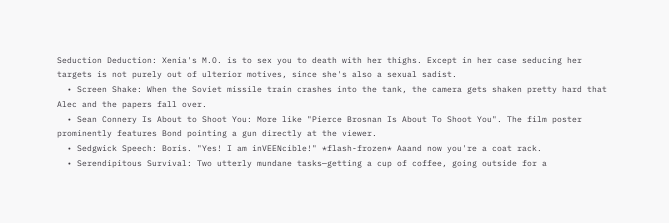Seduction Deduction: Xenia's M.O. is to sex you to death with her thighs. Except in her case seducing her targets is not purely out of ulterior motives, since she's also a sexual sadist.
  • Screen Shake: When the Soviet missile train crashes into the tank, the camera gets shaken pretty hard that Alec and the papers fall over.
  • Sean Connery Is About to Shoot You: More like "Pierce Brosnan Is About To Shoot You". The film poster prominently features Bond pointing a gun directly at the viewer.
  • Sedgwick Speech: Boris. "Yes! I am inVEENcible!" *flash-frozen* Aaand now you're a coat rack.
  • Serendipitous Survival: Two utterly mundane tasks—getting a cup of coffee, going outside for a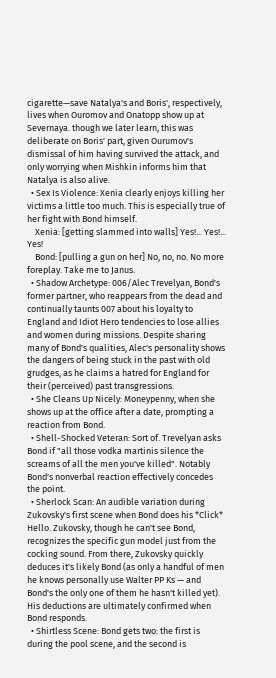cigarette—save Natalya's and Boris', respectively, lives when Ouromov and Onatopp show up at Severnaya. though we later learn, this was deliberate on Boris' part, given Ourumov's dismissal of him having survived the attack, and only worrying when Mishkin informs him that Natalya is also alive.
  • Sex Is Violence: Xenia clearly enjoys killing her victims a little too much. This is especially true of her fight with Bond himself.
    Xenia: [getting slammed into walls] Yes!... Yes!... Yes!
    Bond: [pulling a gun on her] No, no, no. No more foreplay. Take me to Janus.
  • Shadow Archetype: 006/Alec Trevelyan, Bond's former partner, who reappears from the dead and continually taunts 007 about his loyalty to England and Idiot Hero tendencies to lose allies and women during missions. Despite sharing many of Bond's qualities, Alec's personality shows the dangers of being stuck in the past with old grudges, as he claims a hatred for England for their (perceived) past transgressions.
  • She Cleans Up Nicely: Moneypenny, when she shows up at the office after a date, prompting a reaction from Bond.
  • Shell-Shocked Veteran: Sort of. Trevelyan asks Bond if "all those vodka martinis silence the screams of all the men you've killed". Notably Bond's nonverbal reaction effectively concedes the point.
  • Sherlock Scan: An audible variation during Zukovsky's first scene when Bond does his *Click* Hello. Zukovsky, though he can't see Bond, recognizes the specific gun model just from the cocking sound. From there, Zukovsky quickly deduces it's likely Bond (as only a handful of men he knows personally use Walter PP Ks — and Bond's the only one of them he hasn't killed yet). His deductions are ultimately confirmed when Bond responds.
  • Shirtless Scene: Bond gets two: the first is during the pool scene, and the second is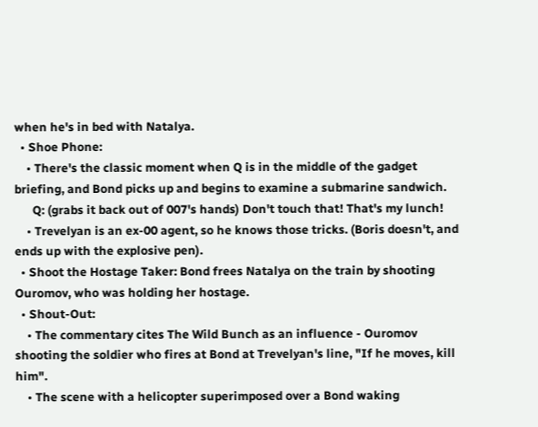when he's in bed with Natalya.
  • Shoe Phone:
    • There's the classic moment when Q is in the middle of the gadget briefing, and Bond picks up and begins to examine a submarine sandwich.
      Q: (grabs it back out of 007's hands) Don't touch that! That's my lunch!
    • Trevelyan is an ex-00 agent, so he knows those tricks. (Boris doesn't, and ends up with the explosive pen).
  • Shoot the Hostage Taker: Bond frees Natalya on the train by shooting Ouromov, who was holding her hostage.
  • Shout-Out:
    • The commentary cites The Wild Bunch as an influence - Ouromov shooting the soldier who fires at Bond at Trevelyan's line, "If he moves, kill him".
    • The scene with a helicopter superimposed over a Bond waking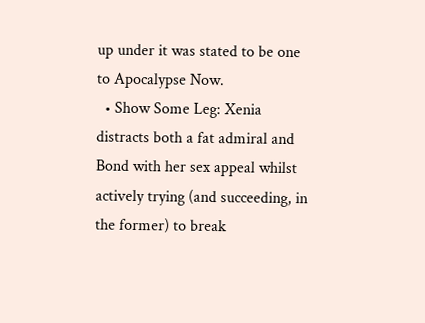up under it was stated to be one to Apocalypse Now.
  • Show Some Leg: Xenia distracts both a fat admiral and Bond with her sex appeal whilst actively trying (and succeeding, in the former) to break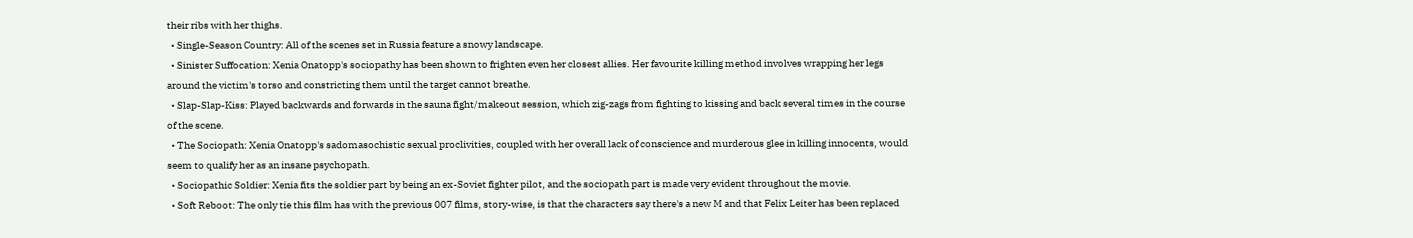their ribs with her thighs.
  • Single-Season Country: All of the scenes set in Russia feature a snowy landscape.
  • Sinister Suffocation: Xenia Onatopp's sociopathy has been shown to frighten even her closest allies. Her favourite killing method involves wrapping her legs around the victim's torso and constricting them until the target cannot breathe.
  • Slap-Slap-Kiss: Played backwards and forwards in the sauna fight/makeout session, which zig-zags from fighting to kissing and back several times in the course of the scene.
  • The Sociopath: Xenia Onatopp's sadomasochistic sexual proclivities, coupled with her overall lack of conscience and murderous glee in killing innocents, would seem to qualify her as an insane psychopath.
  • Sociopathic Soldier: Xenia fits the soldier part by being an ex-Soviet fighter pilot, and the sociopath part is made very evident throughout the movie.
  • Soft Reboot: The only tie this film has with the previous 007 films, story-wise, is that the characters say there's a new M and that Felix Leiter has been replaced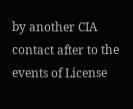by another CIA contact after to the events of License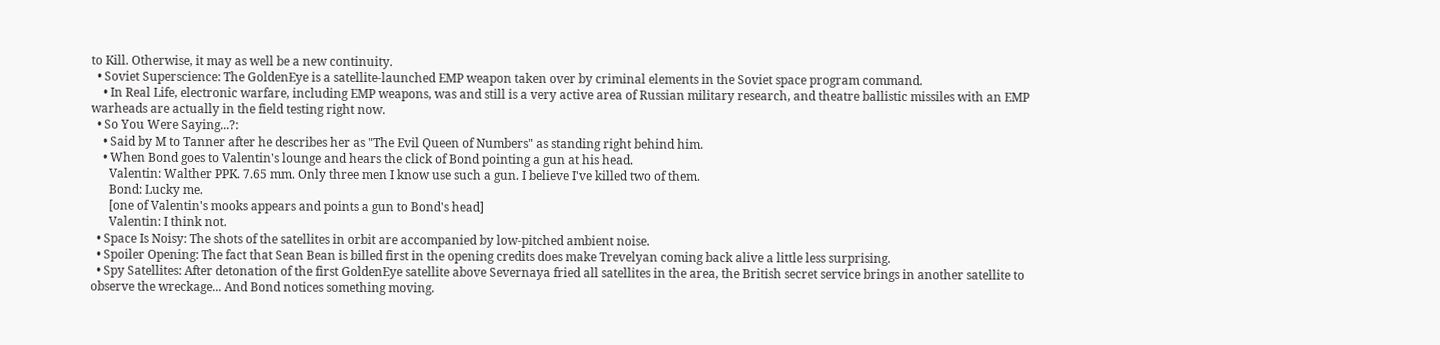to Kill. Otherwise, it may as well be a new continuity.
  • Soviet Superscience: The GoldenEye is a satellite-launched EMP weapon taken over by criminal elements in the Soviet space program command.
    • In Real Life, electronic warfare, including EMP weapons, was and still is a very active area of Russian military research, and theatre ballistic missiles with an EMP warheads are actually in the field testing right now.
  • So You Were Saying...?:
    • Said by M to Tanner after he describes her as "The Evil Queen of Numbers" as standing right behind him.
    • When Bond goes to Valentin's lounge and hears the click of Bond pointing a gun at his head.
      Valentin: Walther PPK. 7.65 mm. Only three men I know use such a gun. I believe I've killed two of them.
      Bond: Lucky me.
      [one of Valentin's mooks appears and points a gun to Bond's head]
      Valentin: I think not.
  • Space Is Noisy: The shots of the satellites in orbit are accompanied by low-pitched ambient noise.
  • Spoiler Opening: The fact that Sean Bean is billed first in the opening credits does make Trevelyan coming back alive a little less surprising.
  • Spy Satellites: After detonation of the first GoldenEye satellite above Severnaya fried all satellites in the area, the British secret service brings in another satellite to observe the wreckage... And Bond notices something moving.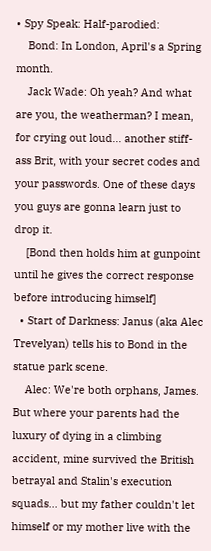• Spy Speak: Half-parodied:
    Bond: In London, April's a Spring month.
    Jack Wade: Oh yeah? And what are you, the weatherman? I mean, for crying out loud... another stiff-ass Brit, with your secret codes and your passwords. One of these days you guys are gonna learn just to drop it.
    [Bond then holds him at gunpoint until he gives the correct response before introducing himself]
  • Start of Darkness: Janus (aka Alec Trevelyan) tells his to Bond in the statue park scene.
    Alec: We're both orphans, James. But where your parents had the luxury of dying in a climbing accident, mine survived the British betrayal and Stalin's execution squads... but my father couldn't let himself or my mother live with the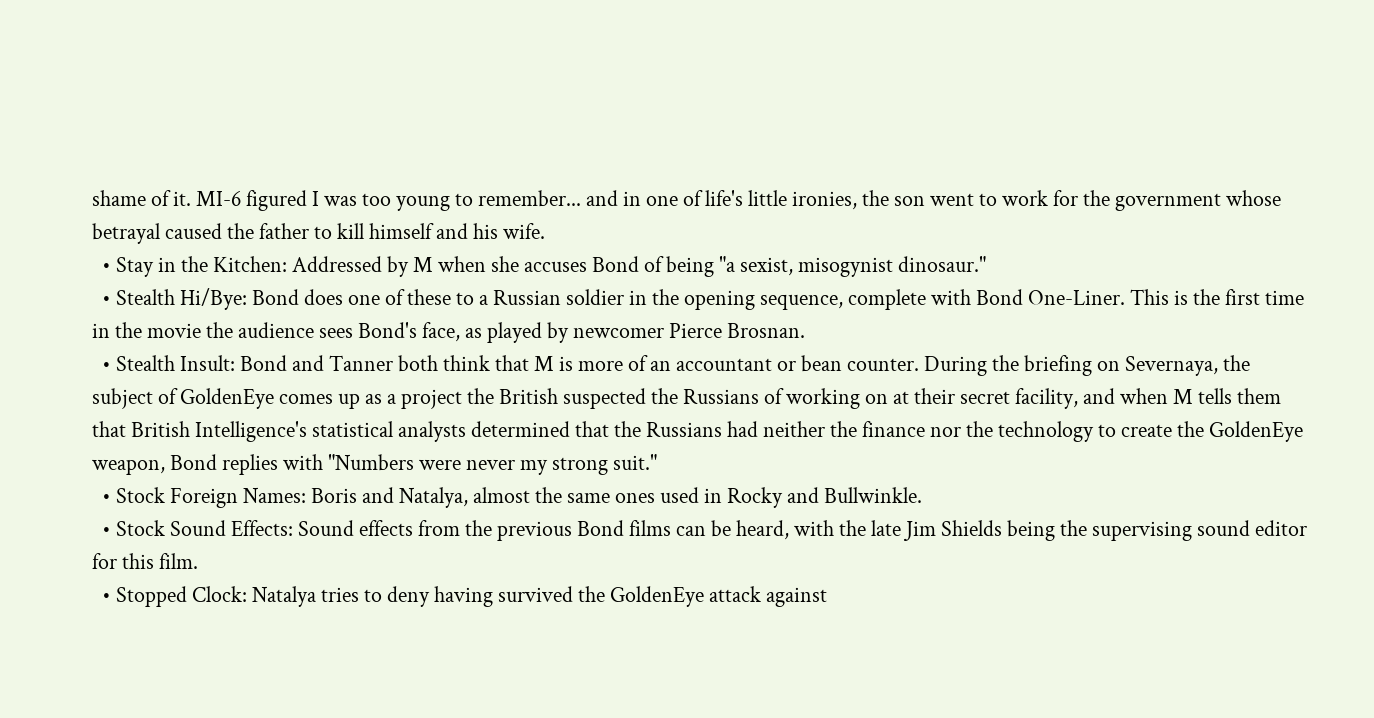shame of it. MI-6 figured I was too young to remember... and in one of life's little ironies, the son went to work for the government whose betrayal caused the father to kill himself and his wife.
  • Stay in the Kitchen: Addressed by M when she accuses Bond of being "a sexist, misogynist dinosaur."
  • Stealth Hi/Bye: Bond does one of these to a Russian soldier in the opening sequence, complete with Bond One-Liner. This is the first time in the movie the audience sees Bond's face, as played by newcomer Pierce Brosnan.
  • Stealth Insult: Bond and Tanner both think that M is more of an accountant or bean counter. During the briefing on Severnaya, the subject of GoldenEye comes up as a project the British suspected the Russians of working on at their secret facility, and when M tells them that British Intelligence's statistical analysts determined that the Russians had neither the finance nor the technology to create the GoldenEye weapon, Bond replies with "Numbers were never my strong suit."
  • Stock Foreign Names: Boris and Natalya, almost the same ones used in Rocky and Bullwinkle.
  • Stock Sound Effects: Sound effects from the previous Bond films can be heard, with the late Jim Shields being the supervising sound editor for this film.
  • Stopped Clock: Natalya tries to deny having survived the GoldenEye attack against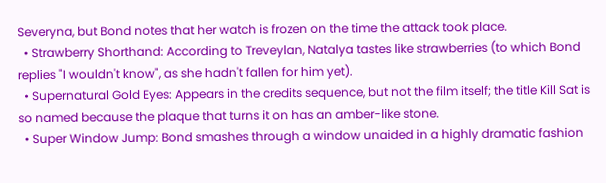Severyna, but Bond notes that her watch is frozen on the time the attack took place.
  • Strawberry Shorthand: According to Treveylan, Natalya tastes like strawberries (to which Bond replies "I wouldn't know", as she hadn't fallen for him yet).
  • Supernatural Gold Eyes: Appears in the credits sequence, but not the film itself; the title Kill Sat is so named because the plaque that turns it on has an amber-like stone.
  • Super Window Jump: Bond smashes through a window unaided in a highly dramatic fashion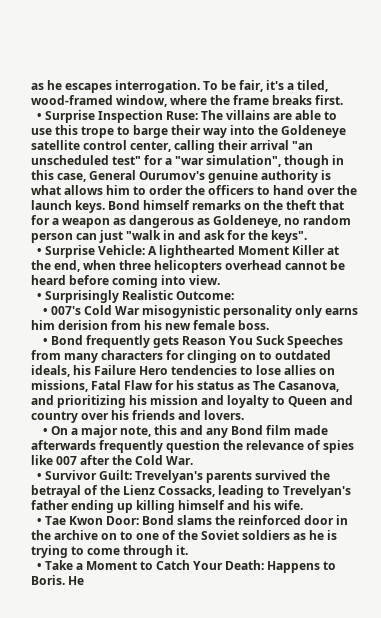as he escapes interrogation. To be fair, it's a tiled, wood-framed window, where the frame breaks first.
  • Surprise Inspection Ruse: The villains are able to use this trope to barge their way into the Goldeneye satellite control center, calling their arrival "an unscheduled test" for a "war simulation", though in this case, General Ourumov's genuine authority is what allows him to order the officers to hand over the launch keys. Bond himself remarks on the theft that for a weapon as dangerous as Goldeneye, no random person can just "walk in and ask for the keys".
  • Surprise Vehicle: A lighthearted Moment Killer at the end, when three helicopters overhead cannot be heard before coming into view.
  • Surprisingly Realistic Outcome:
    • 007's Cold War misogynistic personality only earns him derision from his new female boss.
    • Bond frequently gets Reason You Suck Speeches from many characters for clinging on to outdated ideals, his Failure Hero tendencies to lose allies on missions, Fatal Flaw for his status as The Casanova, and prioritizing his mission and loyalty to Queen and country over his friends and lovers.
    • On a major note, this and any Bond film made afterwards frequently question the relevance of spies like 007 after the Cold War.
  • Survivor Guilt: Trevelyan's parents survived the betrayal of the Lienz Cossacks, leading to Trevelyan's father ending up killing himself and his wife.
  • Tae Kwon Door: Bond slams the reinforced door in the archive on to one of the Soviet soldiers as he is trying to come through it.
  • Take a Moment to Catch Your Death: Happens to Boris. He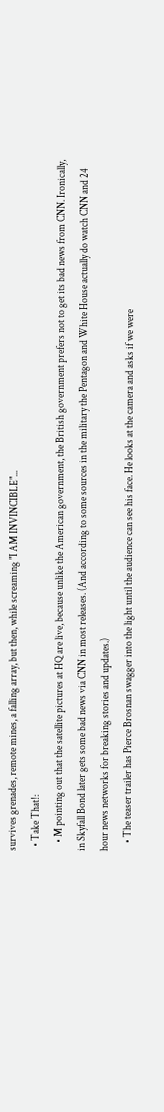survives grenades, remote mines, a falling array, but then, while screaming "I AM INVINCIBLE"...
  • Take That!:
    • M pointing out that the satellite pictures at HQ are live, because unlike the American government, the British government prefers not to get its bad news from CNN. Ironically, in Skyfall Bond later gets some bad news via CNN in most releases. (And according to some sources in the military the Pentagon and White House actually do watch CNN and 24 hour news networks for breaking stories and updates.)
    • The teaser trailer has Pierce Brosnan swagger into the light until the audience can see his face. He looks at the camera and asks if we were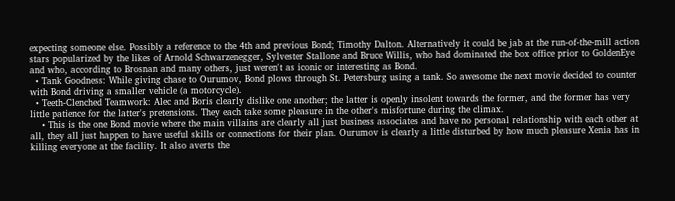expecting someone else. Possibly a reference to the 4th and previous Bond; Timothy Dalton. Alternatively it could be jab at the run-of-the-mill action stars popularized by the likes of Arnold Schwarzenegger, Sylvester Stallone and Bruce Willis, who had dominated the box office prior to GoldenEye and who, according to Brosnan and many others, just weren't as iconic or interesting as Bond.
  • Tank Goodness: While giving chase to Ourumov, Bond plows through St. Petersburg using a tank. So awesome the next movie decided to counter with Bond driving a smaller vehicle (a motorcycle).
  • Teeth-Clenched Teamwork: Alec and Boris clearly dislike one another; the latter is openly insolent towards the former, and the former has very little patience for the latter's pretensions. They each take some pleasure in the other's misfortune during the climax.
    • This is the one Bond movie where the main villains are clearly all just business associates and have no personal relationship with each other at all, they all just happen to have useful skills or connections for their plan. Ourumov is clearly a little disturbed by how much pleasure Xenia has in killing everyone at the facility. It also averts the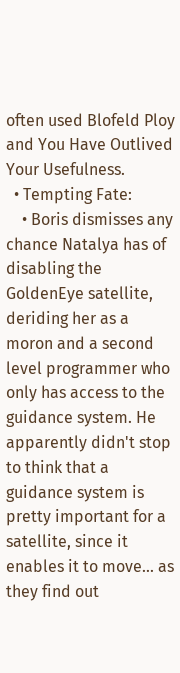often used Blofeld Ploy and You Have Outlived Your Usefulness.
  • Tempting Fate:
    • Boris dismisses any chance Natalya has of disabling the GoldenEye satellite, deriding her as a moron and a second level programmer who only has access to the guidance system. He apparently didn't stop to think that a guidance system is pretty important for a satellite, since it enables it to move... as they find out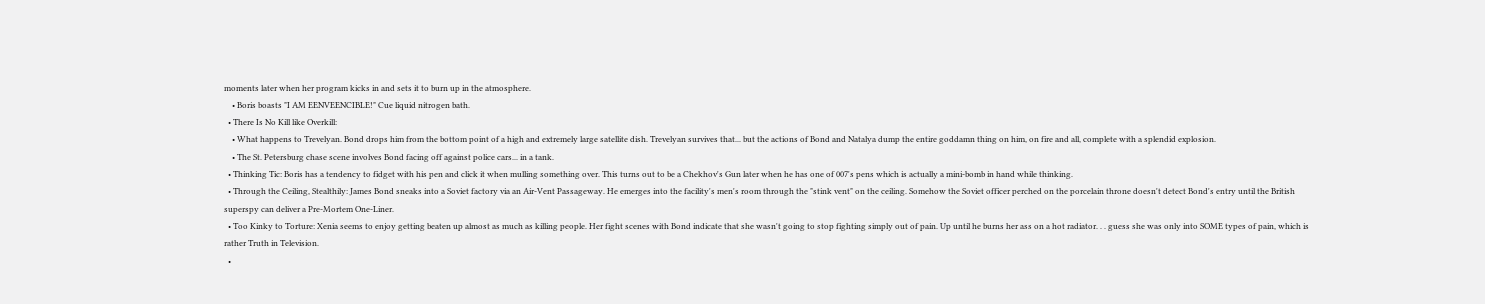moments later when her program kicks in and sets it to burn up in the atmosphere.
    • Boris boasts "I AM EENVEENCIBLE!" Cue liquid nitrogen bath.
  • There Is No Kill like Overkill:
    • What happens to Trevelyan. Bond drops him from the bottom point of a high and extremely large satellite dish. Trevelyan survives that... but the actions of Bond and Natalya dump the entire goddamn thing on him, on fire and all, complete with a splendid explosion.
    • The St. Petersburg chase scene involves Bond facing off against police cars... in a tank.
  • Thinking Tic: Boris has a tendency to fidget with his pen and click it when mulling something over. This turns out to be a Chekhov's Gun later when he has one of 007's pens which is actually a mini-bomb in hand while thinking.
  • Through the Ceiling, Stealthily: James Bond sneaks into a Soviet factory via an Air-Vent Passageway. He emerges into the facility's men's room through the "stink vent" on the ceiling. Somehow the Soviet officer perched on the porcelain throne doesn't detect Bond's entry until the British superspy can deliver a Pre-Mortem One-Liner.
  • Too Kinky to Torture: Xenia seems to enjoy getting beaten up almost as much as killing people. Her fight scenes with Bond indicate that she wasn't going to stop fighting simply out of pain. Up until he burns her ass on a hot radiator. . . guess she was only into SOME types of pain, which is rather Truth in Television.
  •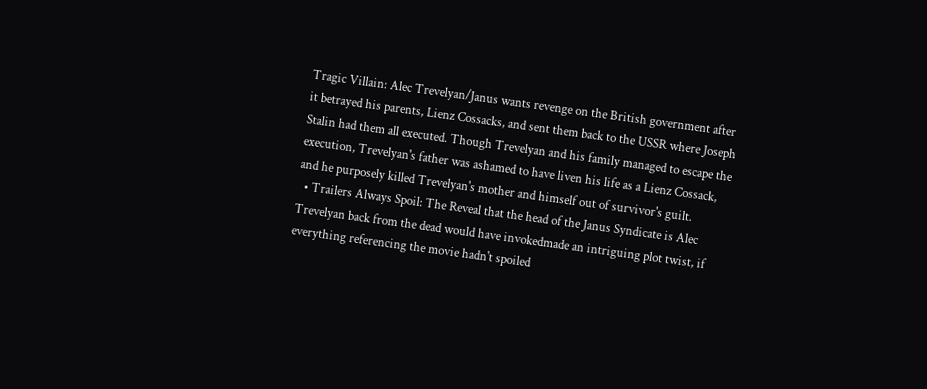Tragic Villain: Alec Trevelyan/Janus wants revenge on the British government after it betrayed his parents, Lienz Cossacks, and sent them back to the USSR where Joseph Stalin had them all executed. Though Trevelyan and his family managed to escape the execution, Trevelyan's father was ashamed to have liven his life as a Lienz Cossack, and he purposely killed Trevelyan's mother and himself out of survivor's guilt.
  • Trailers Always Spoil: The Reveal that the head of the Janus Syndicate is Alec Trevelyan back from the dead would have invokedmade an intriguing plot twist, if everything referencing the movie hadn't spoiled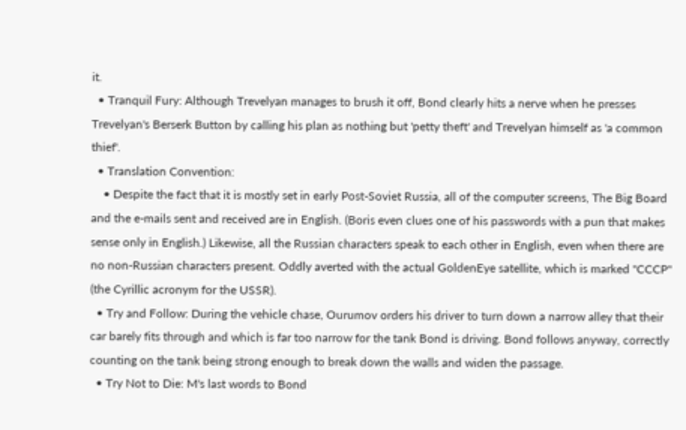it.
  • Tranquil Fury: Although Trevelyan manages to brush it off, Bond clearly hits a nerve when he presses Trevelyan's Berserk Button by calling his plan as nothing but 'petty theft' and Trevelyan himself as 'a common thief'.
  • Translation Convention:
    • Despite the fact that it is mostly set in early Post-Soviet Russia, all of the computer screens, The Big Board and the e-mails sent and received are in English. (Boris even clues one of his passwords with a pun that makes sense only in English.) Likewise, all the Russian characters speak to each other in English, even when there are no non-Russian characters present. Oddly averted with the actual GoldenEye satellite, which is marked "CCCP" (the Cyrillic acronym for the USSR).
  • Try and Follow: During the vehicle chase, Ourumov orders his driver to turn down a narrow alley that their car barely fits through and which is far too narrow for the tank Bond is driving. Bond follows anyway, correctly counting on the tank being strong enough to break down the walls and widen the passage.
  • Try Not to Die: M's last words to Bond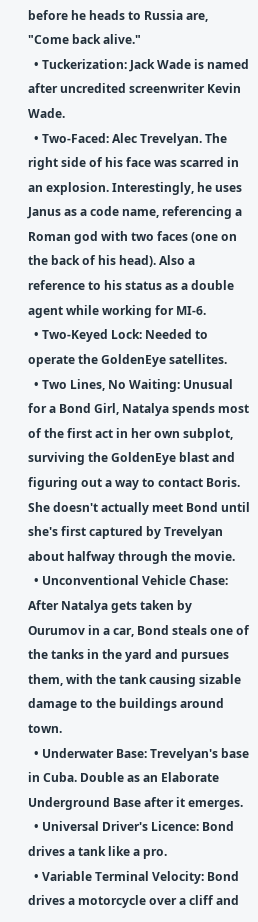before he heads to Russia are, "Come back alive."
  • Tuckerization: Jack Wade is named after uncredited screenwriter Kevin Wade.
  • Two-Faced: Alec Trevelyan. The right side of his face was scarred in an explosion. Interestingly, he uses Janus as a code name, referencing a Roman god with two faces (one on the back of his head). Also a reference to his status as a double agent while working for MI-6.
  • Two-Keyed Lock: Needed to operate the GoldenEye satellites.
  • Two Lines, No Waiting: Unusual for a Bond Girl, Natalya spends most of the first act in her own subplot, surviving the GoldenEye blast and figuring out a way to contact Boris. She doesn't actually meet Bond until she's first captured by Trevelyan about halfway through the movie.
  • Unconventional Vehicle Chase: After Natalya gets taken by Ourumov in a car, Bond steals one of the tanks in the yard and pursues them, with the tank causing sizable damage to the buildings around town.
  • Underwater Base: Trevelyan's base in Cuba. Double as an Elaborate Underground Base after it emerges.
  • Universal Driver's Licence: Bond drives a tank like a pro.
  • Variable Terminal Velocity: Bond drives a motorcycle over a cliff and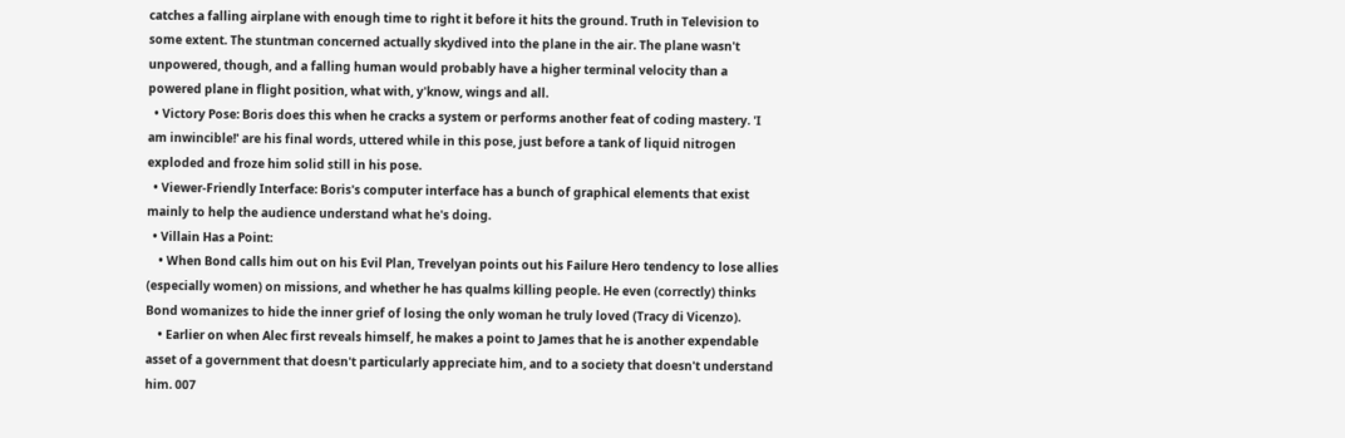catches a falling airplane with enough time to right it before it hits the ground. Truth in Television to some extent. The stuntman concerned actually skydived into the plane in the air. The plane wasn't unpowered, though, and a falling human would probably have a higher terminal velocity than a powered plane in flight position, what with, y'know, wings and all.
  • Victory Pose: Boris does this when he cracks a system or performs another feat of coding mastery. 'I am inwincible!' are his final words, uttered while in this pose, just before a tank of liquid nitrogen exploded and froze him solid still in his pose.
  • Viewer-Friendly Interface: Boris's computer interface has a bunch of graphical elements that exist mainly to help the audience understand what he's doing.
  • Villain Has a Point:
    • When Bond calls him out on his Evil Plan, Trevelyan points out his Failure Hero tendency to lose allies (especially women) on missions, and whether he has qualms killing people. He even (correctly) thinks Bond womanizes to hide the inner grief of losing the only woman he truly loved (Tracy di Vicenzo).
    • Earlier on when Alec first reveals himself, he makes a point to James that he is another expendable asset of a government that doesn't particularly appreciate him, and to a society that doesn't understand him. 007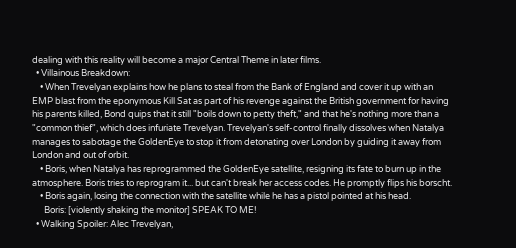dealing with this reality will become a major Central Theme in later films.
  • Villainous Breakdown:
    • When Trevelyan explains how he plans to steal from the Bank of England and cover it up with an EMP blast from the eponymous Kill Sat as part of his revenge against the British government for having his parents killed, Bond quips that it still "boils down to petty theft," and that he's nothing more than a "common thief", which does infuriate Trevelyan. Trevelyan's self-control finally dissolves when Natalya manages to sabotage the GoldenEye to stop it from detonating over London by guiding it away from London and out of orbit.
    • Boris, when Natalya has reprogrammed the GoldenEye satellite, resigning its fate to burn up in the atmosphere. Boris tries to reprogram it... but can't break her access codes. He promptly flips his borscht.
    • Boris again, losing the connection with the satellite while he has a pistol pointed at his head.
      Boris: [violently shaking the monitor] SPEAK TO ME!
  • Walking Spoiler: Alec Trevelyan,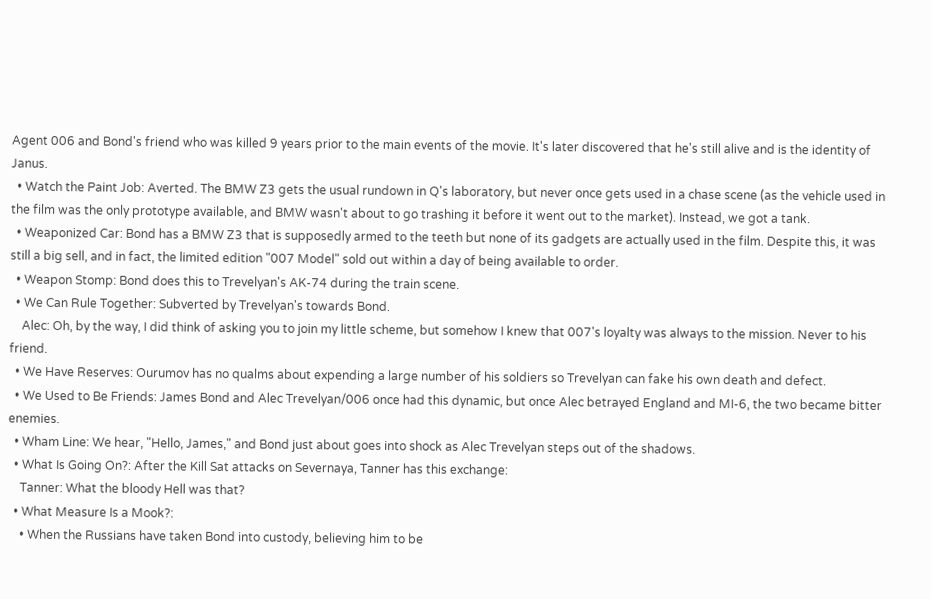Agent 006 and Bond's friend who was killed 9 years prior to the main events of the movie. It's later discovered that he's still alive and is the identity of Janus.
  • Watch the Paint Job: Averted. The BMW Z3 gets the usual rundown in Q's laboratory, but never once gets used in a chase scene (as the vehicle used in the film was the only prototype available, and BMW wasn't about to go trashing it before it went out to the market). Instead, we got a tank.
  • Weaponized Car: Bond has a BMW Z3 that is supposedly armed to the teeth but none of its gadgets are actually used in the film. Despite this, it was still a big sell, and in fact, the limited edition "007 Model" sold out within a day of being available to order.
  • Weapon Stomp: Bond does this to Trevelyan's AK-74 during the train scene.
  • We Can Rule Together: Subverted by Trevelyan's towards Bond.
    Alec: Oh, by the way, I did think of asking you to join my little scheme, but somehow I knew that 007's loyalty was always to the mission. Never to his friend.
  • We Have Reserves: Ourumov has no qualms about expending a large number of his soldiers so Trevelyan can fake his own death and defect.
  • We Used to Be Friends: James Bond and Alec Trevelyan/006 once had this dynamic, but once Alec betrayed England and MI-6, the two became bitter enemies.
  • Wham Line: We hear, "Hello, James," and Bond just about goes into shock as Alec Trevelyan steps out of the shadows.
  • What Is Going On?: After the Kill Sat attacks on Severnaya, Tanner has this exchange:
    Tanner: What the bloody Hell was that?
  • What Measure Is a Mook?:
    • When the Russians have taken Bond into custody, believing him to be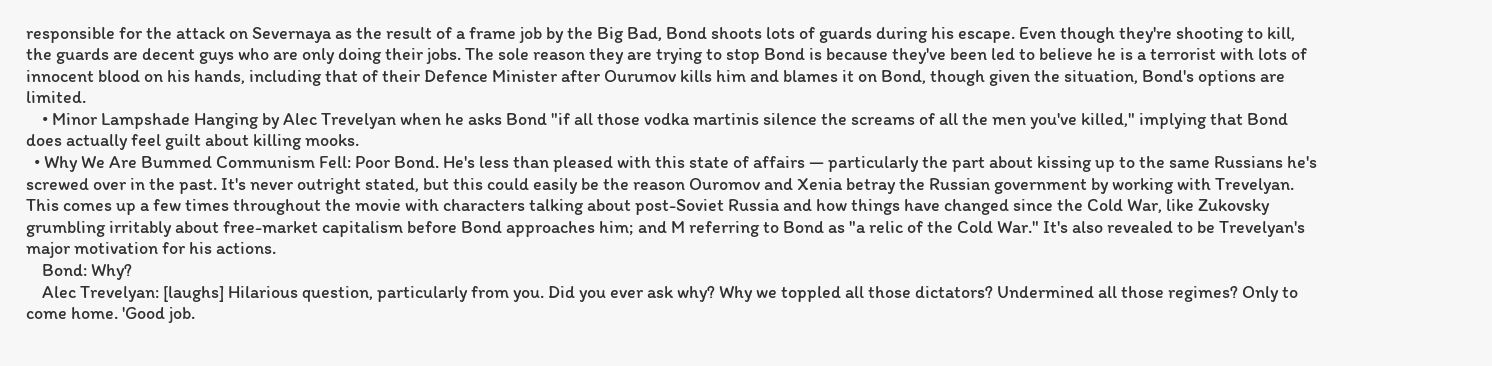responsible for the attack on Severnaya as the result of a frame job by the Big Bad, Bond shoots lots of guards during his escape. Even though they're shooting to kill, the guards are decent guys who are only doing their jobs. The sole reason they are trying to stop Bond is because they've been led to believe he is a terrorist with lots of innocent blood on his hands, including that of their Defence Minister after Ourumov kills him and blames it on Bond, though given the situation, Bond's options are limited.
    • Minor Lampshade Hanging by Alec Trevelyan when he asks Bond "if all those vodka martinis silence the screams of all the men you've killed," implying that Bond does actually feel guilt about killing mooks.
  • Why We Are Bummed Communism Fell: Poor Bond. He's less than pleased with this state of affairs — particularly the part about kissing up to the same Russians he's screwed over in the past. It's never outright stated, but this could easily be the reason Ouromov and Xenia betray the Russian government by working with Trevelyan. This comes up a few times throughout the movie with characters talking about post-Soviet Russia and how things have changed since the Cold War, like Zukovsky grumbling irritably about free-market capitalism before Bond approaches him; and M referring to Bond as "a relic of the Cold War." It's also revealed to be Trevelyan's major motivation for his actions.
    Bond: Why?
    Alec Trevelyan: [laughs] Hilarious question, particularly from you. Did you ever ask why? Why we toppled all those dictators? Undermined all those regimes? Only to come home. 'Good job.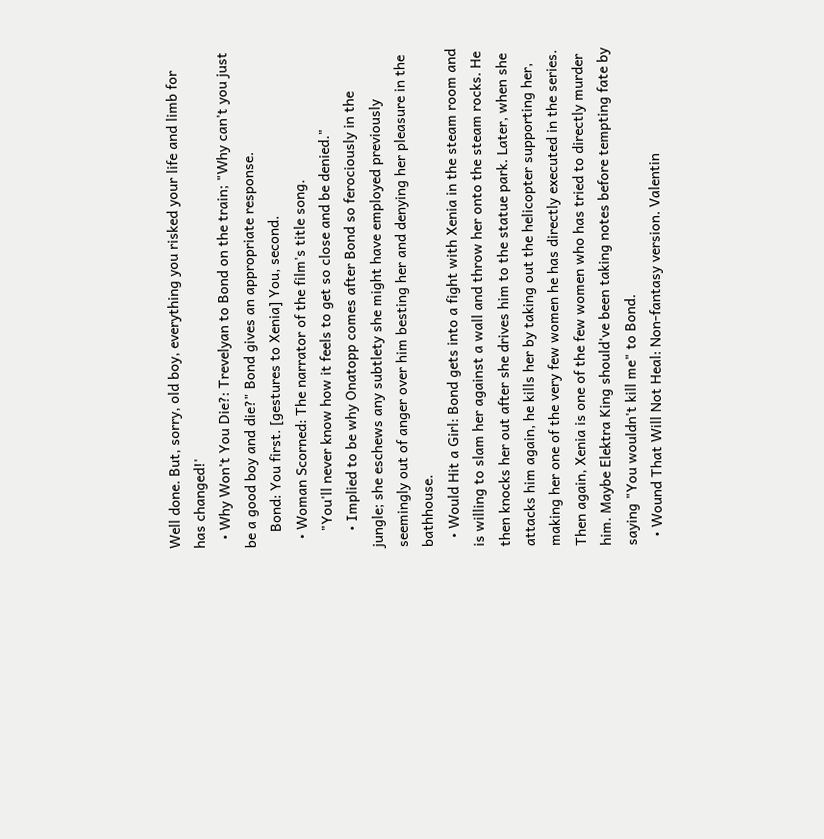Well done. But, sorry, old boy, everything you risked your life and limb for has changed!'
  • Why Won't You Die?: Trevelyan to Bond on the train; "Why can't you just be a good boy and die?" Bond gives an appropriate response.
    Bond: You first. [gestures to Xenia] You, second.
  • Woman Scorned: The narrator of the film's title song.
    "You'll never know how it feels to get so close and be denied."
    • Implied to be why Onatopp comes after Bond so ferociously in the jungle; she eschews any subtlety she might have employed previously seemingly out of anger over him besting her and denying her pleasure in the bathhouse.
  • Would Hit a Girl: Bond gets into a fight with Xenia in the steam room and is willing to slam her against a wall and throw her onto the steam rocks. He then knocks her out after she drives him to the statue park. Later, when she attacks him again, he kills her by taking out the helicopter supporting her, making her one of the very few women he has directly executed in the series. Then again, Xenia is one of the few women who has tried to directly murder him. Maybe Elektra King should've been taking notes before tempting fate by saying "You wouldn't kill me" to Bond.
  • Wound That Will Not Heal: Non-fantasy version. Valentin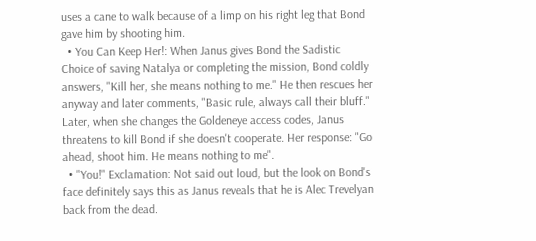uses a cane to walk because of a limp on his right leg that Bond gave him by shooting him.
  • You Can Keep Her!: When Janus gives Bond the Sadistic Choice of saving Natalya or completing the mission, Bond coldly answers, "Kill her, she means nothing to me." He then rescues her anyway and later comments, "Basic rule, always call their bluff." Later, when she changes the Goldeneye access codes, Janus threatens to kill Bond if she doesn't cooperate. Her response: "Go ahead, shoot him. He means nothing to me".
  • "You!" Exclamation: Not said out loud, but the look on Bond's face definitely says this as Janus reveals that he is Alec Trevelyan back from the dead.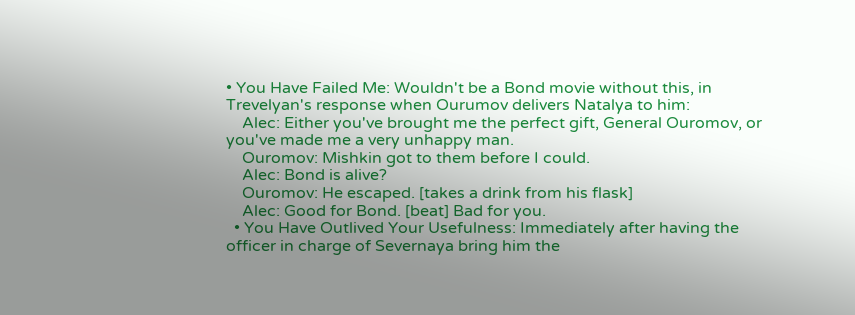• You Have Failed Me: Wouldn't be a Bond movie without this, in Trevelyan's response when Ourumov delivers Natalya to him:
    Alec: Either you've brought me the perfect gift, General Ouromov, or you've made me a very unhappy man.
    Ouromov: Mishkin got to them before I could.
    Alec: Bond is alive?
    Ouromov: He escaped. [takes a drink from his flask]
    Alec: Good for Bond. [beat] Bad for you.
  • You Have Outlived Your Usefulness: Immediately after having the officer in charge of Severnaya bring him the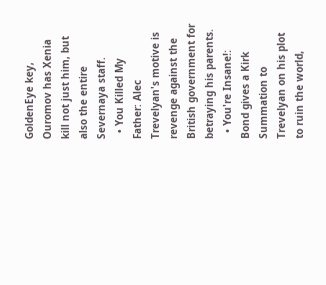GoldenEye key, Ouromov has Xenia kill not just him, but also the entire Severnaya staff.
  • You Killed My Father: Alec Trevelyan's motive is revenge against the British government for betraying his parents.
  • You're Insane!: Bond gives a Kirk Summation to Trevelyan on his plot to ruin the world,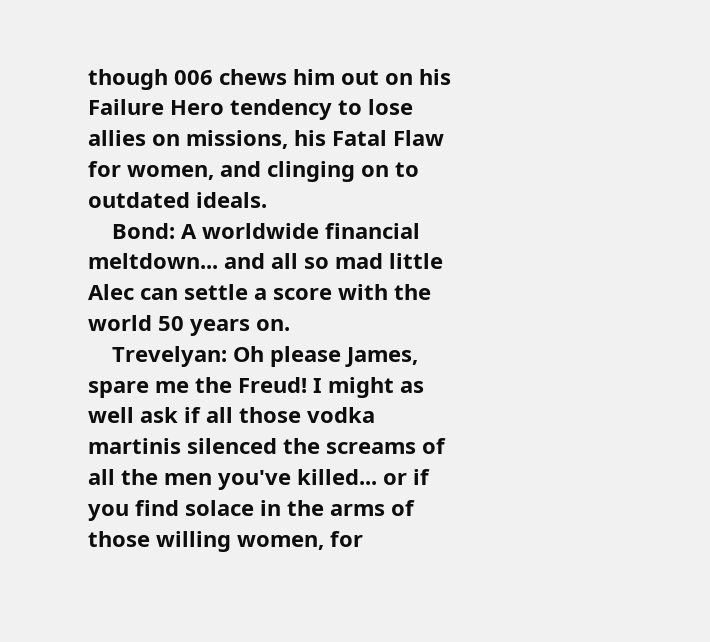though 006 chews him out on his Failure Hero tendency to lose allies on missions, his Fatal Flaw for women, and clinging on to outdated ideals.
    Bond: A worldwide financial meltdown... and all so mad little Alec can settle a score with the world 50 years on.
    Trevelyan: Oh please James, spare me the Freud! I might as well ask if all those vodka martinis silenced the screams of all the men you've killed... or if you find solace in the arms of those willing women, for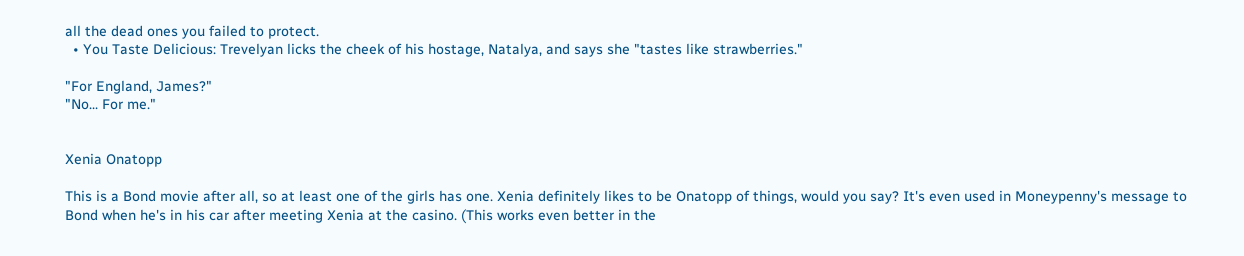all the dead ones you failed to protect.
  • You Taste Delicious: Trevelyan licks the cheek of his hostage, Natalya, and says she "tastes like strawberries."

"For England, James?"
"No... For me."


Xenia Onatopp

This is a Bond movie after all, so at least one of the girls has one. Xenia definitely likes to be Onatopp of things, would you say? It's even used in Moneypenny's message to Bond when he's in his car after meeting Xenia at the casino. (This works even better in the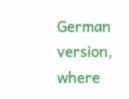German version, where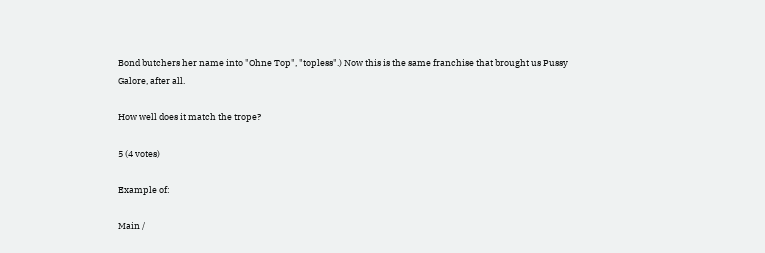Bond butchers her name into "Ohne Top", "topless".) Now this is the same franchise that brought us Pussy Galore, after all.

How well does it match the trope?

5 (4 votes)

Example of:

Main /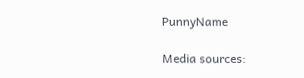PunnyName

Media sources: